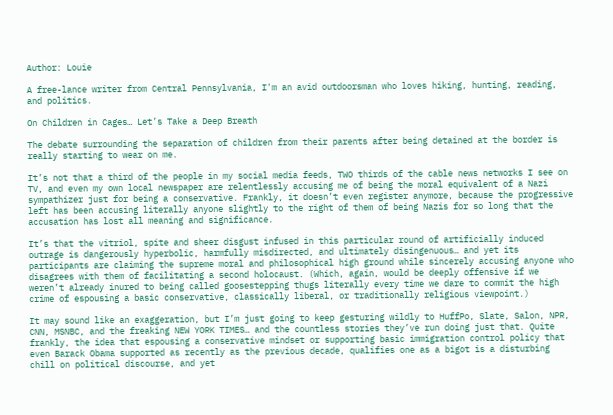Author: Louie

A free-lance writer from Central Pennsylvania, I'm an avid outdoorsman who loves hiking, hunting, reading, and politics.

On Children in Cages… Let’s Take a Deep Breath

The debate surrounding the separation of children from their parents after being detained at the border is really starting to wear on me.

It’s not that a third of the people in my social media feeds, TWO thirds of the cable news networks I see on TV, and even my own local newspaper are relentlessly accusing me of being the moral equivalent of a Nazi sympathizer just for being a conservative. Frankly, it doesn’t even register anymore, because the progressive left has been accusing literally anyone slightly to the right of them of being Nazis for so long that the accusation has lost all meaning and significance.

It’s that the vitriol, spite and sheer disgust infused in this particular round of artificially induced outrage is dangerously hyperbolic, harmfully misdirected, and ultimately disingenuous… and yet its participants are claiming the supreme moral and philosophical high ground while sincerely accusing anyone who disagrees with them of facilitating a second holocaust. (Which, again, would be deeply offensive if we weren’t already inured to being called goosestepping thugs literally every time we dare to commit the high crime of espousing a basic conservative, classically liberal, or traditionally religious viewpoint.)

It may sound like an exaggeration, but I’m just going to keep gesturing wildly to HuffPo, Slate, Salon, NPR, CNN, MSNBC, and the freaking NEW YORK TIMES… and the countless stories they’ve run doing just that. Quite frankly, the idea that espousing a conservative mindset or supporting basic immigration control policy that even Barack Obama supported as recently as the previous decade, qualifies one as a bigot is a disturbing chill on political discourse, and yet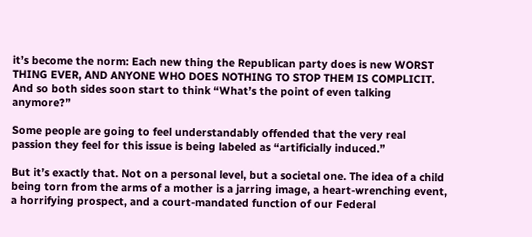it’s become the norm: Each new thing the Republican party does is new WORST THING EVER, AND ANYONE WHO DOES NOTHING TO STOP THEM IS COMPLICIT.  And so both sides soon start to think “What’s the point of even talking anymore?”

Some people are going to feel understandably offended that the very real passion they feel for this issue is being labeled as “artificially induced.”

But it’s exactly that. Not on a personal level, but a societal one. The idea of a child being torn from the arms of a mother is a jarring image, a heart-wrenching event, a horrifying prospect, and a court-mandated function of our Federal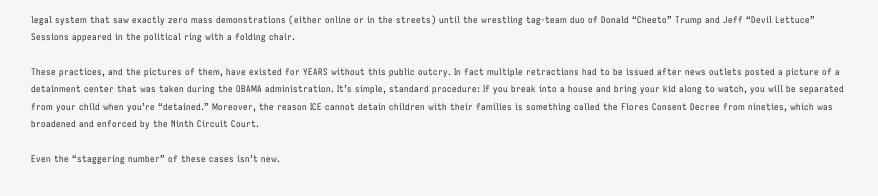legal system that saw exactly zero mass demonstrations (either online or in the streets) until the wrestling tag-team duo of Donald “Cheeto” Trump and Jeff “Devil Lettuce” Sessions appeared in the political ring with a folding chair.

These practices, and the pictures of them, have existed for YEARS without this public outcry. In fact multiple retractions had to be issued after news outlets posted a picture of a detainment center that was taken during the OBAMA administration. It’s simple, standard procedure: If you break into a house and bring your kid along to watch, you will be separated from your child when you’re “detained.” Moreover, the reason ICE cannot detain children with their families is something called the Flores Consent Decree from nineties, which was broadened and enforced by the Ninth Circuit Court.

Even the “staggering number” of these cases isn’t new.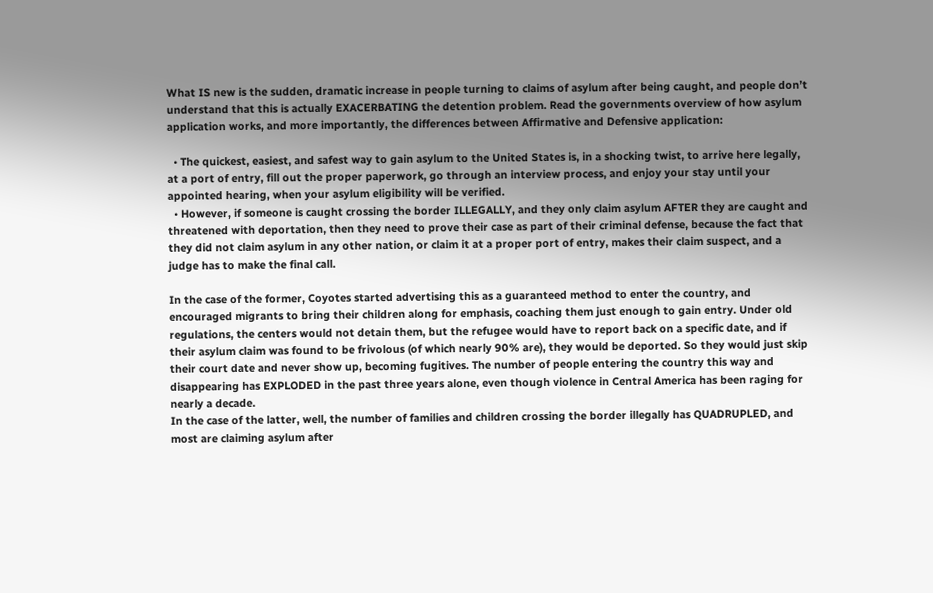What IS new is the sudden, dramatic increase in people turning to claims of asylum after being caught, and people don’t understand that this is actually EXACERBATING the detention problem. Read the governments overview of how asylum application works, and more importantly, the differences between Affirmative and Defensive application:

  • The quickest, easiest, and safest way to gain asylum to the United States is, in a shocking twist, to arrive here legally, at a port of entry, fill out the proper paperwork, go through an interview process, and enjoy your stay until your appointed hearing, when your asylum eligibility will be verified.
  • However, if someone is caught crossing the border ILLEGALLY, and they only claim asylum AFTER they are caught and threatened with deportation, then they need to prove their case as part of their criminal defense, because the fact that they did not claim asylum in any other nation, or claim it at a proper port of entry, makes their claim suspect, and a judge has to make the final call.

In the case of the former, Coyotes started advertising this as a guaranteed method to enter the country, and encouraged migrants to bring their children along for emphasis, coaching them just enough to gain entry. Under old regulations, the centers would not detain them, but the refugee would have to report back on a specific date, and if their asylum claim was found to be frivolous (of which nearly 90% are), they would be deported. So they would just skip their court date and never show up, becoming fugitives. The number of people entering the country this way and disappearing has EXPLODED in the past three years alone, even though violence in Central America has been raging for nearly a decade.
In the case of the latter, well, the number of families and children crossing the border illegally has QUADRUPLED, and most are claiming asylum after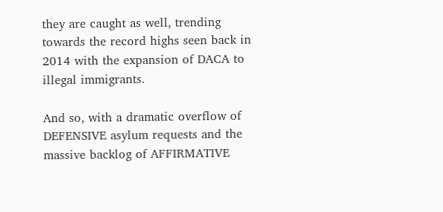they are caught as well, trending towards the record highs seen back in 2014 with the expansion of DACA to illegal immigrants.

And so, with a dramatic overflow of DEFENSIVE asylum requests and the massive backlog of AFFIRMATIVE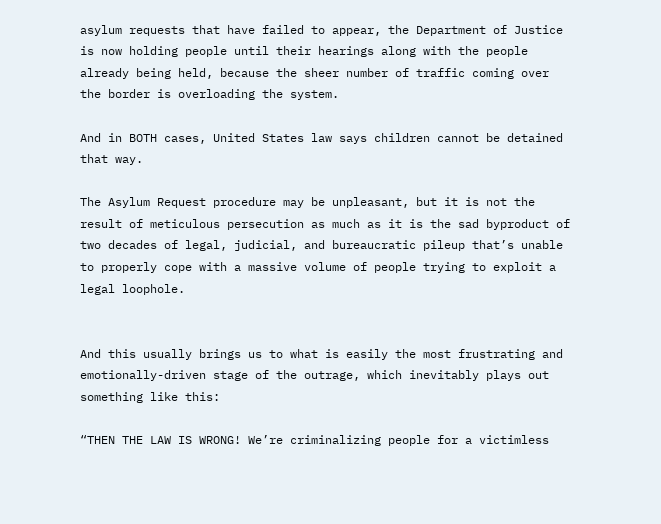asylum requests that have failed to appear, the Department of Justice is now holding people until their hearings along with the people already being held, because the sheer number of traffic coming over the border is overloading the system.

And in BOTH cases, United States law says children cannot be detained that way.

The Asylum Request procedure may be unpleasant, but it is not the result of meticulous persecution as much as it is the sad byproduct of two decades of legal, judicial, and bureaucratic pileup that’s unable to properly cope with a massive volume of people trying to exploit a legal loophole.


And this usually brings us to what is easily the most frustrating and emotionally-driven stage of the outrage, which inevitably plays out something like this:

“THEN THE LAW IS WRONG! We’re criminalizing people for a victimless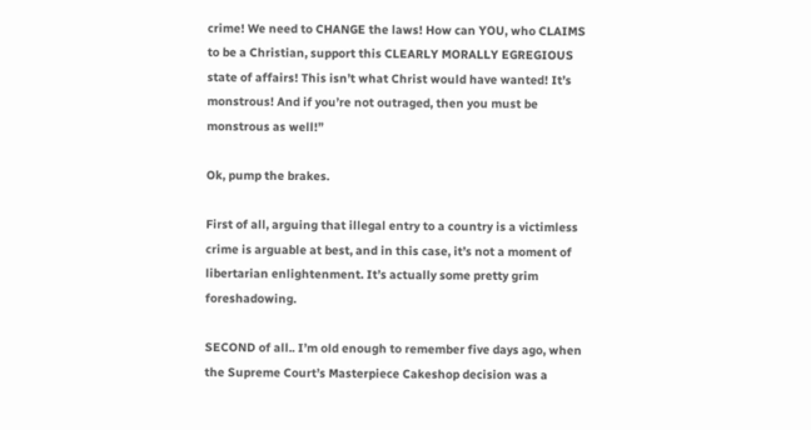crime! We need to CHANGE the laws! How can YOU, who CLAIMS to be a Christian, support this CLEARLY MORALLY EGREGIOUS state of affairs! This isn’t what Christ would have wanted! It’s monstrous! And if you’re not outraged, then you must be monstrous as well!”

Ok, pump the brakes.

First of all, arguing that illegal entry to a country is a victimless crime is arguable at best, and in this case, it’s not a moment of libertarian enlightenment. It’s actually some pretty grim foreshadowing.

SECOND of all.. I’m old enough to remember five days ago, when the Supreme Court’s Masterpiece Cakeshop decision was a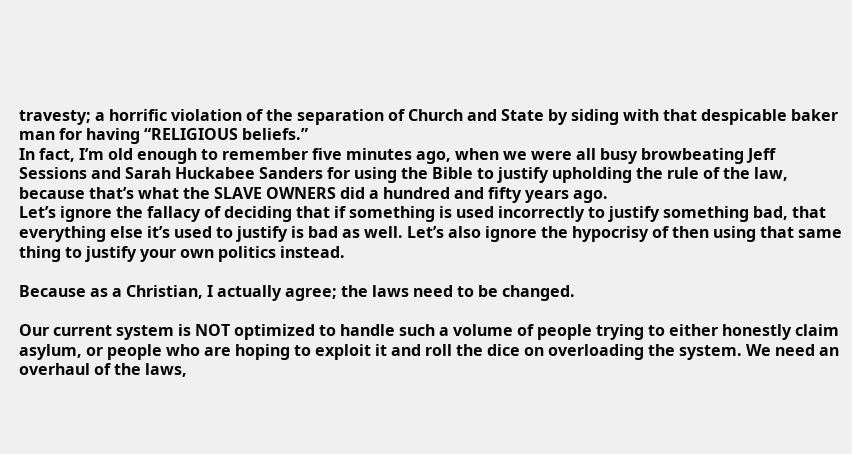travesty; a horrific violation of the separation of Church and State by siding with that despicable baker man for having “RELIGIOUS beliefs.”
In fact, I’m old enough to remember five minutes ago, when we were all busy browbeating Jeff Sessions and Sarah Huckabee Sanders for using the Bible to justify upholding the rule of the law, because that’s what the SLAVE OWNERS did a hundred and fifty years ago.
Let’s ignore the fallacy of deciding that if something is used incorrectly to justify something bad, that everything else it’s used to justify is bad as well. Let’s also ignore the hypocrisy of then using that same thing to justify your own politics instead.

Because as a Christian, I actually agree; the laws need to be changed.

Our current system is NOT optimized to handle such a volume of people trying to either honestly claim asylum, or people who are hoping to exploit it and roll the dice on overloading the system. We need an overhaul of the laws,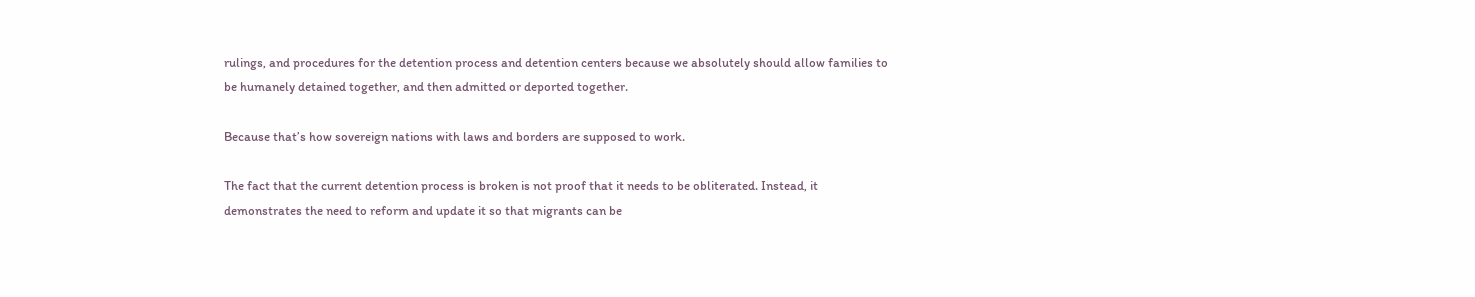rulings, and procedures for the detention process and detention centers because we absolutely should allow families to be humanely detained together, and then admitted or deported together.

Because that’s how sovereign nations with laws and borders are supposed to work.

The fact that the current detention process is broken is not proof that it needs to be obliterated. Instead, it demonstrates the need to reform and update it so that migrants can be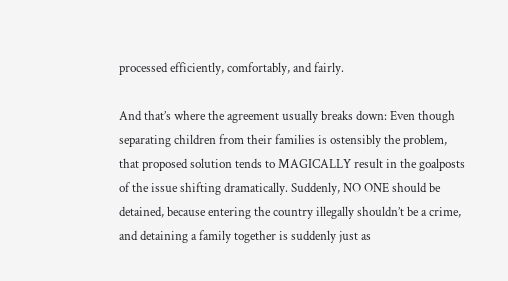processed efficiently, comfortably, and fairly.

And that’s where the agreement usually breaks down: Even though separating children from their families is ostensibly the problem, that proposed solution tends to MAGICALLY result in the goalposts of the issue shifting dramatically. Suddenly, NO ONE should be detained, because entering the country illegally shouldn’t be a crime, and detaining a family together is suddenly just as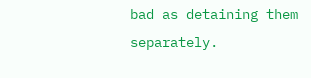bad as detaining them separately.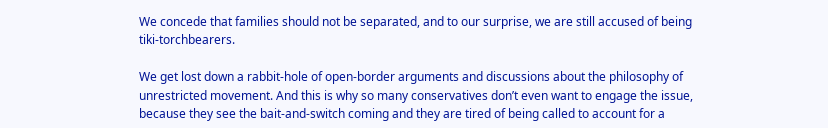We concede that families should not be separated, and to our surprise, we are still accused of being tiki-torchbearers.

We get lost down a rabbit-hole of open-border arguments and discussions about the philosophy of unrestricted movement. And this is why so many conservatives don’t even want to engage the issue, because they see the bait-and-switch coming and they are tired of being called to account for a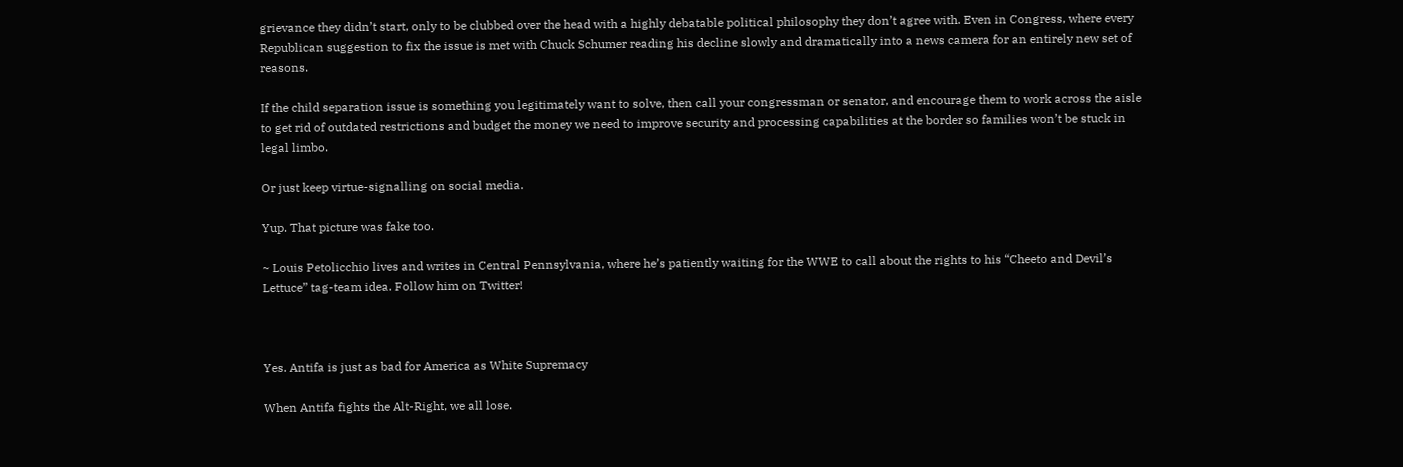grievance they didn’t start, only to be clubbed over the head with a highly debatable political philosophy they don’t agree with. Even in Congress, where every Republican suggestion to fix the issue is met with Chuck Schumer reading his decline slowly and dramatically into a news camera for an entirely new set of reasons.

If the child separation issue is something you legitimately want to solve, then call your congressman or senator, and encourage them to work across the aisle to get rid of outdated restrictions and budget the money we need to improve security and processing capabilities at the border so families won’t be stuck in legal limbo.

Or just keep virtue-signalling on social media.

Yup. That picture was fake too.

~ Louis Petolicchio lives and writes in Central Pennsylvania, where he’s patiently waiting for the WWE to call about the rights to his “Cheeto and Devil’s Lettuce” tag-team idea. Follow him on Twitter!



Yes. Antifa is just as bad for America as White Supremacy

When Antifa fights the Alt-Right, we all lose.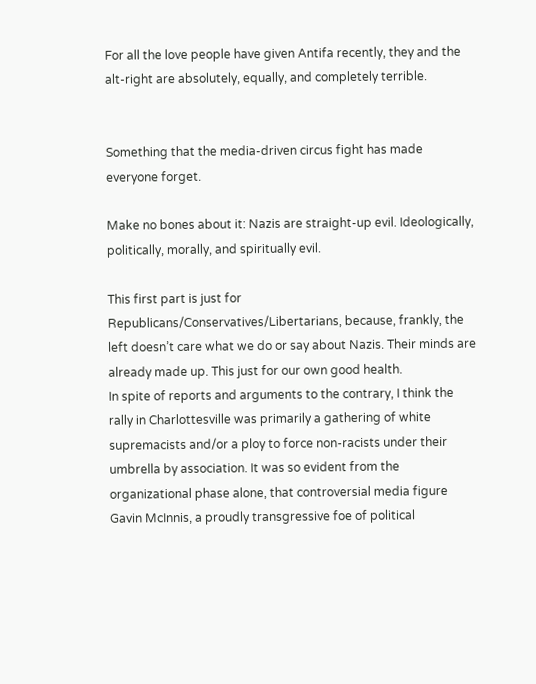For all the love people have given Antifa recently, they and the alt-right are absolutely, equally, and completely terrible.


Something that the media-driven circus fight has made everyone forget.

Make no bones about it: Nazis are straight-up evil. Ideologically, politically, morally, and spiritually evil.

This first part is just for Republicans/Conservatives/Libertarians, because, frankly, the left doesn’t care what we do or say about Nazis. Their minds are already made up. This just for our own good health.
In spite of reports and arguments to the contrary, I think the rally in Charlottesville was primarily a gathering of white supremacists and/or a ploy to force non-racists under their umbrella by association. It was so evident from the organizational phase alone, that controversial media figure Gavin McInnis, a proudly transgressive foe of political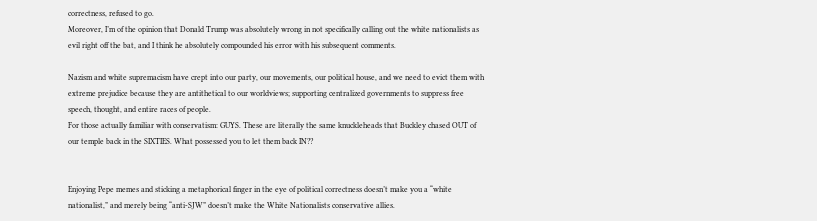correctness, refused to go.
Moreover, I’m of the opinion that Donald Trump was absolutely wrong in not specifically calling out the white nationalists as evil right off the bat, and I think he absolutely compounded his error with his subsequent comments.

Nazism and white supremacism have crept into our party, our movements, our political house, and we need to evict them with extreme prejudice because they are antithetical to our worldviews; supporting centralized governments to suppress free speech, thought, and entire races of people.
For those actually familiar with conservatism: GUYS. These are literally the same knuckleheads that Buckley chased OUT of our temple back in the SIXTIES. What possessed you to let them back IN??


Enjoying Pepe memes and sticking a metaphorical finger in the eye of political correctness doesn’t make you a “white nationalist,” and merely being “anti-SJW” doesn’t make the White Nationalists conservative allies.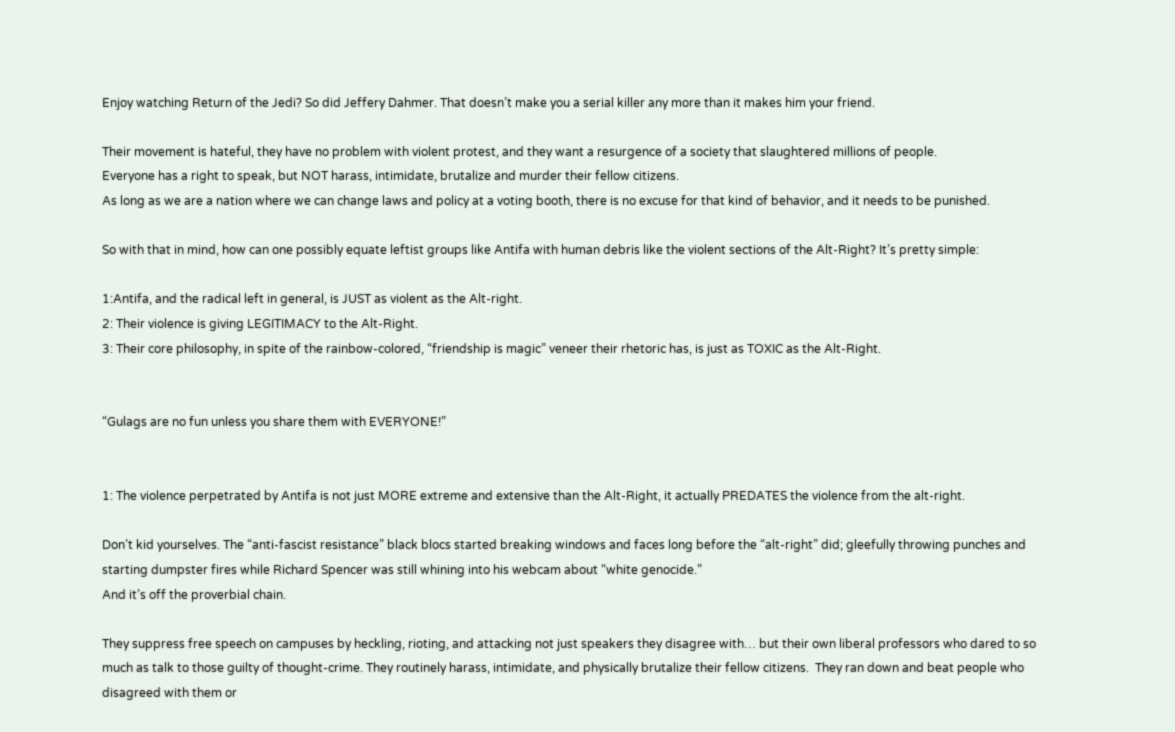Enjoy watching Return of the Jedi? So did Jeffery Dahmer. That doesn’t make you a serial killer any more than it makes him your friend.

Their movement is hateful, they have no problem with violent protest, and they want a resurgence of a society that slaughtered millions of people.
Everyone has a right to speak, but NOT harass, intimidate, brutalize and murder their fellow citizens.
As long as we are a nation where we can change laws and policy at a voting booth, there is no excuse for that kind of behavior, and it needs to be punished.

So with that in mind, how can one possibly equate leftist groups like Antifa with human debris like the violent sections of the Alt-Right? It’s pretty simple:

1:Antifa, and the radical left in general, is JUST as violent as the Alt-right.
2: Their violence is giving LEGITIMACY to the Alt-Right.
3: Their core philosophy, in spite of the rainbow-colored, “friendship is magic” veneer their rhetoric has, is just as TOXIC as the Alt-Right.


“Gulags are no fun unless you share them with EVERYONE!”


1: The violence perpetrated by Antifa is not just MORE extreme and extensive than the Alt-Right, it actually PREDATES the violence from the alt-right.

Don’t kid yourselves. The “anti-fascist resistance” black blocs started breaking windows and faces long before the “alt-right” did; gleefully throwing punches and starting dumpster fires while Richard Spencer was still whining into his webcam about “white genocide.”
And it’s off the proverbial chain.

They suppress free speech on campuses by heckling, rioting, and attacking not just speakers they disagree with… but their own liberal professors who dared to so much as talk to those guilty of thought-crime. They routinely harass, intimidate, and physically brutalize their fellow citizens.  They ran down and beat people who disagreed with them or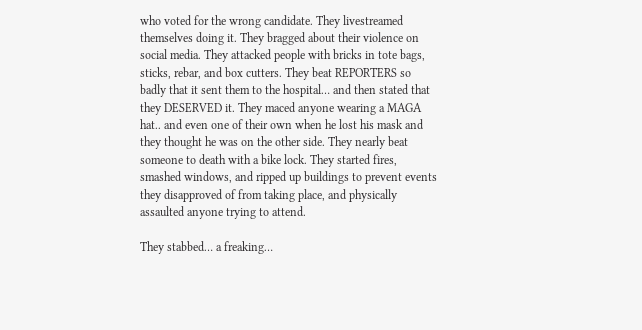who voted for the wrong candidate. They livestreamed themselves doing it. They bragged about their violence on social media. They attacked people with bricks in tote bags, sticks, rebar, and box cutters. They beat REPORTERS so badly that it sent them to the hospital… and then stated that they DESERVED it. They maced anyone wearing a MAGA hat.. and even one of their own when he lost his mask and they thought he was on the other side. They nearly beat someone to death with a bike lock. They started fires, smashed windows, and ripped up buildings to prevent events they disapproved of from taking place, and physically assaulted anyone trying to attend.

They stabbed… a freaking…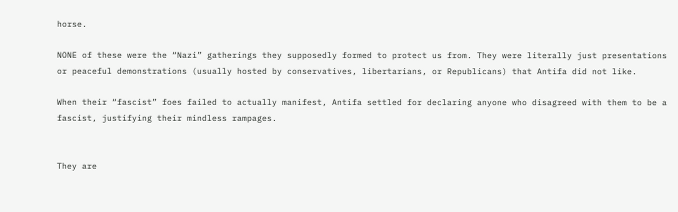horse.

NONE of these were the “Nazi” gatherings they supposedly formed to protect us from. They were literally just presentations or peaceful demonstrations (usually hosted by conservatives, libertarians, or Republicans) that Antifa did not like.

When their “fascist” foes failed to actually manifest, Antifa settled for declaring anyone who disagreed with them to be a fascist, justifying their mindless rampages.


They are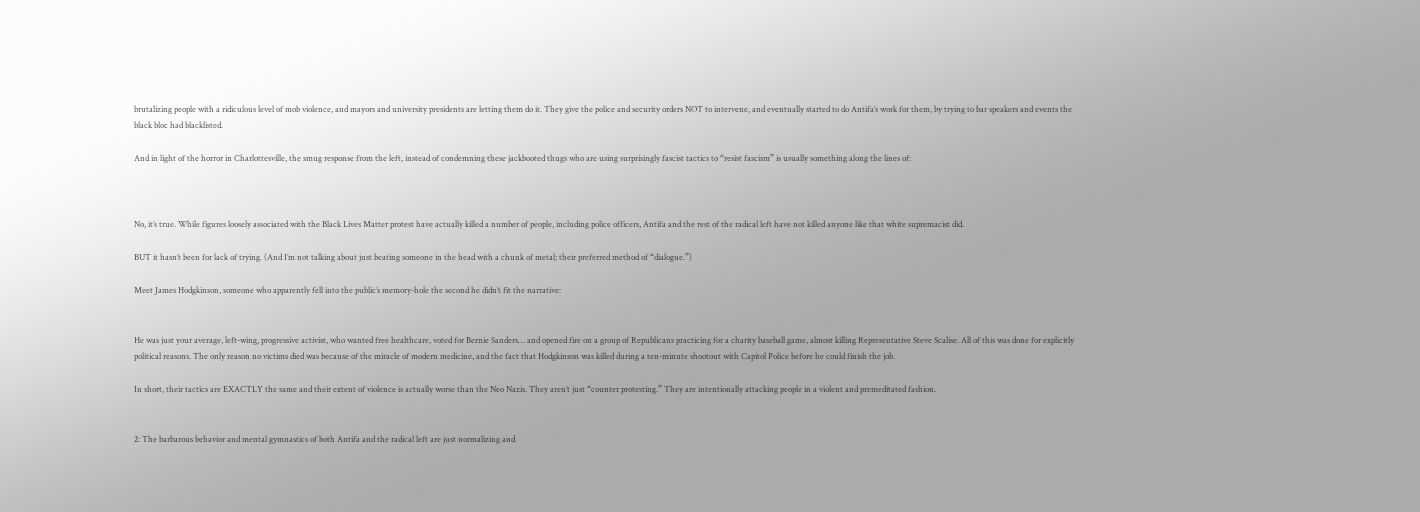brutalizing people with a ridiculous level of mob violence, and mayors and university presidents are letting them do it. They give the police and security orders NOT to intervene, and eventually started to do Antifa’s work for them, by trying to bar speakers and events the black bloc had blacklisted.

And in light of the horror in Charlottesville, the smug response from the left, instead of condemning these jackbooted thugs who are using surprisingly fascist tactics to “resist fascism” is usually something along the lines of:



No, it’s true. While figures loosely associated with the Black Lives Matter protest have actually killed a number of people, including police officers, Antifa and the rest of the radical left have not killed anyone like that white supremacist did.

BUT it hasn’t been for lack of trying. (And I’m not talking about just beating someone in the head with a chunk of metal; their preferred method of “dialogue.”)

Meet James Hodgkinson, someone who apparently fell into the public’s memory-hole the second he didn’t fit the narrative:


He was just your average, left-wing, progressive activist, who wanted free healthcare, voted for Bernie Sanders… and opened fire on a group of Republicans practicing for a charity baseball game, almost killing Representative Steve Scalise. All of this was done for explicitly political reasons. The only reason no victims died was because of the miracle of modern medicine, and the fact that Hodgkinson was killed during a ten-minute shootout with Capitol Police before he could finish the job.

In short, their tactics are EXACTLY the same and their extent of violence is actually worse than the Neo Nazis. They aren’t just “counter protesting.” They are intentionally attacking people in a violent and premeditated fashion.


2: The barbarous behavior and mental gymnastics of both Antifa and the radical left are just normalizing and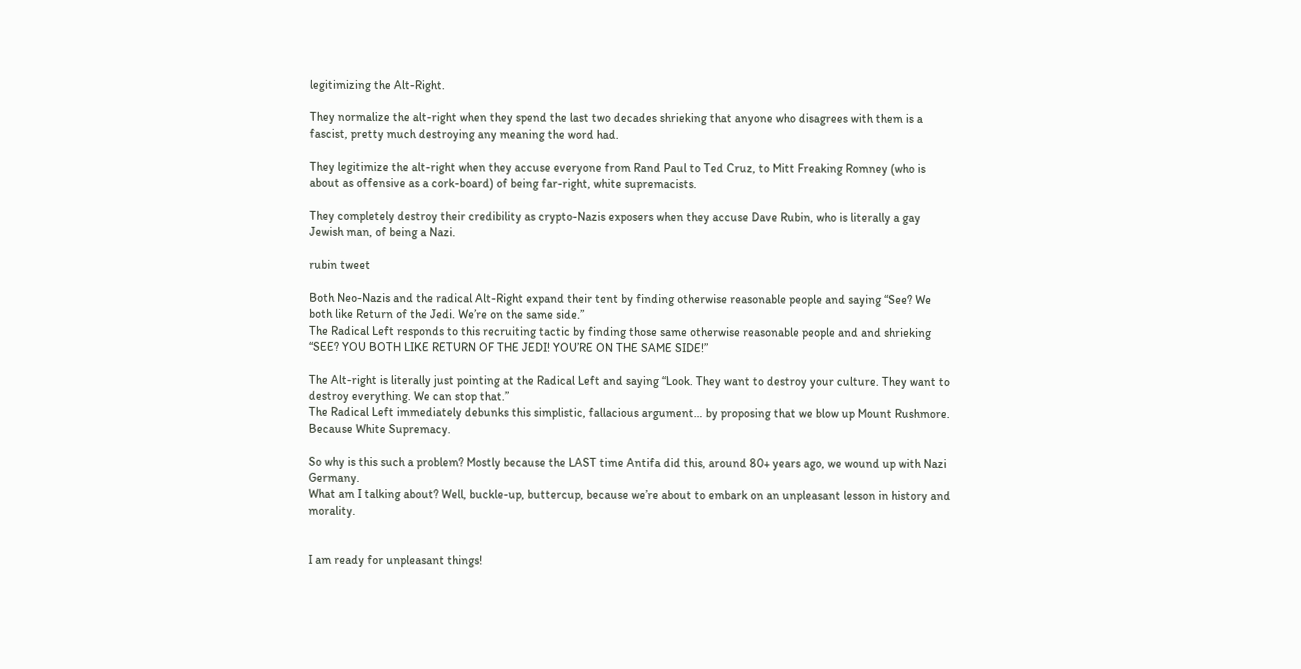legitimizing the Alt-Right.

They normalize the alt-right when they spend the last two decades shrieking that anyone who disagrees with them is a fascist, pretty much destroying any meaning the word had.

They legitimize the alt-right when they accuse everyone from Rand Paul to Ted Cruz, to Mitt Freaking Romney (who is about as offensive as a cork-board) of being far-right, white supremacists.

They completely destroy their credibility as crypto-Nazis exposers when they accuse Dave Rubin, who is literally a gay Jewish man, of being a Nazi.

rubin tweet

Both Neo-Nazis and the radical Alt-Right expand their tent by finding otherwise reasonable people and saying “See? We both like Return of the Jedi. We’re on the same side.”
The Radical Left responds to this recruiting tactic by finding those same otherwise reasonable people and and shrieking “SEE? YOU BOTH LIKE RETURN OF THE JEDI! YOU’RE ON THE SAME SIDE!”

The Alt-right is literally just pointing at the Radical Left and saying “Look. They want to destroy your culture. They want to destroy everything. We can stop that.”
The Radical Left immediately debunks this simplistic, fallacious argument… by proposing that we blow up Mount Rushmore. Because White Supremacy.

So why is this such a problem? Mostly because the LAST time Antifa did this, around 80+ years ago, we wound up with Nazi Germany.
What am I talking about? Well, buckle-up, buttercup, because we’re about to embark on an unpleasant lesson in history and morality.


I am ready for unpleasant things!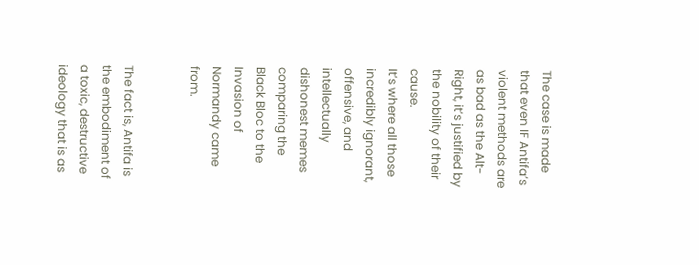The case is made that even IF Antifa’s violent methods are as bad as the Alt-Right, it’s justified by the nobility of their cause.
It’s where all those incredibly ignorant, offensive, and intellectually dishonest memes comparing the Black Bloc to the Invasion of Normandy came from.


The fact is, Antifa is the embodiment of a toxic, destructive ideology that is as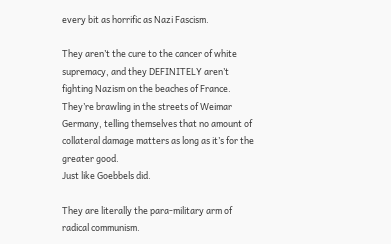every bit as horrific as Nazi Fascism.

They aren’t the cure to the cancer of white supremacy, and they DEFINITELY aren’t fighting Nazism on the beaches of France. They’re brawling in the streets of Weimar Germany, telling themselves that no amount of collateral damage matters as long as it’s for the greater good.
Just like Goebbels did.

They are literally the para-military arm of radical communism.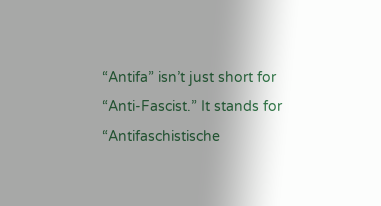“Antifa” isn’t just short for “Anti-Fascist.” It stands for “Antifaschistische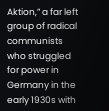Aktion,” a far left group of radical communists who struggled for power in Germany in the early 1930s with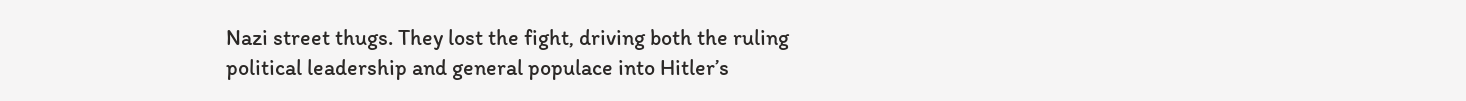Nazi street thugs. They lost the fight, driving both the ruling political leadership and general populace into Hitler’s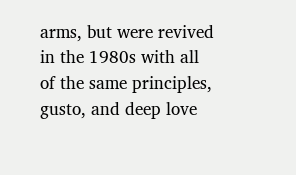arms, but were revived in the 1980s with all of the same principles, gusto, and deep love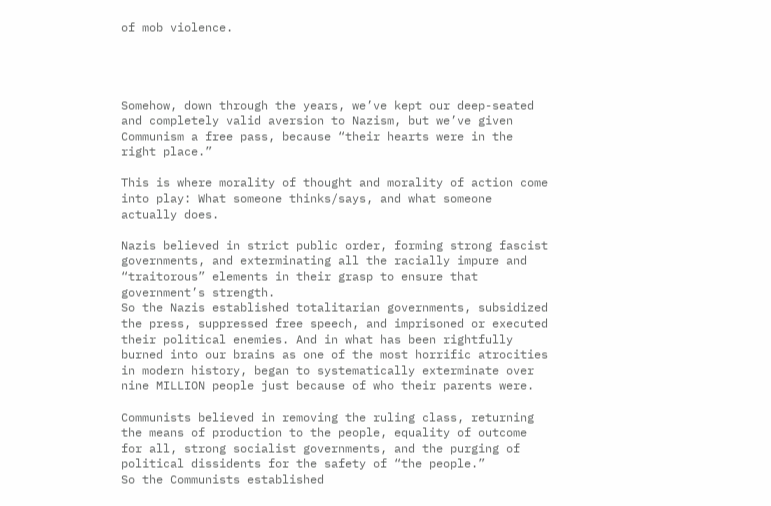of mob violence.




Somehow, down through the years, we’ve kept our deep-seated and completely valid aversion to Nazism, but we’ve given Communism a free pass, because “their hearts were in the right place.”

This is where morality of thought and morality of action come into play: What someone thinks/says, and what someone actually does.

Nazis believed in strict public order, forming strong fascist governments, and exterminating all the racially impure and “traitorous” elements in their grasp to ensure that government’s strength.
So the Nazis established totalitarian governments, subsidized the press, suppressed free speech, and imprisoned or executed their political enemies. And in what has been rightfully burned into our brains as one of the most horrific atrocities in modern history, began to systematically exterminate over nine MILLION people just because of who their parents were.

Communists believed in removing the ruling class, returning the means of production to the people, equality of outcome for all, strong socialist governments, and the purging of political dissidents for the safety of “the people.”
So the Communists established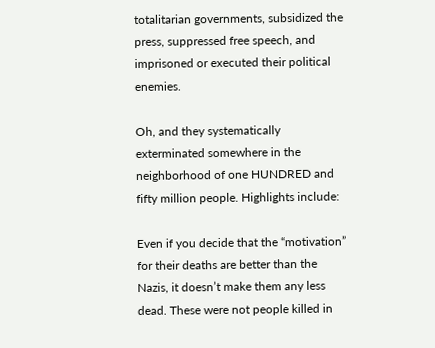totalitarian governments, subsidized the press, suppressed free speech, and imprisoned or executed their political enemies.

Oh, and they systematically exterminated somewhere in the neighborhood of one HUNDRED and fifty million people. Highlights include:

Even if you decide that the “motivation” for their deaths are better than the Nazis, it doesn’t make them any less dead. These were not people killed in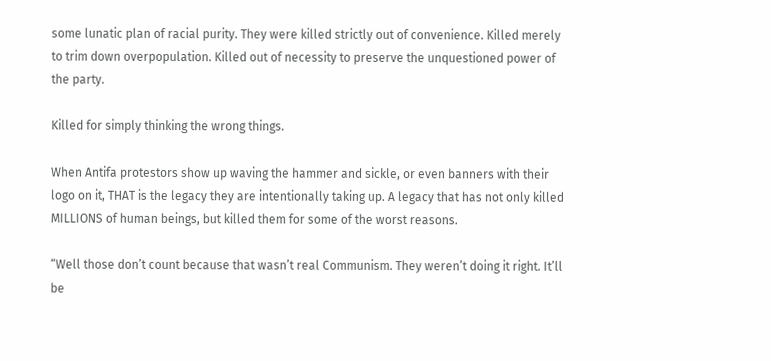some lunatic plan of racial purity. They were killed strictly out of convenience. Killed merely to trim down overpopulation. Killed out of necessity to preserve the unquestioned power of the party.

Killed for simply thinking the wrong things.

When Antifa protestors show up waving the hammer and sickle, or even banners with their logo on it, THAT is the legacy they are intentionally taking up. A legacy that has not only killed MILLIONS of human beings, but killed them for some of the worst reasons.

“Well those don’t count because that wasn’t real Communism. They weren’t doing it right. It’ll be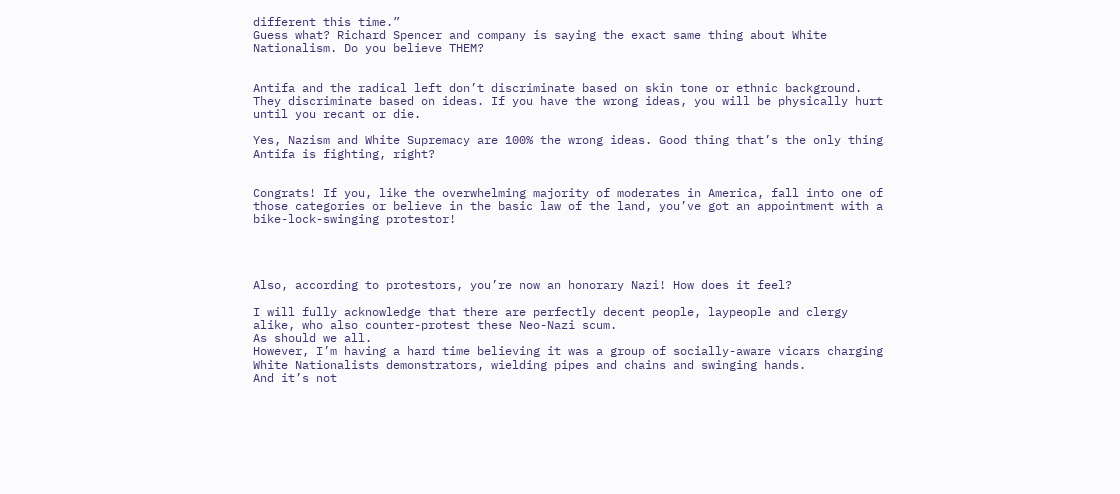different this time.”
Guess what? Richard Spencer and company is saying the exact same thing about White Nationalism. Do you believe THEM?


Antifa and the radical left don’t discriminate based on skin tone or ethnic background. They discriminate based on ideas. If you have the wrong ideas, you will be physically hurt until you recant or die.

Yes, Nazism and White Supremacy are 100% the wrong ideas. Good thing that’s the only thing Antifa is fighting, right?


Congrats! If you, like the overwhelming majority of moderates in America, fall into one of those categories or believe in the basic law of the land, you’ve got an appointment with a bike-lock-swinging protestor!




Also, according to protestors, you’re now an honorary Nazi! How does it feel?

I will fully acknowledge that there are perfectly decent people, laypeople and clergy alike, who also counter-protest these Neo-Nazi scum.
As should we all.
However, I’m having a hard time believing it was a group of socially-aware vicars charging White Nationalists demonstrators, wielding pipes and chains and swinging hands.
And it’s not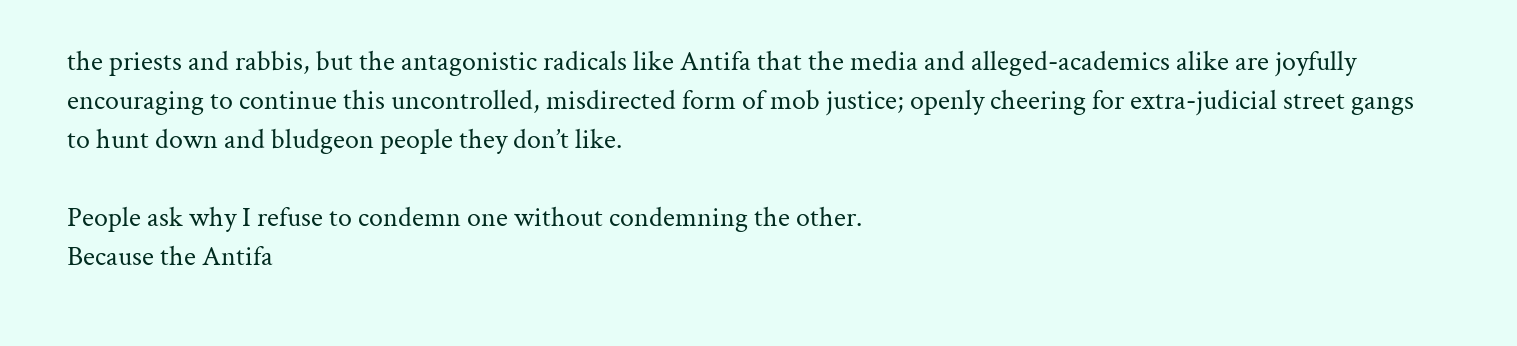the priests and rabbis, but the antagonistic radicals like Antifa that the media and alleged-academics alike are joyfully encouraging to continue this uncontrolled, misdirected form of mob justice; openly cheering for extra-judicial street gangs to hunt down and bludgeon people they don’t like.

People ask why I refuse to condemn one without condemning the other.
Because the Antifa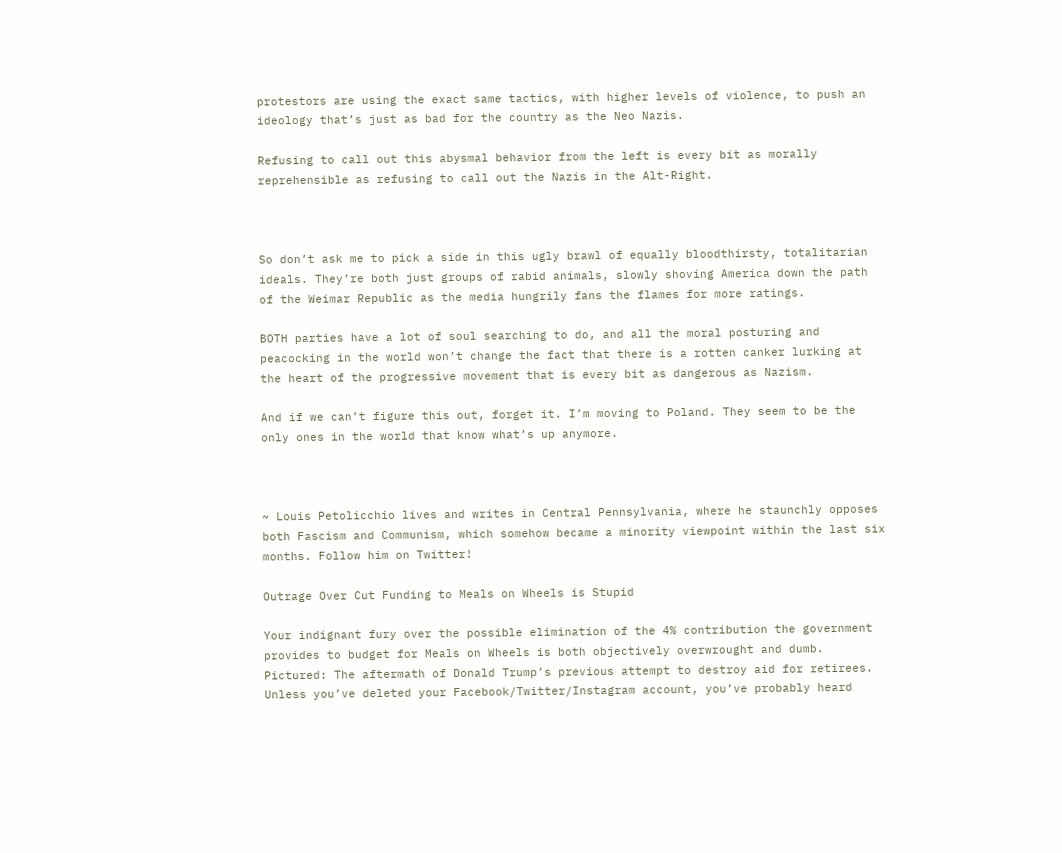protestors are using the exact same tactics, with higher levels of violence, to push an ideology that’s just as bad for the country as the Neo Nazis.

Refusing to call out this abysmal behavior from the left is every bit as morally reprehensible as refusing to call out the Nazis in the Alt-Right.



So don’t ask me to pick a side in this ugly brawl of equally bloodthirsty, totalitarian ideals. They’re both just groups of rabid animals, slowly shoving America down the path of the Weimar Republic as the media hungrily fans the flames for more ratings.

BOTH parties have a lot of soul searching to do, and all the moral posturing and peacocking in the world won’t change the fact that there is a rotten canker lurking at the heart of the progressive movement that is every bit as dangerous as Nazism.

And if we can’t figure this out, forget it. I’m moving to Poland. They seem to be the only ones in the world that know what’s up anymore.



~ Louis Petolicchio lives and writes in Central Pennsylvania, where he staunchly opposes both Fascism and Communism, which somehow became a minority viewpoint within the last six months. Follow him on Twitter!

Outrage Over Cut Funding to Meals on Wheels is Stupid

Your indignant fury over the possible elimination of the 4% contribution the government provides to budget for Meals on Wheels is both objectively overwrought and dumb.
Pictured: The aftermath of Donald Trump’s previous attempt to destroy aid for retirees.
Unless you’ve deleted your Facebook/Twitter/Instagram account, you’ve probably heard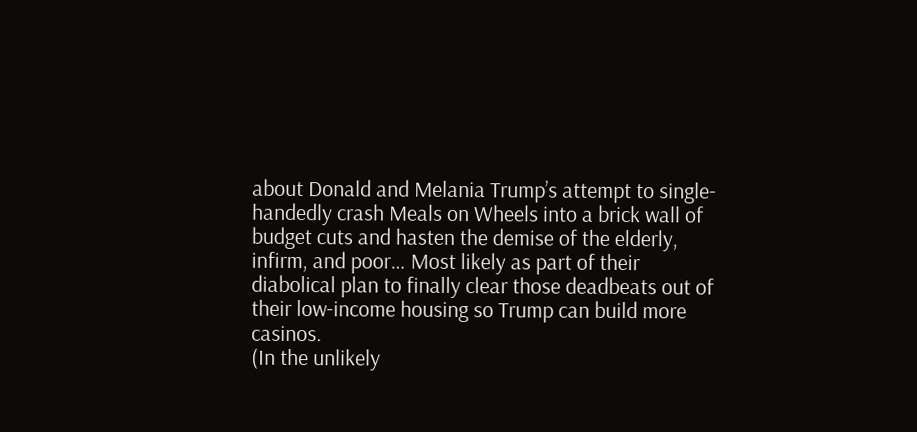about Donald and Melania Trump’s attempt to single-handedly crash Meals on Wheels into a brick wall of budget cuts and hasten the demise of the elderly, infirm, and poor… Most likely as part of their diabolical plan to finally clear those deadbeats out of their low-income housing so Trump can build more casinos.
(In the unlikely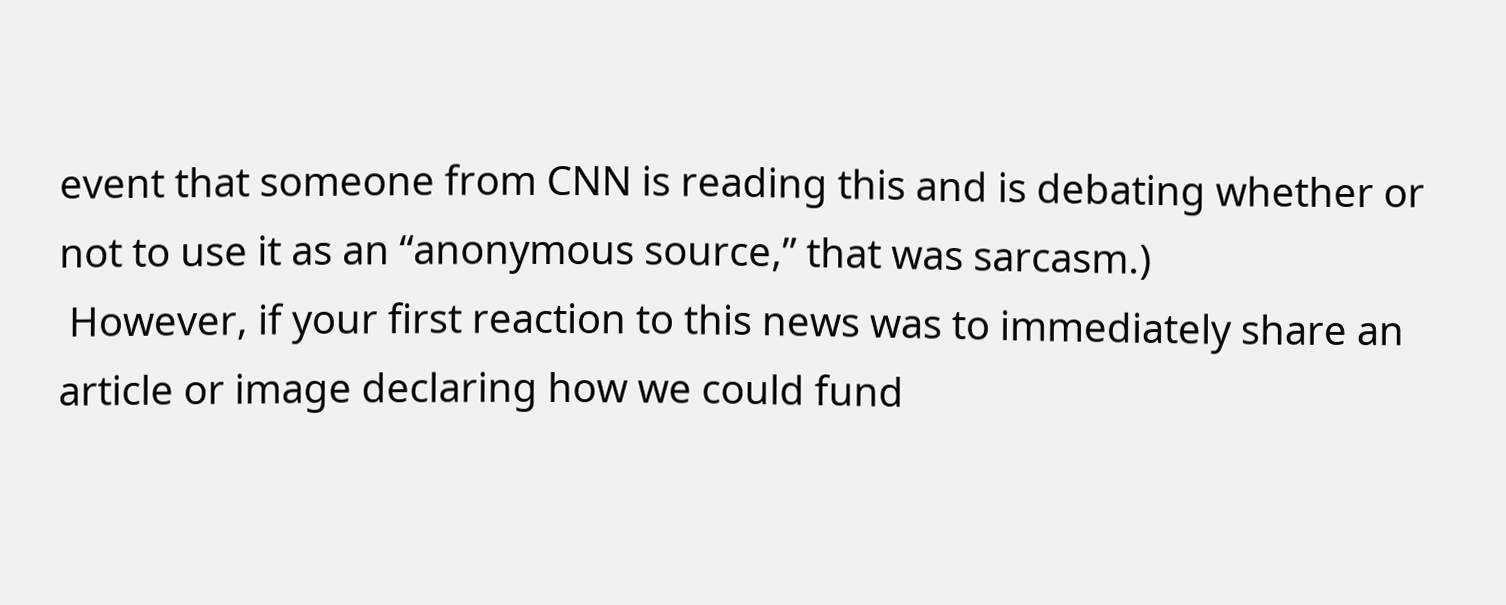event that someone from CNN is reading this and is debating whether or not to use it as an “anonymous source,” that was sarcasm.)
 However, if your first reaction to this news was to immediately share an article or image declaring how we could fund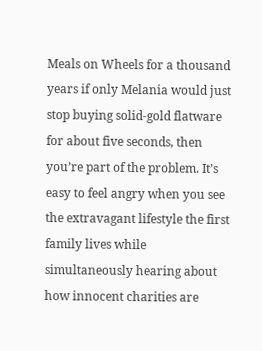Meals on Wheels for a thousand years if only Melania would just stop buying solid-gold flatware for about five seconds, then you’re part of the problem. It’s easy to feel angry when you see the extravagant lifestyle the first family lives while simultaneously hearing about how innocent charities are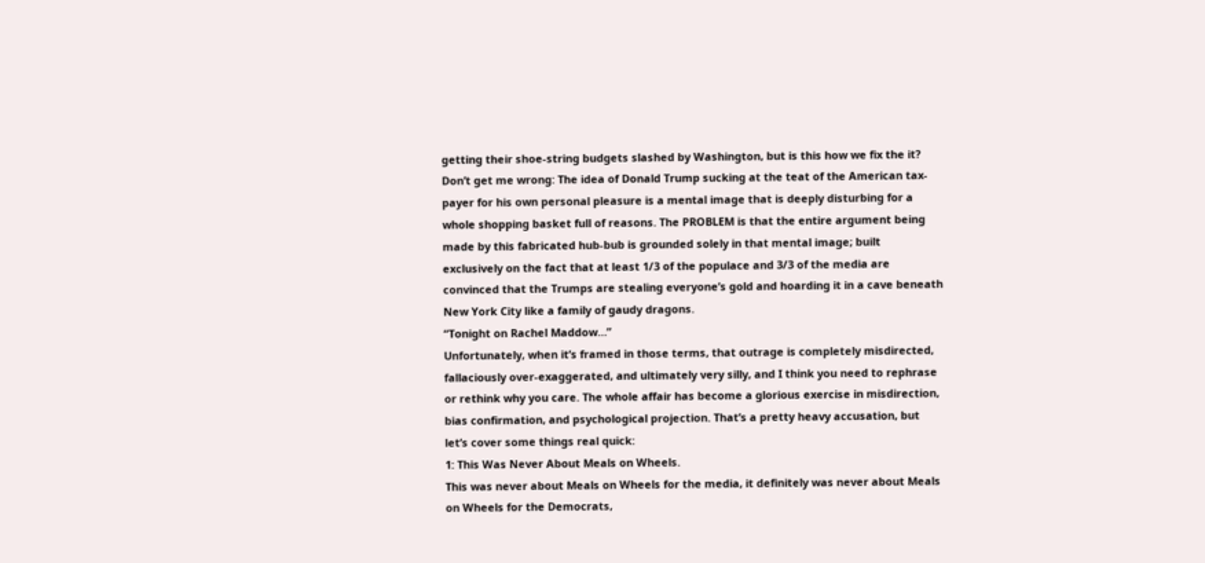getting their shoe-string budgets slashed by Washington, but is this how we fix the it?
Don’t get me wrong: The idea of Donald Trump sucking at the teat of the American tax-payer for his own personal pleasure is a mental image that is deeply disturbing for a whole shopping basket full of reasons. The PROBLEM is that the entire argument being made by this fabricated hub-bub is grounded solely in that mental image; built exclusively on the fact that at least 1/3 of the populace and 3/3 of the media are convinced that the Trumps are stealing everyone’s gold and hoarding it in a cave beneath New York City like a family of gaudy dragons.
“Tonight on Rachel Maddow…”
Unfortunately, when it’s framed in those terms, that outrage is completely misdirected, fallaciously over-exaggerated, and ultimately very silly, and I think you need to rephrase or rethink why you care. The whole affair has become a glorious exercise in misdirection, bias confirmation, and psychological projection. That’s a pretty heavy accusation, but let’s cover some things real quick:
1: This Was Never About Meals on Wheels.
This was never about Meals on Wheels for the media, it definitely was never about Meals on Wheels for the Democrats,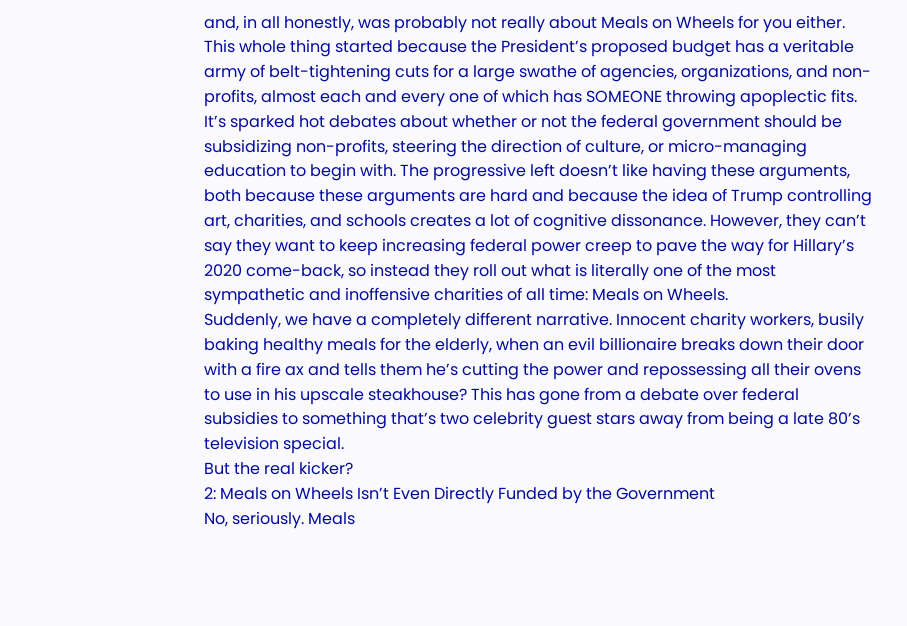and, in all honestly, was probably not really about Meals on Wheels for you either.
This whole thing started because the President’s proposed budget has a veritable army of belt-tightening cuts for a large swathe of agencies, organizations, and non-profits, almost each and every one of which has SOMEONE throwing apoplectic fits. It’s sparked hot debates about whether or not the federal government should be subsidizing non-profits, steering the direction of culture, or micro-managing education to begin with. The progressive left doesn’t like having these arguments, both because these arguments are hard and because the idea of Trump controlling art, charities, and schools creates a lot of cognitive dissonance. However, they can’t say they want to keep increasing federal power creep to pave the way for Hillary’s 2020 come-back, so instead they roll out what is literally one of the most sympathetic and inoffensive charities of all time: Meals on Wheels.
Suddenly, we have a completely different narrative. Innocent charity workers, busily baking healthy meals for the elderly, when an evil billionaire breaks down their door with a fire ax and tells them he’s cutting the power and repossessing all their ovens to use in his upscale steakhouse? This has gone from a debate over federal subsidies to something that’s two celebrity guest stars away from being a late 80’s television special.
But the real kicker?
2: Meals on Wheels Isn’t Even Directly Funded by the Government
No, seriously. Meals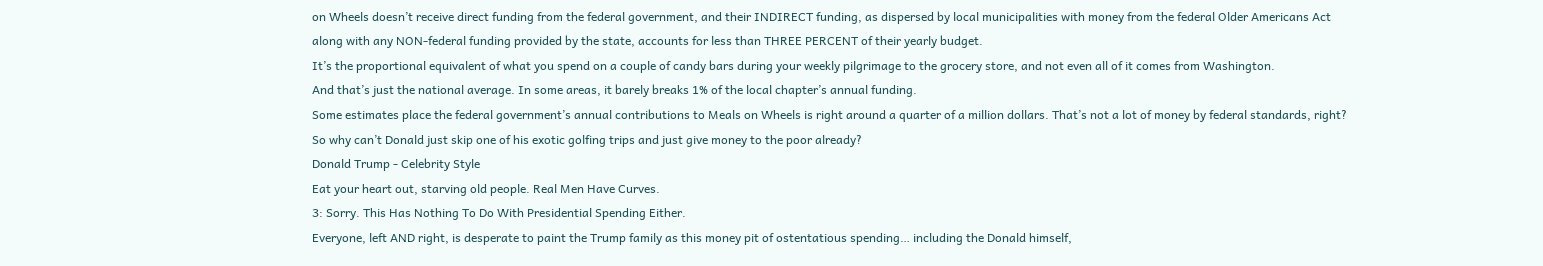on Wheels doesn’t receive direct funding from the federal government, and their INDIRECT funding, as dispersed by local municipalities with money from the federal Older Americans Act along with any NON-federal funding provided by the state, accounts for less than THREE PERCENT of their yearly budget.
It’s the proportional equivalent of what you spend on a couple of candy bars during your weekly pilgrimage to the grocery store, and not even all of it comes from Washington.
And that’s just the national average. In some areas, it barely breaks 1% of the local chapter’s annual funding.
Some estimates place the federal government’s annual contributions to Meals on Wheels is right around a quarter of a million dollars. That’s not a lot of money by federal standards, right? So why can’t Donald just skip one of his exotic golfing trips and just give money to the poor already?
Donald Trump - Celebrity Style
Eat your heart out, starving old people. Real Men Have Curves.
3: Sorry. This Has Nothing To Do With Presidential Spending Either.
Everyone, left AND right, is desperate to paint the Trump family as this money pit of ostentatious spending… including the Donald himself,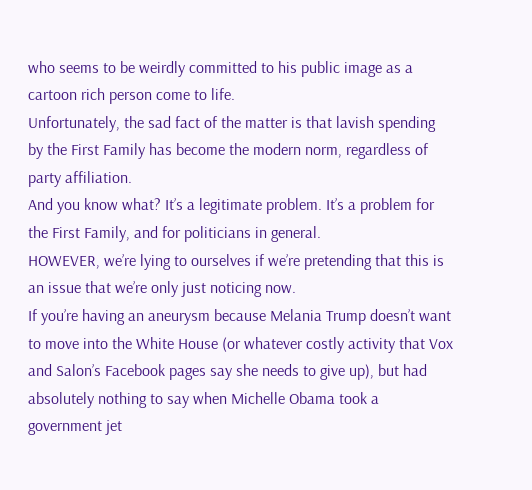who seems to be weirdly committed to his public image as a cartoon rich person come to life.
Unfortunately, the sad fact of the matter is that lavish spending by the First Family has become the modern norm, regardless of party affiliation.
And you know what? It’s a legitimate problem. It’s a problem for the First Family, and for politicians in general.
HOWEVER, we’re lying to ourselves if we’re pretending that this is an issue that we’re only just noticing now.
If you’re having an aneurysm because Melania Trump doesn’t want to move into the White House (or whatever costly activity that Vox and Salon’s Facebook pages say she needs to give up), but had absolutely nothing to say when Michelle Obama took a government jet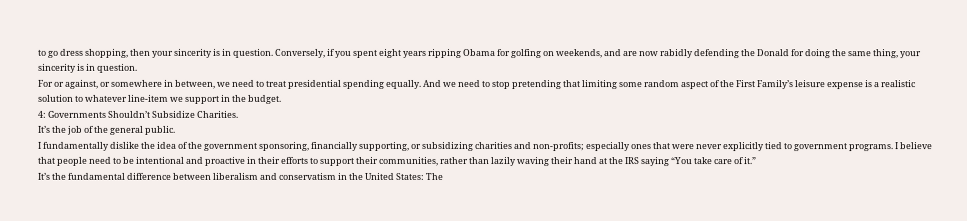to go dress shopping, then your sincerity is in question. Conversely, if you spent eight years ripping Obama for golfing on weekends, and are now rabidly defending the Donald for doing the same thing, your sincerity is in question.
For or against, or somewhere in between, we need to treat presidential spending equally. And we need to stop pretending that limiting some random aspect of the First Family’s leisure expense is a realistic solution to whatever line-item we support in the budget.
4: Governments Shouldn’t Subsidize Charities.
It’s the job of the general public.
I fundamentally dislike the idea of the government sponsoring, financially supporting, or subsidizing charities and non-profits; especially ones that were never explicitly tied to government programs. I believe that people need to be intentional and proactive in their efforts to support their communities, rather than lazily waving their hand at the IRS saying “You take care of it.”
It’s the fundamental difference between liberalism and conservatism in the United States: The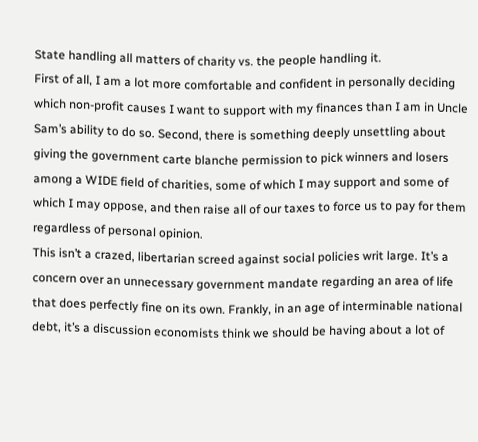State handling all matters of charity vs. the people handling it.
First of all, I am a lot more comfortable and confident in personally deciding which non-profit causes I want to support with my finances than I am in Uncle Sam’s ability to do so. Second, there is something deeply unsettling about giving the government carte blanche permission to pick winners and losers among a WIDE field of charities, some of which I may support and some of which I may oppose, and then raise all of our taxes to force us to pay for them regardless of personal opinion.
This isn’t a crazed, libertarian screed against social policies writ large. It’s a concern over an unnecessary government mandate regarding an area of life that does perfectly fine on its own. Frankly, in an age of interminable national debt, it’s a discussion economists think we should be having about a lot of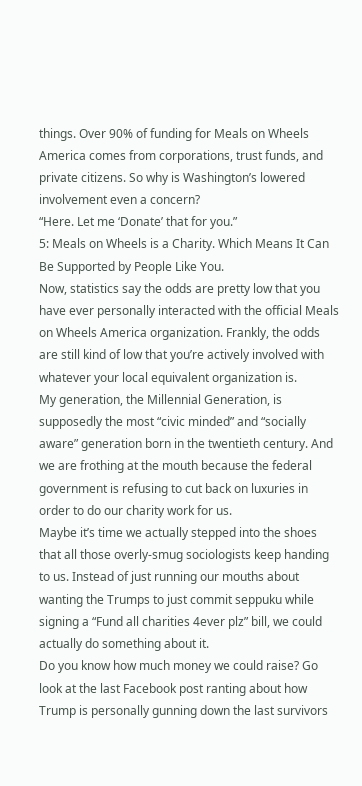things. Over 90% of funding for Meals on Wheels America comes from corporations, trust funds, and private citizens. So why is Washington’s lowered involvement even a concern?
“Here. Let me ‘Donate’ that for you.”
5: Meals on Wheels is a Charity. Which Means It Can Be Supported by People Like You.
Now, statistics say the odds are pretty low that you have ever personally interacted with the official Meals on Wheels America organization. Frankly, the odds are still kind of low that you’re actively involved with whatever your local equivalent organization is.
My generation, the Millennial Generation, is supposedly the most “civic minded” and “socially aware” generation born in the twentieth century. And we are frothing at the mouth because the federal government is refusing to cut back on luxuries in order to do our charity work for us.
Maybe it’s time we actually stepped into the shoes that all those overly-smug sociologists keep handing to us. Instead of just running our mouths about wanting the Trumps to just commit seppuku while signing a “Fund all charities 4ever plz” bill, we could actually do something about it.
Do you know how much money we could raise? Go look at the last Facebook post ranting about how Trump is personally gunning down the last survivors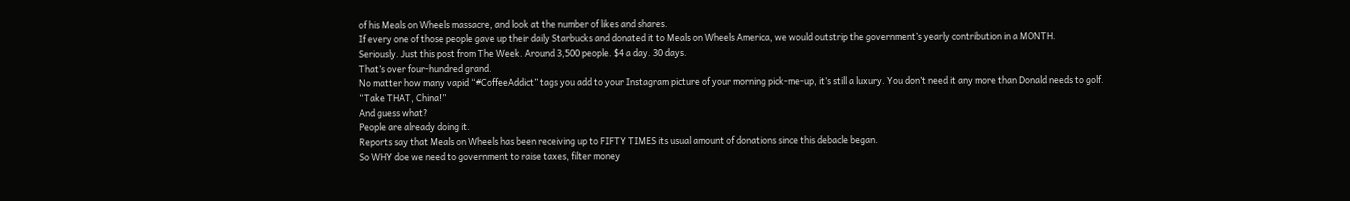of his Meals on Wheels massacre, and look at the number of likes and shares.
If every one of those people gave up their daily Starbucks and donated it to Meals on Wheels America, we would outstrip the government’s yearly contribution in a MONTH.
Seriously. Just this post from The Week. Around 3,500 people. $4 a day. 30 days.
That’s over four-hundred grand.
No matter how many vapid “#CoffeeAddict” tags you add to your Instagram picture of your morning pick-me-up, it’s still a luxury. You don’t need it any more than Donald needs to golf.
“Take THAT, China!”
And guess what?
People are already doing it.
Reports say that Meals on Wheels has been receiving up to FIFTY TIMES its usual amount of donations since this debacle began.
So WHY doe we need to government to raise taxes, filter money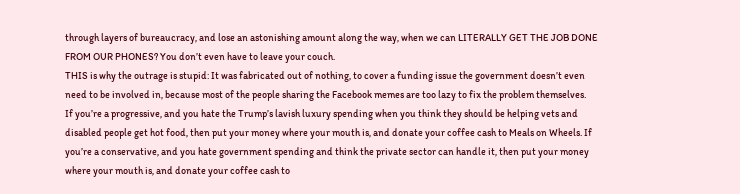through layers of bureaucracy, and lose an astonishing amount along the way, when we can LITERALLY GET THE JOB DONE FROM OUR PHONES? You don’t even have to leave your couch.
THIS is why the outrage is stupid: It was fabricated out of nothing, to cover a funding issue the government doesn’t even need to be involved in, because most of the people sharing the Facebook memes are too lazy to fix the problem themselves.
If you’re a progressive, and you hate the Trump’s lavish luxury spending when you think they should be helping vets and disabled people get hot food, then put your money where your mouth is, and donate your coffee cash to Meals on Wheels. If you’re a conservative, and you hate government spending and think the private sector can handle it, then put your money where your mouth is, and donate your coffee cash to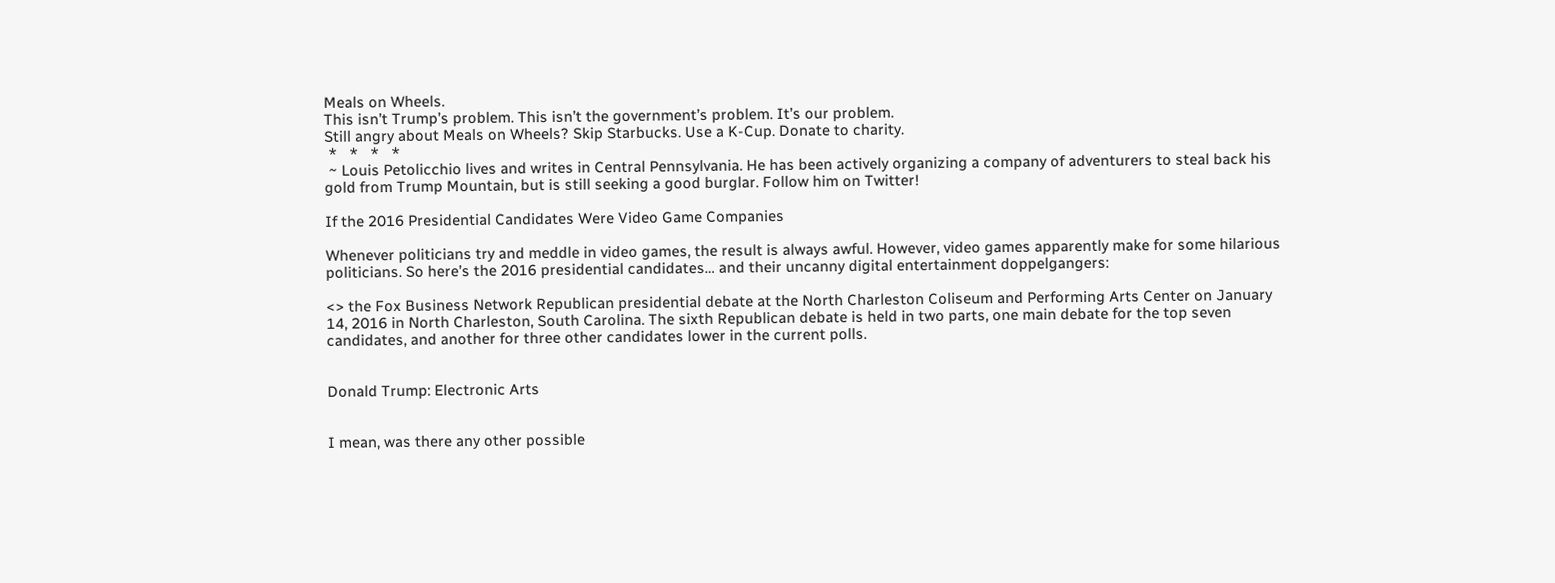Meals on Wheels.
This isn’t Trump’s problem. This isn’t the government’s problem. It’s our problem.
Still angry about Meals on Wheels? Skip Starbucks. Use a K-Cup. Donate to charity.
 *   *   *   *
 ~ Louis Petolicchio lives and writes in Central Pennsylvania. He has been actively organizing a company of adventurers to steal back his gold from Trump Mountain, but is still seeking a good burglar. Follow him on Twitter!

If the 2016 Presidential Candidates Were Video Game Companies

Whenever politicians try and meddle in video games, the result is always awful. However, video games apparently make for some hilarious politicians. So here’s the 2016 presidential candidates… and their uncanny digital entertainment doppelgangers:

<> the Fox Business Network Republican presidential debate at the North Charleston Coliseum and Performing Arts Center on January 14, 2016 in North Charleston, South Carolina. The sixth Republican debate is held in two parts, one main debate for the top seven candidates, and another for three other candidates lower in the current polls.


Donald Trump: Electronic Arts


I mean, was there any other possible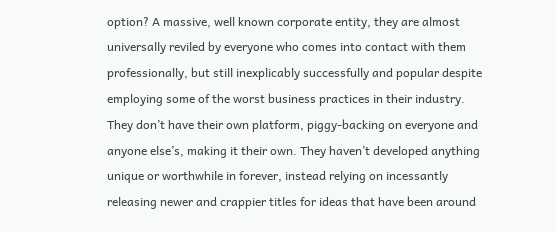option? A massive, well known corporate entity, they are almost universally reviled by everyone who comes into contact with them professionally, but still inexplicably successfully and popular despite employing some of the worst business practices in their industry.  They don’t have their own platform, piggy-backing on everyone and anyone else’s, making it their own. They haven’t developed anything unique or worthwhile in forever, instead relying on incessantly releasing newer and crappier titles for ideas that have been around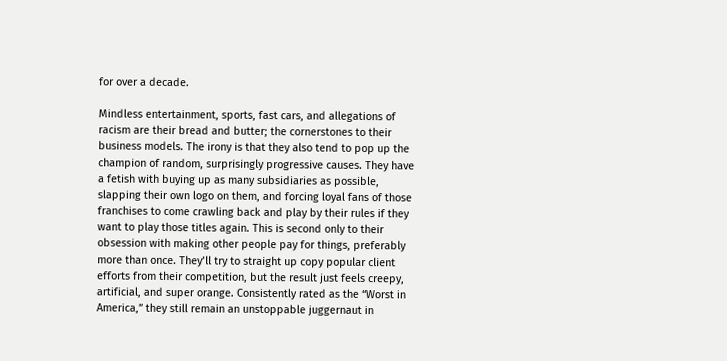for over a decade.

Mindless entertainment, sports, fast cars, and allegations of racism are their bread and butter; the cornerstones to their business models. The irony is that they also tend to pop up the champion of random, surprisingly progressive causes. They have a fetish with buying up as many subsidiaries as possible, slapping their own logo on them, and forcing loyal fans of those franchises to come crawling back and play by their rules if they want to play those titles again. This is second only to their obsession with making other people pay for things, preferably more than once. They’ll try to straight up copy popular client efforts from their competition, but the result just feels creepy, artificial, and super orange. Consistently rated as the “Worst in America,” they still remain an unstoppable juggernaut in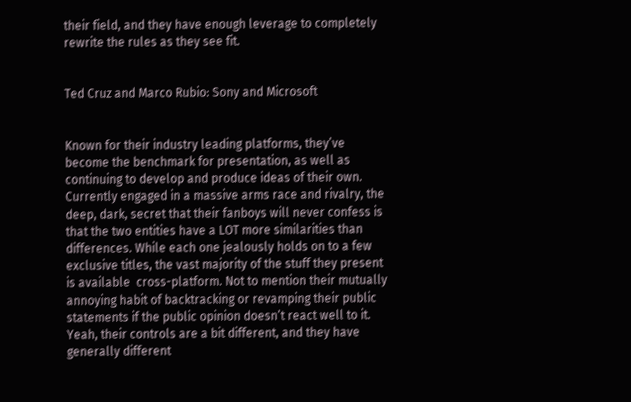their field, and they have enough leverage to completely rewrite the rules as they see fit.


Ted Cruz and Marco Rubio: Sony and Microsoft


Known for their industry leading platforms, they’ve become the benchmark for presentation, as well as continuing to develop and produce ideas of their own. Currently engaged in a massive arms race and rivalry, the deep, dark, secret that their fanboys will never confess is that the two entities have a LOT more similarities than differences. While each one jealously holds on to a few exclusive titles, the vast majority of the stuff they present is available  cross-platform. Not to mention their mutually annoying habit of backtracking or revamping their public statements if the public opinion doesn’t react well to it.
Yeah, their controls are a bit different, and they have generally different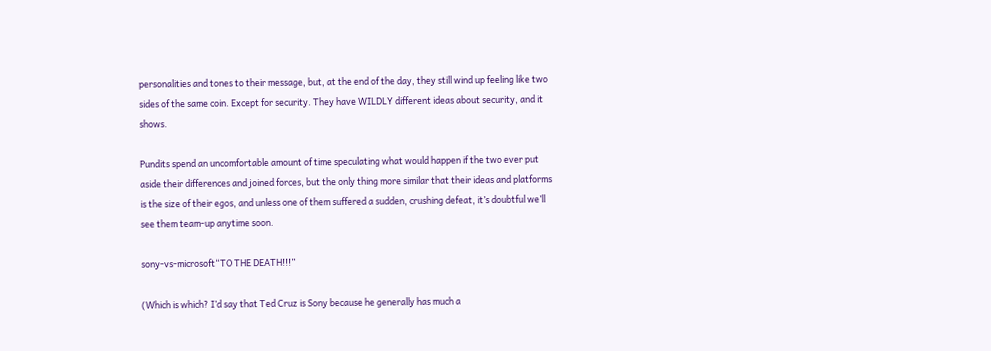personalities and tones to their message, but, at the end of the day, they still wind up feeling like two sides of the same coin. Except for security. They have WILDLY different ideas about security, and it shows.

Pundits spend an uncomfortable amount of time speculating what would happen if the two ever put aside their differences and joined forces, but the only thing more similar that their ideas and platforms is the size of their egos, and unless one of them suffered a sudden, crushing defeat, it’s doubtful we’ll see them team-up anytime soon.

sony-vs-microsoft“TO THE DEATH!!!”

(Which is which? I’d say that Ted Cruz is Sony because he generally has much a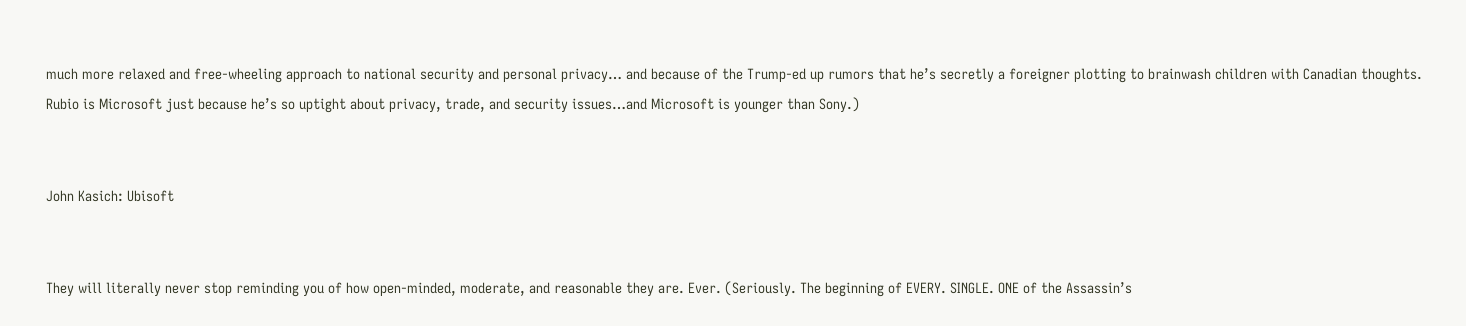much more relaxed and free-wheeling approach to national security and personal privacy… and because of the Trump-ed up rumors that he’s secretly a foreigner plotting to brainwash children with Canadian thoughts. Rubio is Microsoft just because he’s so uptight about privacy, trade, and security issues…and Microsoft is younger than Sony.)


John Kasich: Ubisoft


They will literally never stop reminding you of how open-minded, moderate, and reasonable they are. Ever. (Seriously. The beginning of EVERY. SINGLE. ONE of the Assassin’s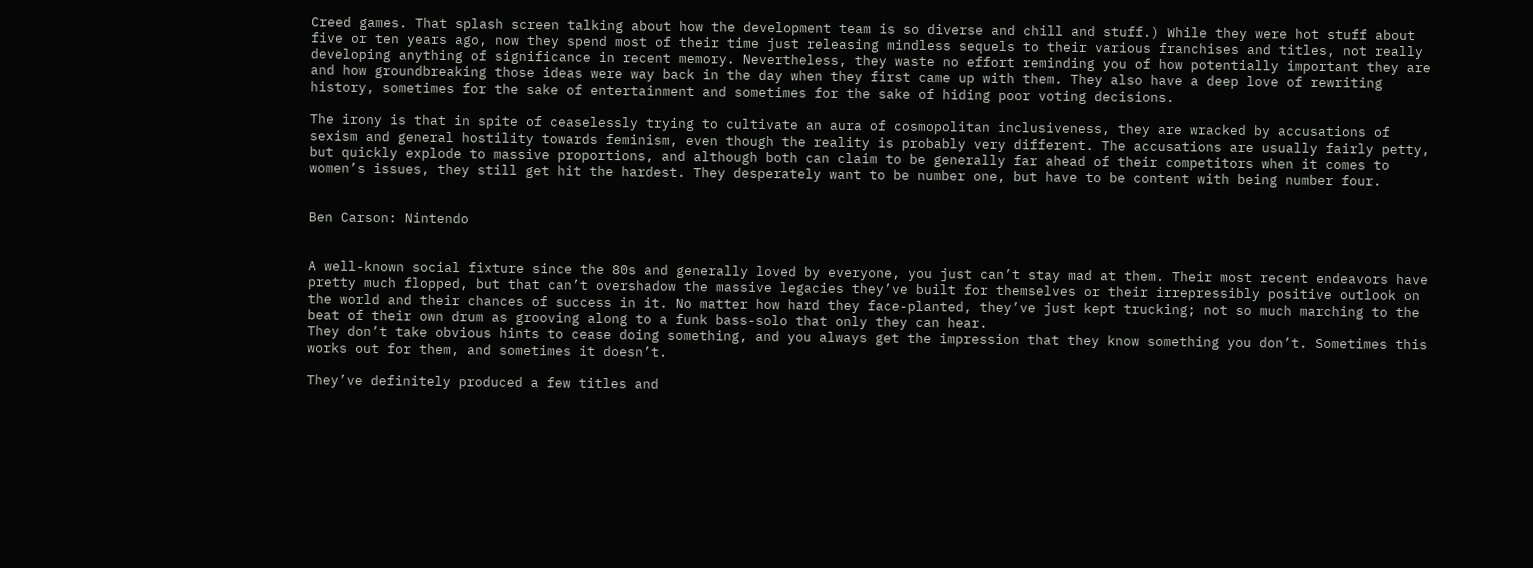Creed games. That splash screen talking about how the development team is so diverse and chill and stuff.) While they were hot stuff about five or ten years ago, now they spend most of their time just releasing mindless sequels to their various franchises and titles, not really developing anything of significance in recent memory. Nevertheless, they waste no effort reminding you of how potentially important they are and how groundbreaking those ideas were way back in the day when they first came up with them. They also have a deep love of rewriting history, sometimes for the sake of entertainment and sometimes for the sake of hiding poor voting decisions.

The irony is that in spite of ceaselessly trying to cultivate an aura of cosmopolitan inclusiveness, they are wracked by accusations of sexism and general hostility towards feminism, even though the reality is probably very different. The accusations are usually fairly petty, but quickly explode to massive proportions, and although both can claim to be generally far ahead of their competitors when it comes to women’s issues, they still get hit the hardest. They desperately want to be number one, but have to be content with being number four.


Ben Carson: Nintendo


A well-known social fixture since the 80s and generally loved by everyone, you just can’t stay mad at them. Their most recent endeavors have pretty much flopped, but that can’t overshadow the massive legacies they’ve built for themselves or their irrepressibly positive outlook on the world and their chances of success in it. No matter how hard they face-planted, they’ve just kept trucking; not so much marching to the beat of their own drum as grooving along to a funk bass-solo that only they can hear.
They don’t take obvious hints to cease doing something, and you always get the impression that they know something you don’t. Sometimes this works out for them, and sometimes it doesn’t.

They’ve definitely produced a few titles and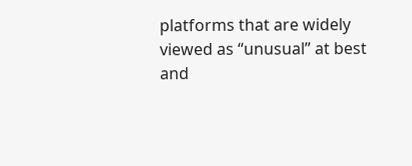platforms that are widely viewed as “unusual” at best and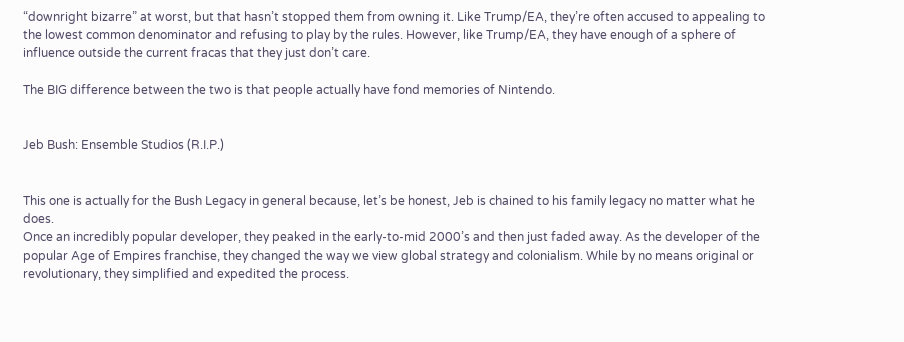“downright bizarre” at worst, but that hasn’t stopped them from owning it. Like Trump/EA, they’re often accused to appealing to the lowest common denominator and refusing to play by the rules. However, like Trump/EA, they have enough of a sphere of influence outside the current fracas that they just don’t care.

The BIG difference between the two is that people actually have fond memories of Nintendo.


Jeb Bush: Ensemble Studios (R.I.P.)


This one is actually for the Bush Legacy in general because, let’s be honest, Jeb is chained to his family legacy no matter what he does.
Once an incredibly popular developer, they peaked in the early-to-mid 2000’s and then just faded away. As the developer of the popular Age of Empires franchise, they changed the way we view global strategy and colonialism. While by no means original or revolutionary, they simplified and expedited the process.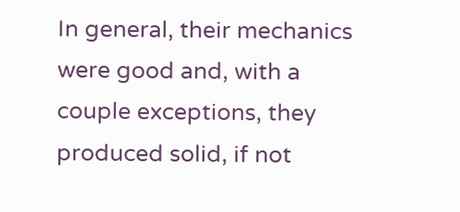In general, their mechanics were good and, with a couple exceptions, they produced solid, if not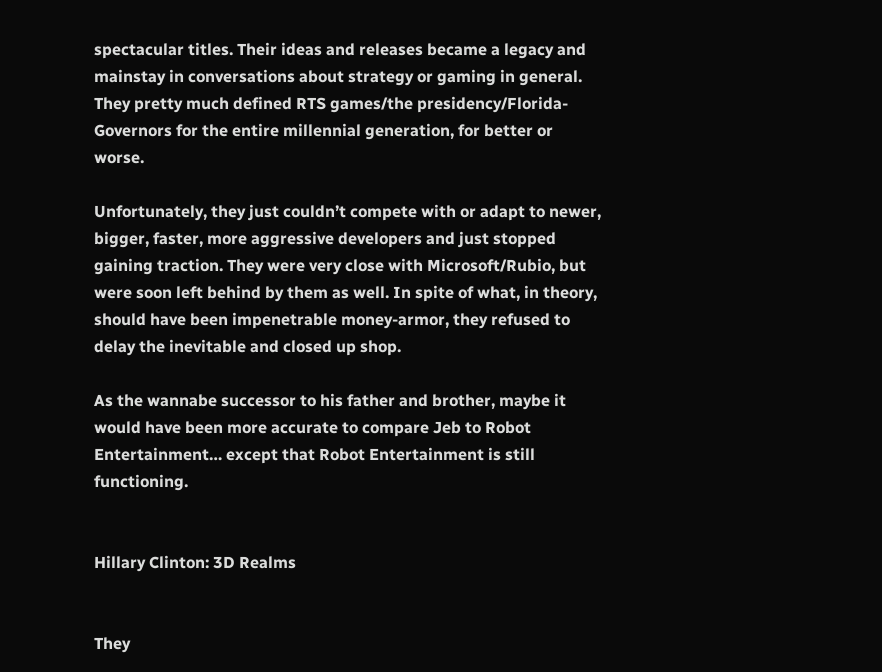spectacular titles. Their ideas and releases became a legacy and mainstay in conversations about strategy or gaming in general.  They pretty much defined RTS games/the presidency/Florida-Governors for the entire millennial generation, for better or worse.

Unfortunately, they just couldn’t compete with or adapt to newer, bigger, faster, more aggressive developers and just stopped gaining traction. They were very close with Microsoft/Rubio, but were soon left behind by them as well. In spite of what, in theory, should have been impenetrable money-armor, they refused to delay the inevitable and closed up shop.

As the wannabe successor to his father and brother, maybe it would have been more accurate to compare Jeb to Robot Entertainment… except that Robot Entertainment is still functioning.


Hillary Clinton: 3D Realms


They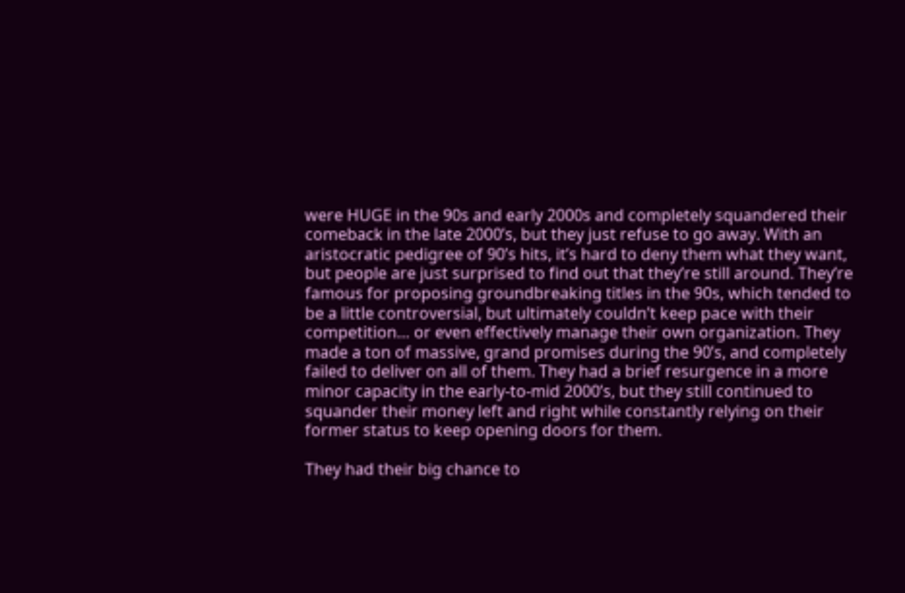were HUGE in the 90s and early 2000s and completely squandered their comeback in the late 2000’s, but they just refuse to go away. With an aristocratic pedigree of 90’s hits, it’s hard to deny them what they want, but people are just surprised to find out that they’re still around. They’re famous for proposing groundbreaking titles in the 90s, which tended to be a little controversial, but ultimately couldn’t keep pace with their competition… or even effectively manage their own organization. They made a ton of massive, grand promises during the 90’s, and completely failed to deliver on all of them. They had a brief resurgence in a more minor capacity in the early-to-mid 2000’s, but they still continued to squander their money left and right while constantly relying on their former status to keep opening doors for them.

They had their big chance to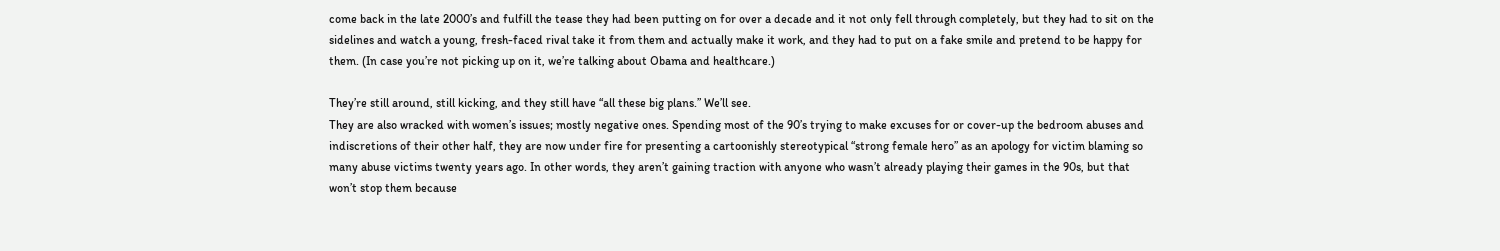come back in the late 2000’s and fulfill the tease they had been putting on for over a decade and it not only fell through completely, but they had to sit on the sidelines and watch a young, fresh-faced rival take it from them and actually make it work, and they had to put on a fake smile and pretend to be happy for them. (In case you’re not picking up on it, we’re talking about Obama and healthcare.)

They’re still around, still kicking, and they still have “all these big plans.” We’ll see.
They are also wracked with women’s issues; mostly negative ones. Spending most of the 90’s trying to make excuses for or cover-up the bedroom abuses and indiscretions of their other half, they are now under fire for presenting a cartoonishly stereotypical “strong female hero” as an apology for victim blaming so many abuse victims twenty years ago. In other words, they aren’t gaining traction with anyone who wasn’t already playing their games in the 90s, but that won’t stop them because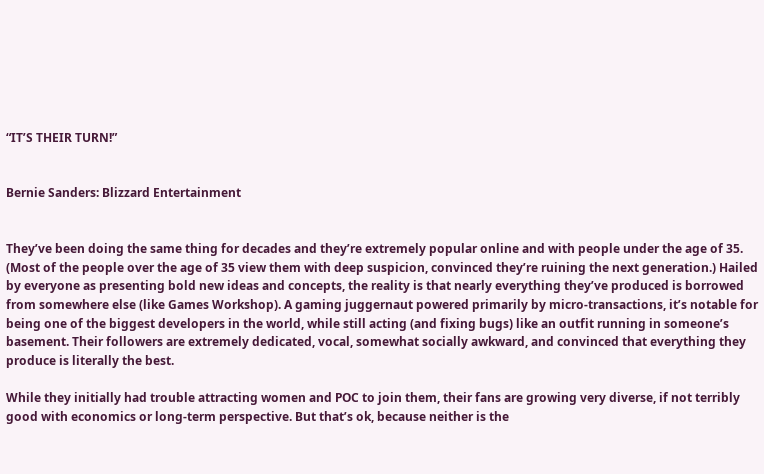“IT’S THEIR TURN!”


Bernie Sanders: Blizzard Entertainment


They’ve been doing the same thing for decades and they’re extremely popular online and with people under the age of 35. (Most of the people over the age of 35 view them with deep suspicion, convinced they’re ruining the next generation.) Hailed by everyone as presenting bold new ideas and concepts, the reality is that nearly everything they’ve produced is borrowed from somewhere else (like Games Workshop). A gaming juggernaut powered primarily by micro-transactions, it’s notable for being one of the biggest developers in the world, while still acting (and fixing bugs) like an outfit running in someone’s basement. Their followers are extremely dedicated, vocal, somewhat socially awkward, and convinced that everything they produce is literally the best.

While they initially had trouble attracting women and POC to join them, their fans are growing very diverse, if not terribly good with economics or long-term perspective. But that’s ok, because neither is the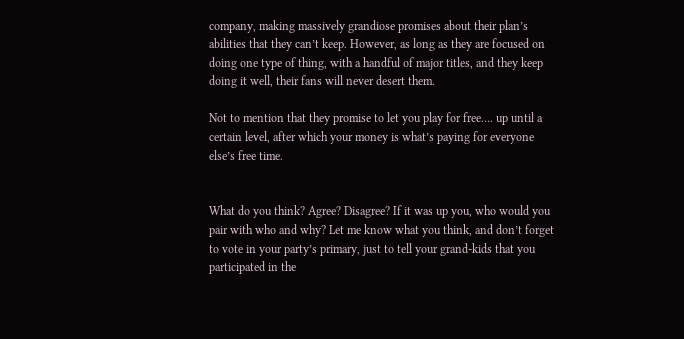company, making massively grandiose promises about their plan’s abilities that they can’t keep. However, as long as they are focused on doing one type of thing, with a handful of major titles, and they keep doing it well, their fans will never desert them.

Not to mention that they promise to let you play for free…. up until a certain level, after which your money is what’s paying for everyone else’s free time.


What do you think? Agree? Disagree? If it was up you, who would you pair with who and why? Let me know what you think, and don’t forget to vote in your party’s primary, just to tell your grand-kids that you participated in the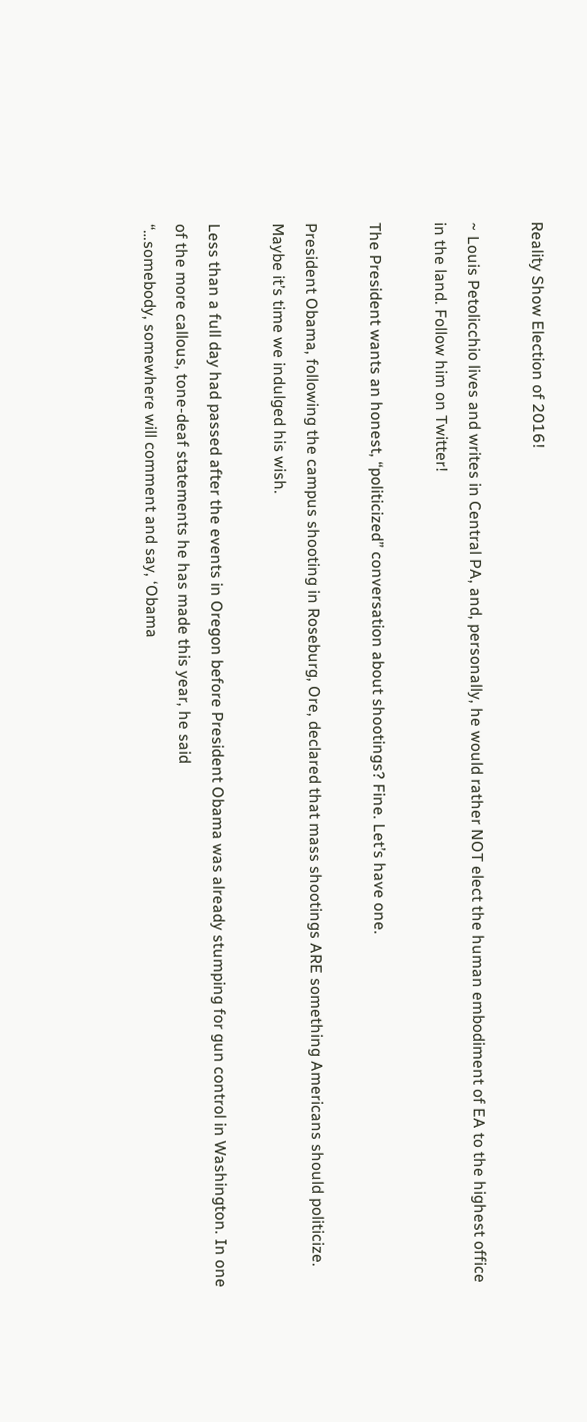Reality Show Election of 2016!

~ Louis Petolicchio lives and writes in Central PA, and, personally, he would rather NOT elect the human embodiment of EA to the highest office in the land. Follow him on Twitter!

The President wants an honest, “politicized” conversation about shootings? Fine. Let’s have one.

President Obama, following the campus shooting in Roseburg, Ore, declared that mass shootings ARE something Americans should politicize. Maybe it’s time we indulged his wish.

Less than a full day had passed after the events in Oregon before President Obama was already stumping for gun control in Washington. In one of the more callous, tone-deaf statements he has made this year, he said
“…somebody, somewhere will comment and say, ‘Obama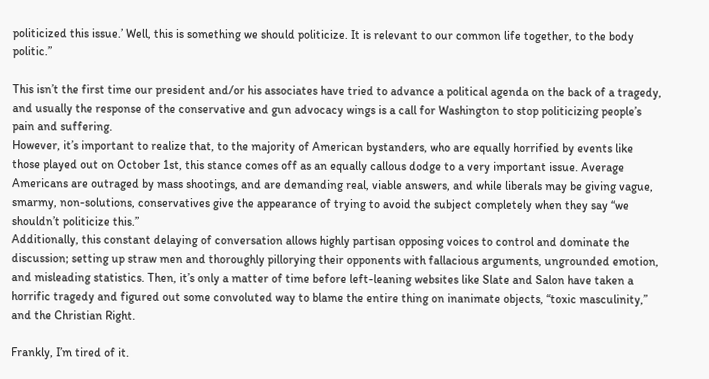politicized this issue.’ Well, this is something we should politicize. It is relevant to our common life together, to the body politic.”

This isn’t the first time our president and/or his associates have tried to advance a political agenda on the back of a tragedy, and usually the response of the conservative and gun advocacy wings is a call for Washington to stop politicizing people’s pain and suffering.
However, it’s important to realize that, to the majority of American bystanders, who are equally horrified by events like those played out on October 1st, this stance comes off as an equally callous dodge to a very important issue. Average Americans are outraged by mass shootings, and are demanding real, viable answers, and while liberals may be giving vague, smarmy, non-solutions, conservatives give the appearance of trying to avoid the subject completely when they say “we shouldn’t politicize this.”
Additionally, this constant delaying of conversation allows highly partisan opposing voices to control and dominate the discussion; setting up straw men and thoroughly pillorying their opponents with fallacious arguments, ungrounded emotion, and misleading statistics. Then, it’s only a matter of time before left-leaning websites like Slate and Salon have taken a horrific tragedy and figured out some convoluted way to blame the entire thing on inanimate objects, “toxic masculinity,” and the Christian Right.

Frankly, I’m tired of it.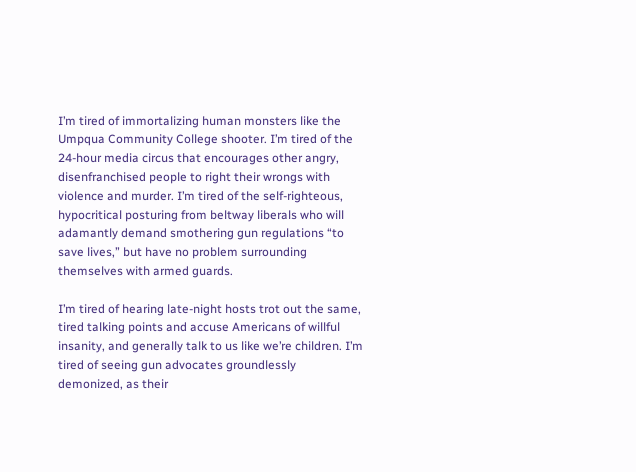I’m tired of immortalizing human monsters like the Umpqua Community College shooter. I’m tired of the 24-hour media circus that encourages other angry, disenfranchised people to right their wrongs with violence and murder. I’m tired of the self-righteous, hypocritical posturing from beltway liberals who will adamantly demand smothering gun regulations “to save lives,” but have no problem surrounding themselves with armed guards.

I’m tired of hearing late-night hosts trot out the same, tired talking points and accuse Americans of willful insanity, and generally talk to us like we’re children. I’m tired of seeing gun advocates groundlessly demonized, as their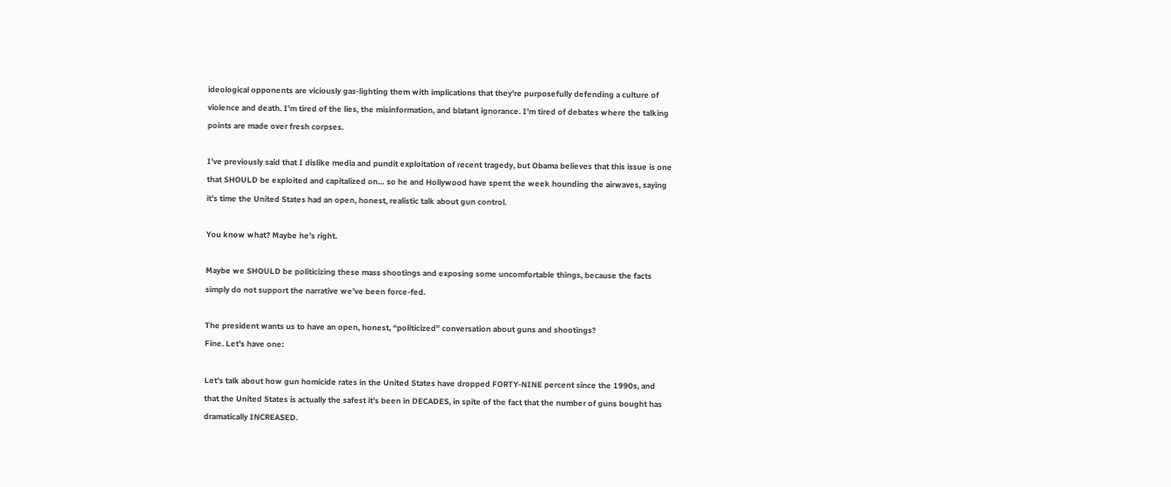ideological opponents are viciously gas-lighting them with implications that they’re purposefully defending a culture of violence and death. I’m tired of the lies, the misinformation, and blatant ignorance. I’m tired of debates where the talking points are made over fresh corpses.

I’ve previously said that I dislike media and pundit exploitation of recent tragedy, but Obama believes that this issue is one that SHOULD be exploited and capitalized on… so he and Hollywood have spent the week hounding the airwaves, saying it’s time the United States had an open, honest, realistic talk about gun control.

You know what? Maybe he’s right.

Maybe we SHOULD be politicizing these mass shootings and exposing some uncomfortable things, because the facts simply do not support the narrative we’ve been force-fed.

The president wants us to have an open, honest, “politicized” conversation about guns and shootings?
Fine. Let’s have one:

Let’s talk about how gun homicide rates in the United States have dropped FORTY-NINE percent since the 1990s, and that the United States is actually the safest it’s been in DECADES, in spite of the fact that the number of guns bought has dramatically INCREASED.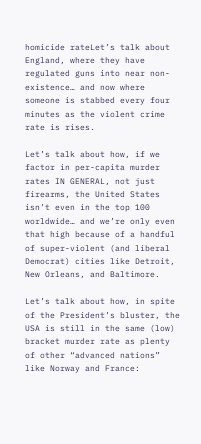homicide rateLet’s talk about England, where they have regulated guns into near non-existence… and now where someone is stabbed every four minutes as the violent crime rate is rises.

Let’s talk about how, if we factor in per-capita murder rates IN GENERAL, not just firearms, the United States isn’t even in the top 100 worldwide… and we’re only even that high because of a handful of super-violent (and liberal Democrat) cities like Detroit, New Orleans, and Baltimore.

Let’s talk about how, in spite of the President’s bluster, the USA is still in the same (low) bracket murder rate as plenty of other “advanced nations” like Norway and France: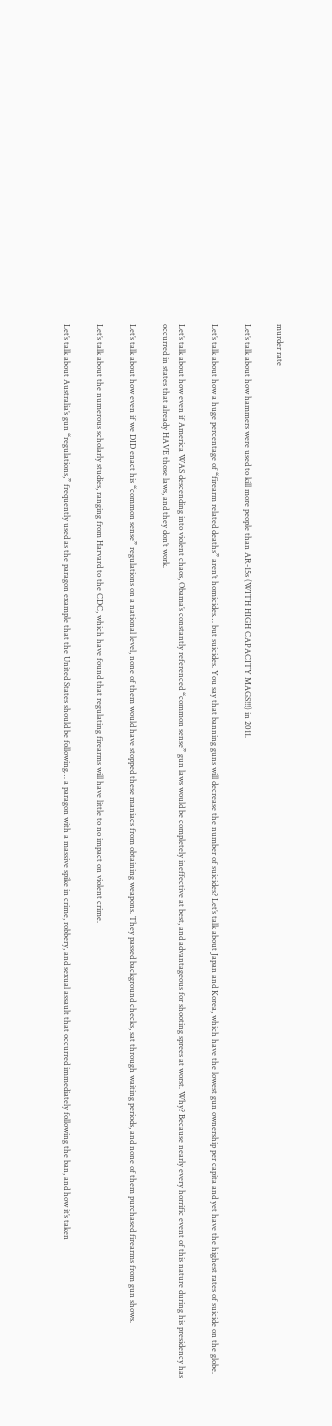murder rate

Let’s talk about how hammers were used to kill more people than AR-15s (WITH HIGH CAPACITY MAGS!!!) in 2011.

Let’s talk about how a huge percentage of “firearm related deaths” aren’t homicides… but suicides. You say that banning guns will decrease the number of suicides? Let’s talk about Japan and Korea, which have the lowest gun ownership per capita and yet have the highest rates of suicide on the globe.

Let’s talk about how even if America WAS descending into violent chaos, Obama’s constantly referenced “common sense” gun laws would be completely ineffective at best, and advantageous for shooting sprees at worst. Why? Because nearly every horrific event of this nature during his presidency has occurred in states that already HAVE those laws, and they don’t work.

Let’s talk about how even if we DID enact his “common sense” regulations on a national level, none of them would have stopped these maniacs from obtaining weapons. They passed background checks, sat through waiting periods, and none of them purchased firearms from gun shows.

Let’s talk about the numerous scholarly studies, ranging from Harvard to the CDC, which have found that regulating firearms will have little to no impact on violent crime.

Let’s talk about Australia’s gun “regulations,” frequently used as the paragon example that the United States should be following… a paragon with a massive spike in crime, robbery, and sexual assault that occurred immediately following the ban, and how it’s taken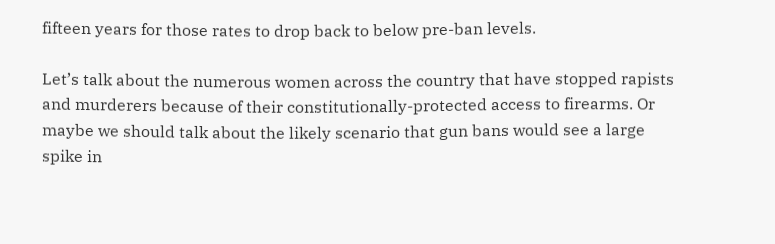fifteen years for those rates to drop back to below pre-ban levels.

Let’s talk about the numerous women across the country that have stopped rapists and murderers because of their constitutionally-protected access to firearms. Or maybe we should talk about the likely scenario that gun bans would see a large spike in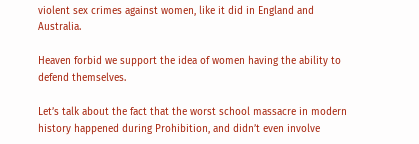violent sex crimes against women, like it did in England and Australia.

Heaven forbid we support the idea of women having the ability to defend themselves.

Let’s talk about the fact that the worst school massacre in modern history happened during Prohibition, and didn’t even involve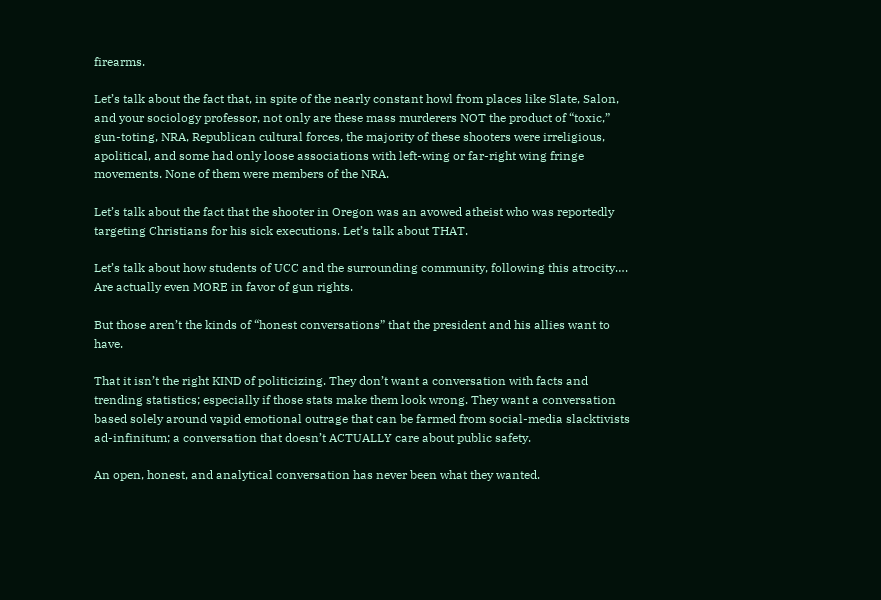firearms.

Let’s talk about the fact that, in spite of the nearly constant howl from places like Slate, Salon, and your sociology professor, not only are these mass murderers NOT the product of “toxic,” gun-toting, NRA, Republican cultural forces, the majority of these shooters were irreligious, apolitical, and some had only loose associations with left-wing or far-right wing fringe movements. None of them were members of the NRA.

Let’s talk about the fact that the shooter in Oregon was an avowed atheist who was reportedly targeting Christians for his sick executions. Let’s talk about THAT.

Let’s talk about how students of UCC and the surrounding community, following this atrocity…. Are actually even MORE in favor of gun rights.

But those aren’t the kinds of “honest conversations” that the president and his allies want to have.

That it isn’t the right KIND of politicizing. They don’t want a conversation with facts and trending statistics; especially if those stats make them look wrong. They want a conversation based solely around vapid emotional outrage that can be farmed from social-media slacktivists ad-infinitum; a conversation that doesn’t ACTUALLY care about public safety.

An open, honest, and analytical conversation has never been what they wanted.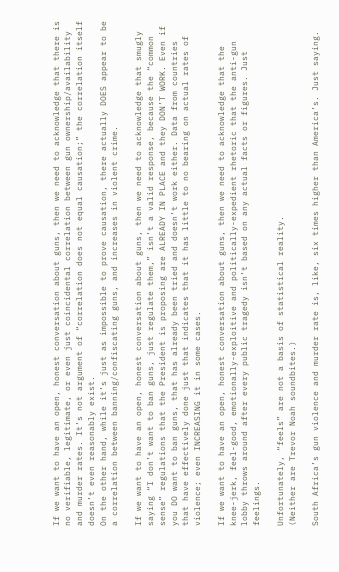If we want to have an open, honest conversation about guns, then we need to acknowledge that there is no verifiable, legitimate, or even just coincidental correlation between gun ownership/availability and murder rates. It’s not argument of “correlation does not equal causation;” the correlation itself doesn’t even reasonably exist.
On the other hand, while it’s just as impossible to prove causation, there actually DOES appear to be a correlation between banning/confiscating guns, and increases in violent crime.

If we want to have an open, honest conversation about guns, then we need to acknowledge that smugly saying “I don’t want to ban guns, just regulate them,” isn’t a valid response, because the “common sense” regulations that the President is proposing are ALREADY IN PLACE and they DON’T WORK. Even if you DO want to ban guns, that has already been tried and doesn’t work either. Data from countries that have effectively done just that indicates that it has little to no bearing on actual rates of violence; even INCREASING it in some cases.

If we want to have an open, honest conversation about guns, then we need to acknowledge that the knee-jerk, feel-good, emotionally-exploitive and politically-expedient rhetoric that the anti-gun lobby throws around after every public tragedy isn’t based on any actual facts or figures. Just feelings.

Unfortunately, “feels” are not a basis of statistical reality.
(Neither are Trevor Noah soundbites.)

South Africa’s gun violence and murder rate is, like, six times higher than America’s. Just saying.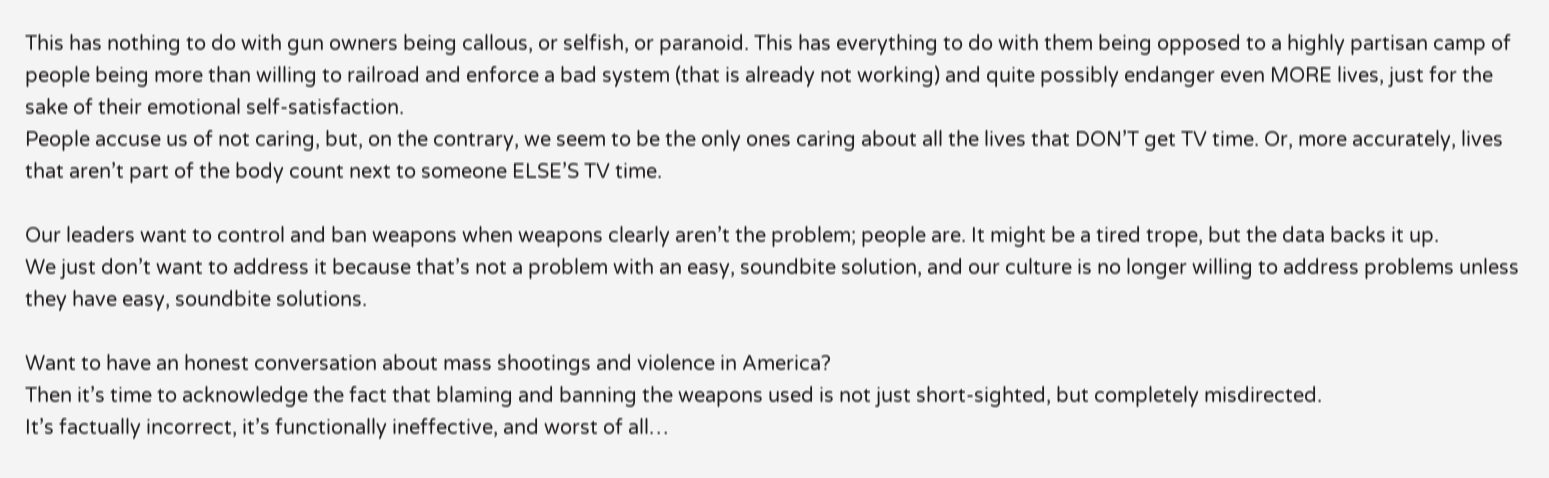This has nothing to do with gun owners being callous, or selfish, or paranoid. This has everything to do with them being opposed to a highly partisan camp of people being more than willing to railroad and enforce a bad system (that is already not working) and quite possibly endanger even MORE lives, just for the sake of their emotional self-satisfaction.
People accuse us of not caring, but, on the contrary, we seem to be the only ones caring about all the lives that DON’T get TV time. Or, more accurately, lives that aren’t part of the body count next to someone ELSE’S TV time.

Our leaders want to control and ban weapons when weapons clearly aren’t the problem; people are. It might be a tired trope, but the data backs it up.
We just don’t want to address it because that’s not a problem with an easy, soundbite solution, and our culture is no longer willing to address problems unless they have easy, soundbite solutions.

Want to have an honest conversation about mass shootings and violence in America?
Then it’s time to acknowledge the fact that blaming and banning the weapons used is not just short-sighted, but completely misdirected.
It’s factually incorrect, it’s functionally ineffective, and worst of all…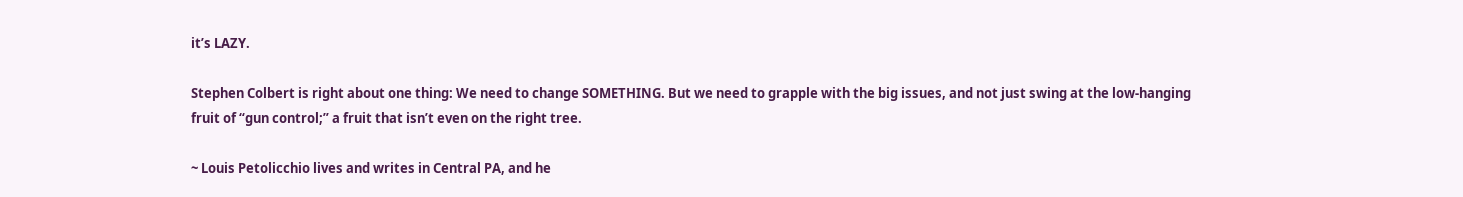it’s LAZY.

Stephen Colbert is right about one thing: We need to change SOMETHING. But we need to grapple with the big issues, and not just swing at the low-hanging fruit of “gun control;” a fruit that isn’t even on the right tree.

~ Louis Petolicchio lives and writes in Central PA, and he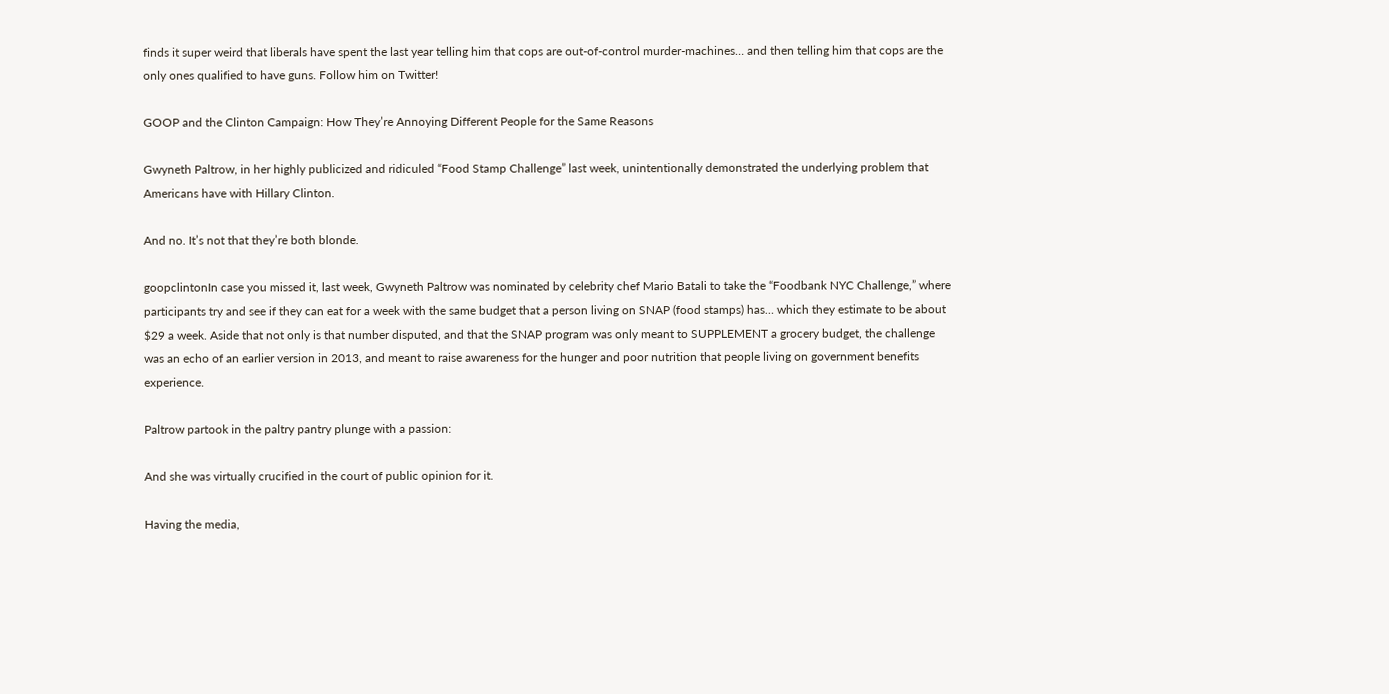finds it super weird that liberals have spent the last year telling him that cops are out-of-control murder-machines… and then telling him that cops are the only ones qualified to have guns. Follow him on Twitter!

GOOP and the Clinton Campaign: How They’re Annoying Different People for the Same Reasons

Gwyneth Paltrow, in her highly publicized and ridiculed “Food Stamp Challenge” last week, unintentionally demonstrated the underlying problem that Americans have with Hillary Clinton.

And no. It’s not that they’re both blonde.

goopclintonIn case you missed it, last week, Gwyneth Paltrow was nominated by celebrity chef Mario Batali to take the “Foodbank NYC Challenge,” where participants try and see if they can eat for a week with the same budget that a person living on SNAP (food stamps) has… which they estimate to be about $29 a week. Aside that not only is that number disputed, and that the SNAP program was only meant to SUPPLEMENT a grocery budget, the challenge was an echo of an earlier version in 2013, and meant to raise awareness for the hunger and poor nutrition that people living on government benefits experience.

Paltrow partook in the paltry pantry plunge with a passion:

And she was virtually crucified in the court of public opinion for it.

Having the media,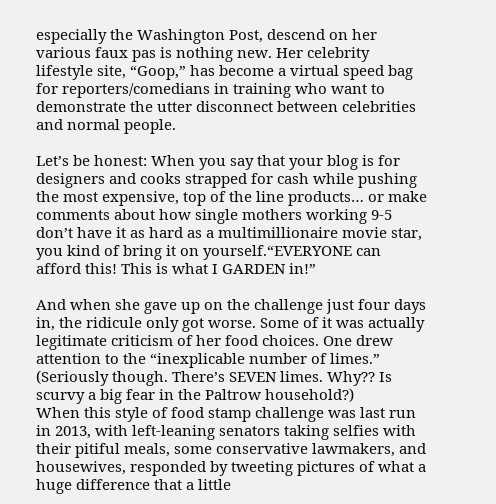especially the Washington Post, descend on her various faux pas is nothing new. Her celebrity lifestyle site, “Goop,” has become a virtual speed bag for reporters/comedians in training who want to demonstrate the utter disconnect between celebrities and normal people.

Let’s be honest: When you say that your blog is for designers and cooks strapped for cash while pushing the most expensive, top of the line products… or make comments about how single mothers working 9-5 don’t have it as hard as a multimillionaire movie star, you kind of bring it on yourself.“EVERYONE can afford this! This is what I GARDEN in!”

And when she gave up on the challenge just four days in, the ridicule only got worse. Some of it was actually legitimate criticism of her food choices. One drew attention to the “inexplicable number of limes.” (Seriously though. There’s SEVEN limes. Why?? Is scurvy a big fear in the Paltrow household?)
When this style of food stamp challenge was last run in 2013, with left-leaning senators taking selfies with their pitiful meals, some conservative lawmakers, and housewives, responded by tweeting pictures of what a huge difference that a little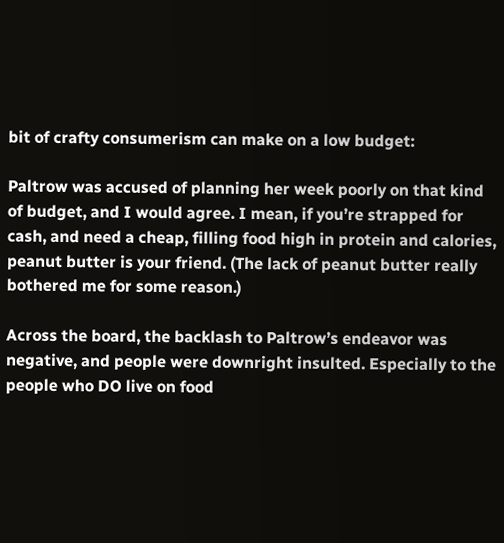bit of crafty consumerism can make on a low budget:

Paltrow was accused of planning her week poorly on that kind of budget, and I would agree. I mean, if you’re strapped for cash, and need a cheap, filling food high in protein and calories, peanut butter is your friend. (The lack of peanut butter really bothered me for some reason.)

Across the board, the backlash to Paltrow’s endeavor was negative, and people were downright insulted. Especially to the people who DO live on food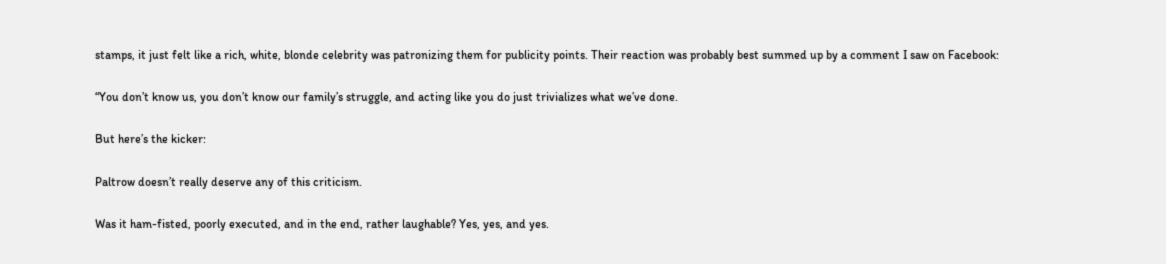stamps, it just felt like a rich, white, blonde celebrity was patronizing them for publicity points. Their reaction was probably best summed up by a comment I saw on Facebook:

“You don’t know us, you don’t know our family’s struggle, and acting like you do just trivializes what we’ve done.

But here’s the kicker:

Paltrow doesn’t really deserve any of this criticism.

Was it ham-fisted, poorly executed, and in the end, rather laughable? Yes, yes, and yes.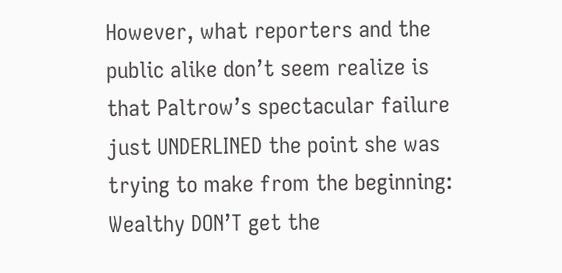However, what reporters and the public alike don’t seem realize is that Paltrow’s spectacular failure just UNDERLINED the point she was trying to make from the beginning: Wealthy DON’T get the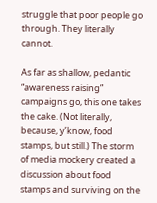struggle that poor people go through. They literally cannot.

As far as shallow, pedantic “awareness raising” campaigns go, this one takes the cake. (Not literally, because, y’know, food stamps, but still.) The storm of media mockery created a discussion about food stamps and surviving on the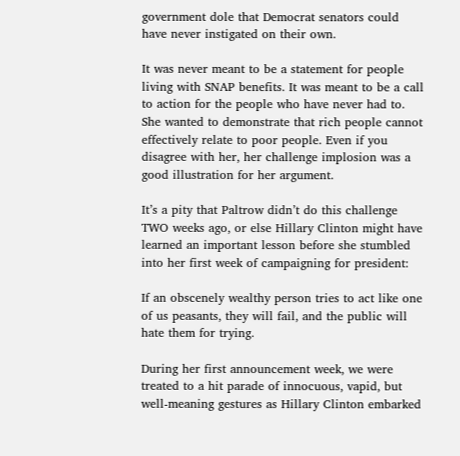government dole that Democrat senators could have never instigated on their own.

It was never meant to be a statement for people living with SNAP benefits. It was meant to be a call to action for the people who have never had to. She wanted to demonstrate that rich people cannot effectively relate to poor people. Even if you disagree with her, her challenge implosion was a good illustration for her argument.

It’s a pity that Paltrow didn’t do this challenge TWO weeks ago, or else Hillary Clinton might have learned an important lesson before she stumbled into her first week of campaigning for president:

If an obscenely wealthy person tries to act like one of us peasants, they will fail, and the public will hate them for trying.

During her first announcement week, we were treated to a hit parade of innocuous, vapid, but well-meaning gestures as Hillary Clinton embarked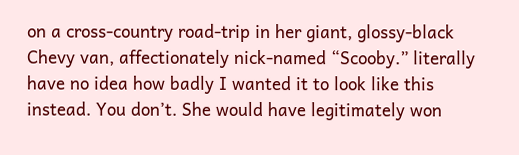on a cross-country road-trip in her giant, glossy-black Chevy van, affectionately nick-named “Scooby.” literally have no idea how badly I wanted it to look like this instead. You don’t. She would have legitimately won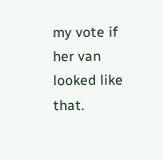my vote if her van looked like that.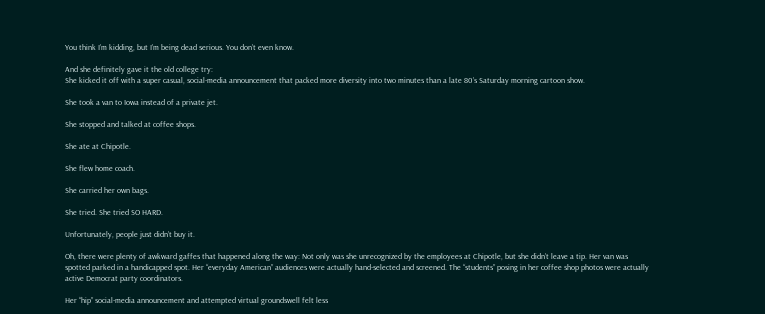You think I’m kidding, but I’m being dead serious. You don’t even know.

And she definitely gave it the old college try:
She kicked it off with a super casual, social-media announcement that packed more diversity into two minutes than a late 80’s Saturday morning cartoon show.

She took a van to Iowa instead of a private jet.

She stopped and talked at coffee shops.

She ate at Chipotle.

She flew home coach.

She carried her own bags.

She tried. She tried SO HARD.

Unfortunately, people just didn’t buy it.

Oh, there were plenty of awkward gaffes that happened along the way: Not only was she unrecognized by the employees at Chipotle, but she didn’t leave a tip. Her van was spotted parked in a handicapped spot. Her “everyday American” audiences were actually hand-selected and screened. The “students” posing in her coffee shop photos were actually active Democrat party coordinators.

Her “hip” social-media announcement and attempted virtual groundswell felt less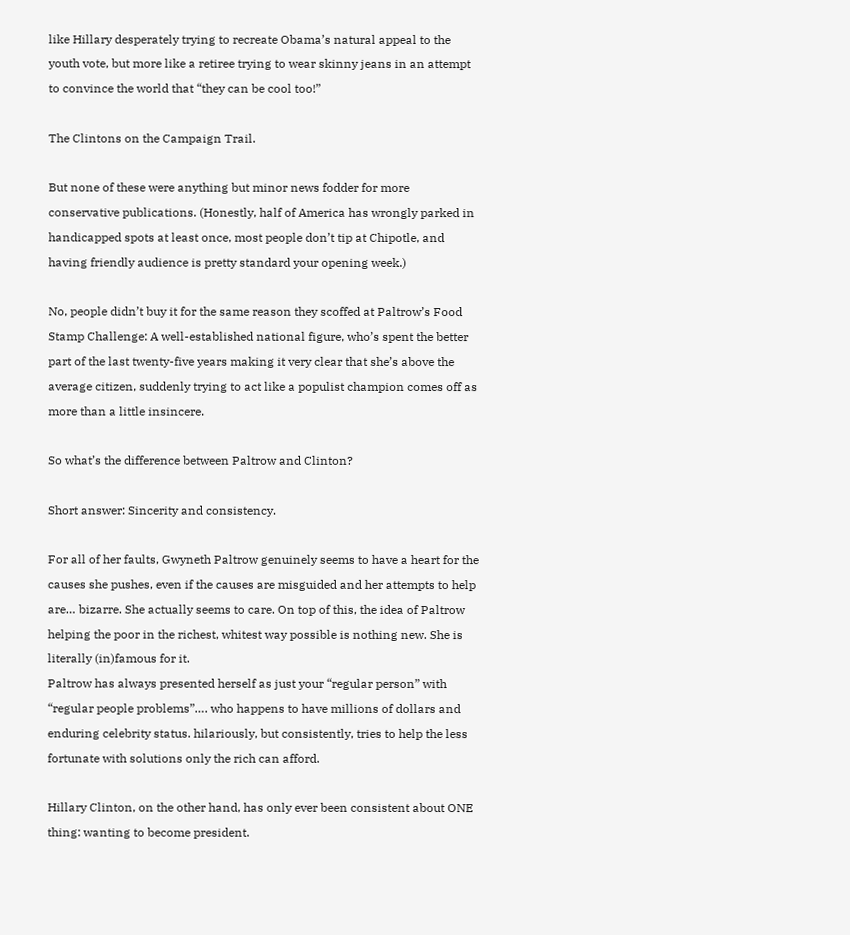like Hillary desperately trying to recreate Obama’s natural appeal to the youth vote, but more like a retiree trying to wear skinny jeans in an attempt to convince the world that “they can be cool too!”

The Clintons on the Campaign Trail.

But none of these were anything but minor news fodder for more conservative publications. (Honestly, half of America has wrongly parked in handicapped spots at least once, most people don’t tip at Chipotle, and having friendly audience is pretty standard your opening week.)

No, people didn’t buy it for the same reason they scoffed at Paltrow’s Food Stamp Challenge: A well-established national figure, who’s spent the better part of the last twenty-five years making it very clear that she’s above the average citizen, suddenly trying to act like a populist champion comes off as more than a little insincere.

So what’s the difference between Paltrow and Clinton?

Short answer: Sincerity and consistency.

For all of her faults, Gwyneth Paltrow genuinely seems to have a heart for the causes she pushes, even if the causes are misguided and her attempts to help are… bizarre. She actually seems to care. On top of this, the idea of Paltrow helping the poor in the richest, whitest way possible is nothing new. She is literally (in)famous for it.
Paltrow has always presented herself as just your “regular person” with “regular people problems”…. who happens to have millions of dollars and enduring celebrity status. hilariously, but consistently, tries to help the less fortunate with solutions only the rich can afford.

Hillary Clinton, on the other hand, has only ever been consistent about ONE thing: wanting to become president.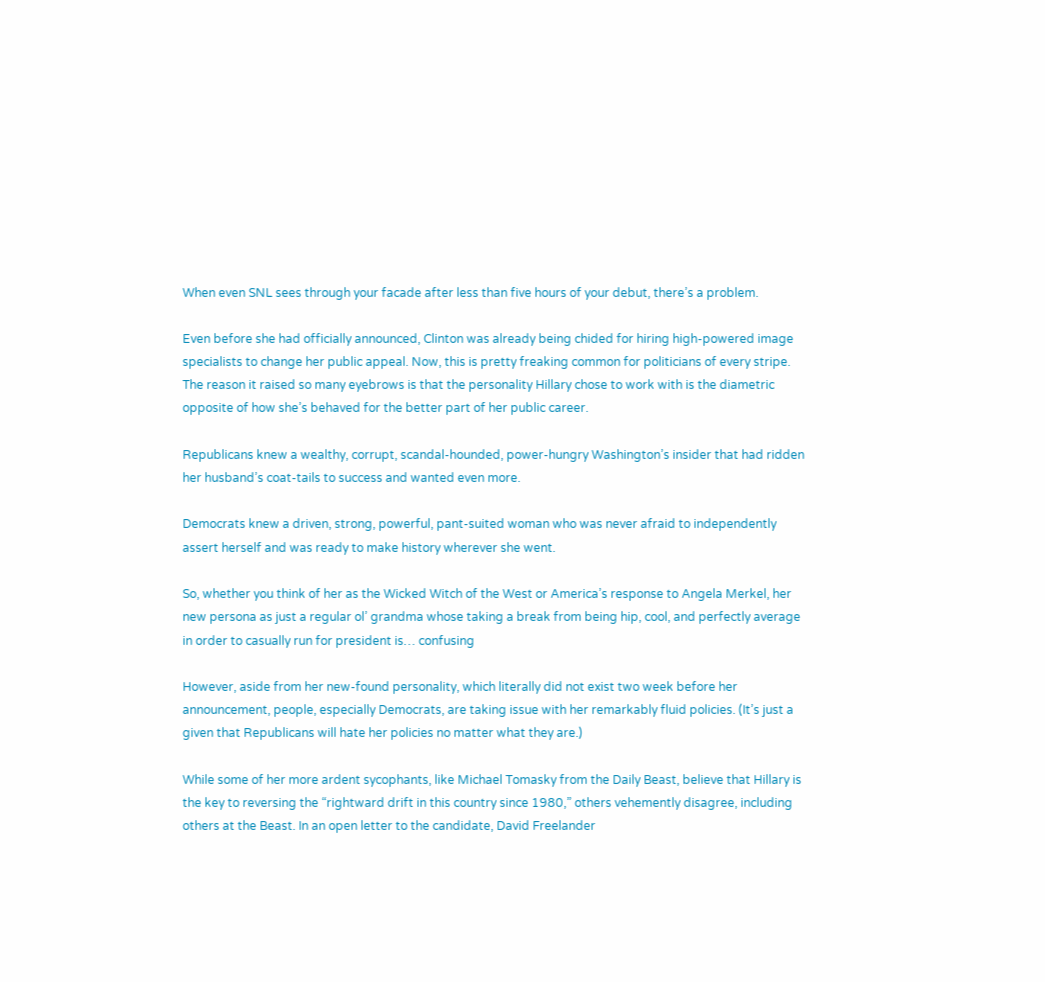When even SNL sees through your facade after less than five hours of your debut, there’s a problem.

Even before she had officially announced, Clinton was already being chided for hiring high-powered image specialists to change her public appeal. Now, this is pretty freaking common for politicians of every stripe. The reason it raised so many eyebrows is that the personality Hillary chose to work with is the diametric opposite of how she’s behaved for the better part of her public career.

Republicans knew a wealthy, corrupt, scandal-hounded, power-hungry Washington’s insider that had ridden her husband’s coat-tails to success and wanted even more.

Democrats knew a driven, strong, powerful, pant-suited woman who was never afraid to independently assert herself and was ready to make history wherever she went.

So, whether you think of her as the Wicked Witch of the West or America’s response to Angela Merkel, her new persona as just a regular ol’ grandma whose taking a break from being hip, cool, and perfectly average in order to casually run for president is… confusing

However, aside from her new-found personality, which literally did not exist two week before her announcement, people, especially Democrats, are taking issue with her remarkably fluid policies. (It’s just a given that Republicans will hate her policies no matter what they are.)

While some of her more ardent sycophants, like Michael Tomasky from the Daily Beast, believe that Hillary is the key to reversing the “rightward drift in this country since 1980,” others vehemently disagree, including others at the Beast. In an open letter to the candidate, David Freelander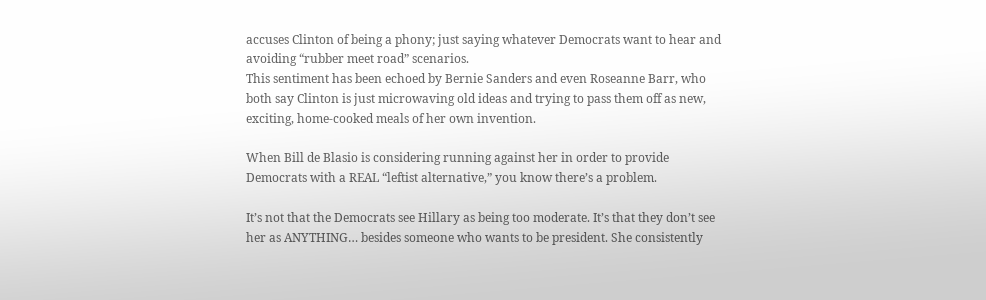accuses Clinton of being a phony; just saying whatever Democrats want to hear and avoiding “rubber meet road” scenarios.
This sentiment has been echoed by Bernie Sanders and even Roseanne Barr, who both say Clinton is just microwaving old ideas and trying to pass them off as new, exciting, home-cooked meals of her own invention.

When Bill de Blasio is considering running against her in order to provide Democrats with a REAL “leftist alternative,” you know there’s a problem.

It’s not that the Democrats see Hillary as being too moderate. It’s that they don’t see her as ANYTHING… besides someone who wants to be president. She consistently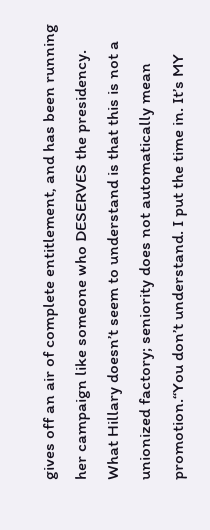gives off an air of complete entitlement, and has been running her campaign like someone who DESERVES the presidency. What Hillary doesn’t seem to understand is that this is not a unionized factory; seniority does not automatically mean promotion.“You don’t understand. I put the time in. It’s MY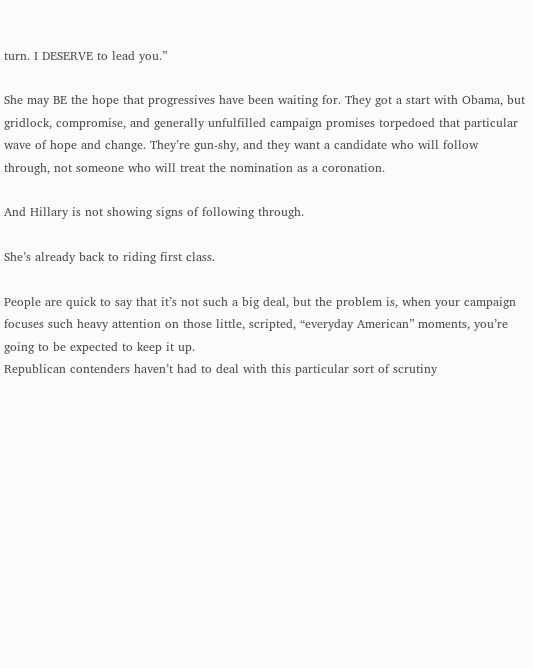turn. I DESERVE to lead you.”

She may BE the hope that progressives have been waiting for. They got a start with Obama, but gridlock, compromise, and generally unfulfilled campaign promises torpedoed that particular wave of hope and change. They’re gun-shy, and they want a candidate who will follow through, not someone who will treat the nomination as a coronation.

And Hillary is not showing signs of following through.

She’s already back to riding first class.

People are quick to say that it’s not such a big deal, but the problem is, when your campaign focuses such heavy attention on those little, scripted, “everyday American” moments, you’re going to be expected to keep it up.
Republican contenders haven’t had to deal with this particular sort of scrutiny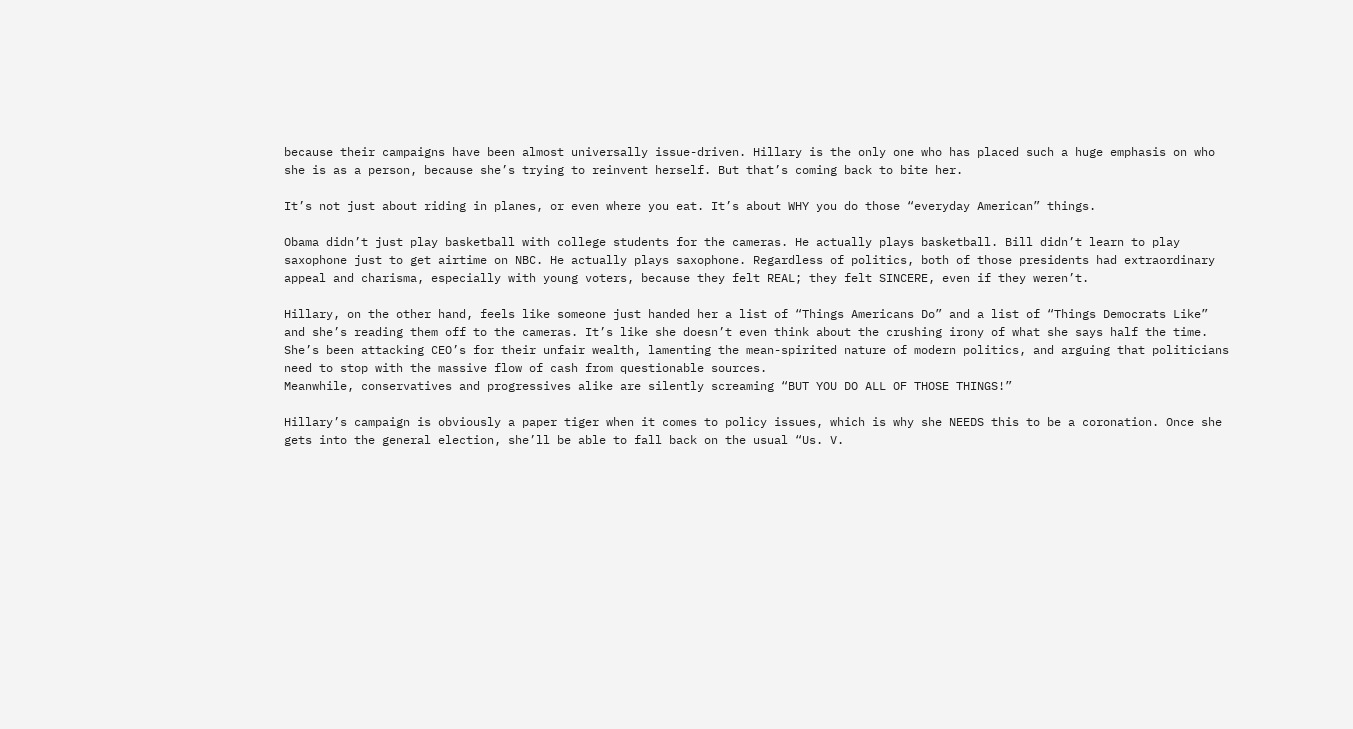because their campaigns have been almost universally issue-driven. Hillary is the only one who has placed such a huge emphasis on who she is as a person, because she’s trying to reinvent herself. But that’s coming back to bite her.

It’s not just about riding in planes, or even where you eat. It’s about WHY you do those “everyday American” things.

Obama didn’t just play basketball with college students for the cameras. He actually plays basketball. Bill didn’t learn to play saxophone just to get airtime on NBC. He actually plays saxophone. Regardless of politics, both of those presidents had extraordinary appeal and charisma, especially with young voters, because they felt REAL; they felt SINCERE, even if they weren’t.

Hillary, on the other hand, feels like someone just handed her a list of “Things Americans Do” and a list of “Things Democrats Like” and she’s reading them off to the cameras. It’s like she doesn’t even think about the crushing irony of what she says half the time.
She’s been attacking CEO’s for their unfair wealth, lamenting the mean-spirited nature of modern politics, and arguing that politicians need to stop with the massive flow of cash from questionable sources.
Meanwhile, conservatives and progressives alike are silently screaming “BUT YOU DO ALL OF THOSE THINGS!”

Hillary’s campaign is obviously a paper tiger when it comes to policy issues, which is why she NEEDS this to be a coronation. Once she gets into the general election, she’ll be able to fall back on the usual “Us. V.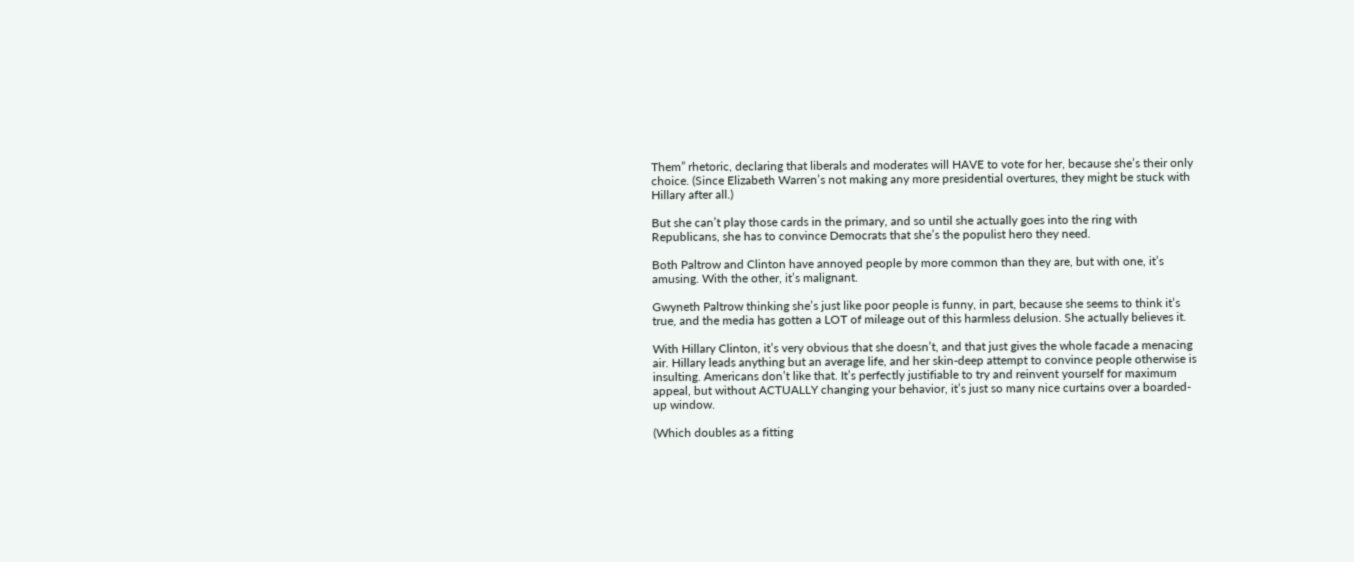Them” rhetoric, declaring that liberals and moderates will HAVE to vote for her, because she’s their only choice. (Since Elizabeth Warren’s not making any more presidential overtures, they might be stuck with Hillary after all.)

But she can’t play those cards in the primary, and so until she actually goes into the ring with Republicans, she has to convince Democrats that she’s the populist hero they need.

Both Paltrow and Clinton have annoyed people by more common than they are, but with one, it’s amusing. With the other, it’s malignant.

Gwyneth Paltrow thinking she’s just like poor people is funny, in part, because she seems to think it’s true, and the media has gotten a LOT of mileage out of this harmless delusion. She actually believes it.

With Hillary Clinton, it’s very obvious that she doesn’t, and that just gives the whole facade a menacing air. Hillary leads anything but an average life, and her skin-deep attempt to convince people otherwise is insulting. Americans don’t like that. It’s perfectly justifiable to try and reinvent yourself for maximum appeal, but without ACTUALLY changing your behavior, it’s just so many nice curtains over a boarded-up window.

(Which doubles as a fitting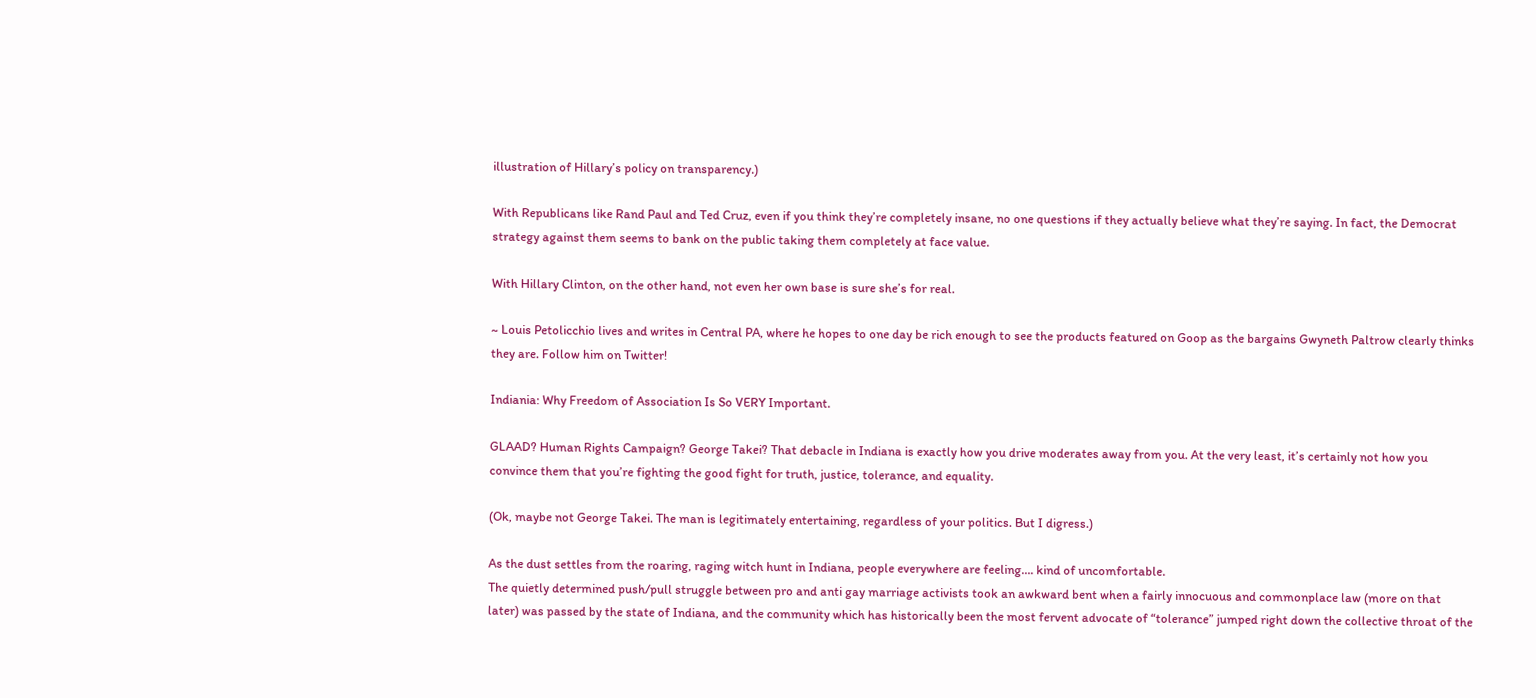illustration of Hillary’s policy on transparency.)

With Republicans like Rand Paul and Ted Cruz, even if you think they’re completely insane, no one questions if they actually believe what they’re saying. In fact, the Democrat strategy against them seems to bank on the public taking them completely at face value.

With Hillary Clinton, on the other hand, not even her own base is sure she’s for real.

~ Louis Petolicchio lives and writes in Central PA, where he hopes to one day be rich enough to see the products featured on Goop as the bargains Gwyneth Paltrow clearly thinks they are. Follow him on Twitter!

Indiania: Why Freedom of Association Is So VERY Important.

GLAAD? Human Rights Campaign? George Takei? That debacle in Indiana is exactly how you drive moderates away from you. At the very least, it’s certainly not how you convince them that you’re fighting the good fight for truth, justice, tolerance, and equality.

(Ok, maybe not George Takei. The man is legitimately entertaining, regardless of your politics. But I digress.)

As the dust settles from the roaring, raging witch hunt in Indiana, people everywhere are feeling…. kind of uncomfortable.
The quietly determined push/pull struggle between pro and anti gay marriage activists took an awkward bent when a fairly innocuous and commonplace law (more on that later) was passed by the state of Indiana, and the community which has historically been the most fervent advocate of “tolerance” jumped right down the collective throat of the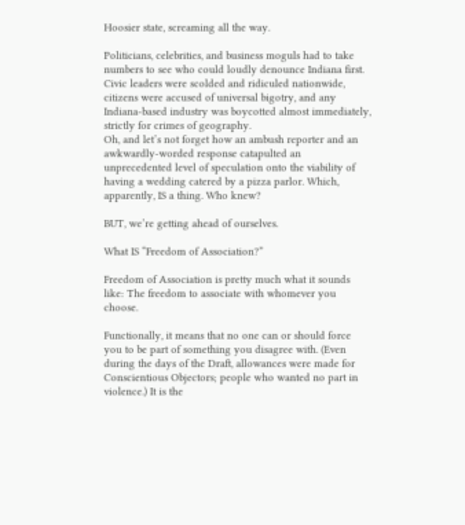Hoosier state, screaming all the way.

Politicians, celebrities, and business moguls had to take numbers to see who could loudly denounce Indiana first. Civic leaders were scolded and ridiculed nationwide, citizens were accused of universal bigotry, and any Indiana-based industry was boycotted almost immediately, strictly for crimes of geography.
Oh, and let’s not forget how an ambush reporter and an awkwardly-worded response catapulted an unprecedented level of speculation onto the viability of having a wedding catered by a pizza parlor. Which, apparently, IS a thing. Who knew?

BUT, we’re getting ahead of ourselves.

What IS “Freedom of Association?”

Freedom of Association is pretty much what it sounds like: The freedom to associate with whomever you choose.

Functionally, it means that no one can or should force you to be part of something you disagree with. (Even during the days of the Draft, allowances were made for Conscientious Objectors; people who wanted no part in violence.) It is the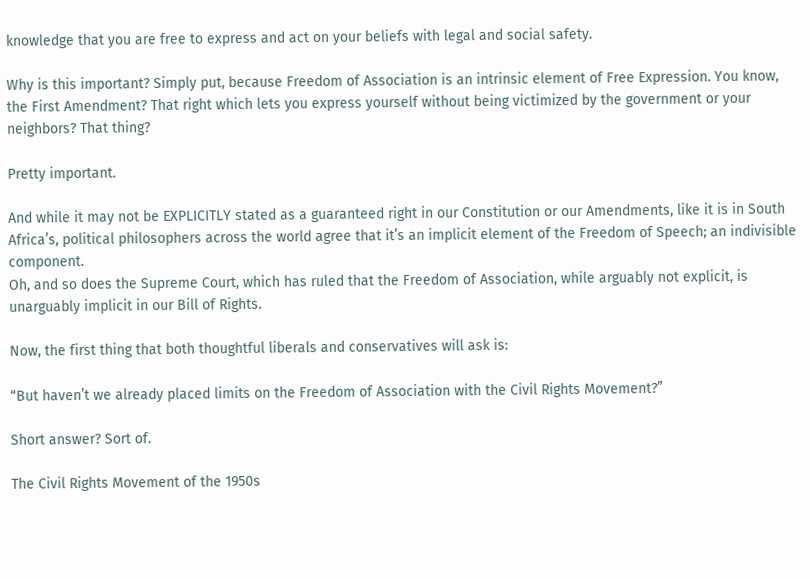knowledge that you are free to express and act on your beliefs with legal and social safety.

Why is this important? Simply put, because Freedom of Association is an intrinsic element of Free Expression. You know, the First Amendment? That right which lets you express yourself without being victimized by the government or your neighbors? That thing?

Pretty important.

And while it may not be EXPLICITLY stated as a guaranteed right in our Constitution or our Amendments, like it is in South Africa’s, political philosophers across the world agree that it’s an implicit element of the Freedom of Speech; an indivisible component.
Oh, and so does the Supreme Court, which has ruled that the Freedom of Association, while arguably not explicit, is unarguably implicit in our Bill of Rights.

Now, the first thing that both thoughtful liberals and conservatives will ask is:

“But haven’t we already placed limits on the Freedom of Association with the Civil Rights Movement?”

Short answer? Sort of.

The Civil Rights Movement of the 1950s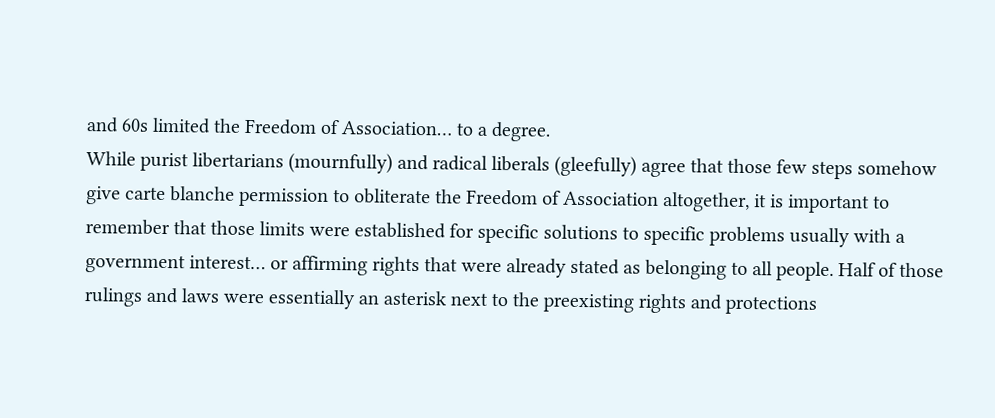and 60s limited the Freedom of Association… to a degree.
While purist libertarians (mournfully) and radical liberals (gleefully) agree that those few steps somehow give carte blanche permission to obliterate the Freedom of Association altogether, it is important to remember that those limits were established for specific solutions to specific problems usually with a government interest… or affirming rights that were already stated as belonging to all people. Half of those rulings and laws were essentially an asterisk next to the preexisting rights and protections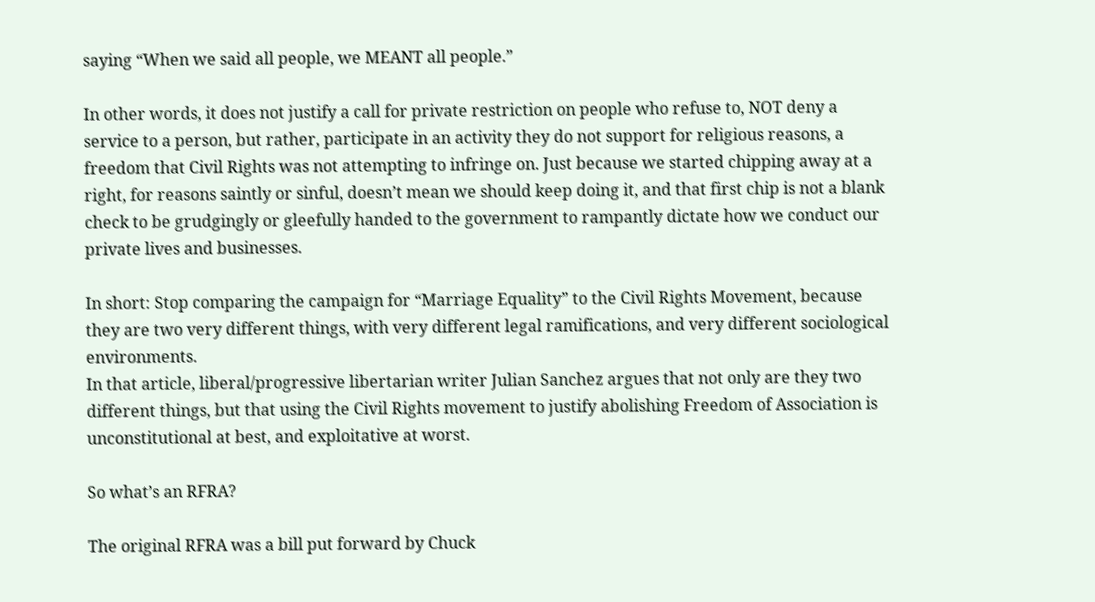saying “When we said all people, we MEANT all people.”

In other words, it does not justify a call for private restriction on people who refuse to, NOT deny a service to a person, but rather, participate in an activity they do not support for religious reasons, a freedom that Civil Rights was not attempting to infringe on. Just because we started chipping away at a right, for reasons saintly or sinful, doesn’t mean we should keep doing it, and that first chip is not a blank check to be grudgingly or gleefully handed to the government to rampantly dictate how we conduct our private lives and businesses.

In short: Stop comparing the campaign for “Marriage Equality” to the Civil Rights Movement, because they are two very different things, with very different legal ramifications, and very different sociological environments.
In that article, liberal/progressive libertarian writer Julian Sanchez argues that not only are they two different things, but that using the Civil Rights movement to justify abolishing Freedom of Association is unconstitutional at best, and exploitative at worst.

So what’s an RFRA?

The original RFRA was a bill put forward by Chuck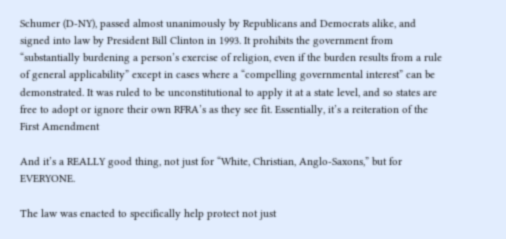Schumer (D-NY), passed almost unanimously by Republicans and Democrats alike, and signed into law by President Bill Clinton in 1993. It prohibits the government from “substantially burdening a person’s exercise of religion, even if the burden results from a rule of general applicability” except in cases where a “compelling governmental interest” can be demonstrated. It was ruled to be unconstitutional to apply it at a state level, and so states are free to adopt or ignore their own RFRA’s as they see fit. Essentially, it’s a reiteration of the First Amendment

And it’s a REALLY good thing, not just for “White, Christian, Anglo-Saxons,” but for EVERYONE.

The law was enacted to specifically help protect not just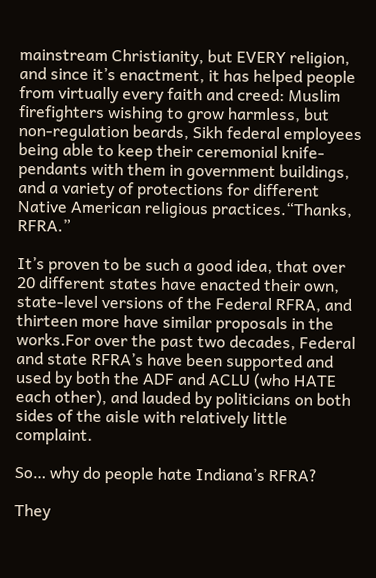mainstream Christianity, but EVERY religion, and since it’s enactment, it has helped people from virtually every faith and creed: Muslim firefighters wishing to grow harmless, but non-regulation beards, Sikh federal employees being able to keep their ceremonial knife-pendants with them in government buildings, and a variety of protections for different Native American religious practices.“Thanks, RFRA.”

It’s proven to be such a good idea, that over 20 different states have enacted their own, state-level versions of the Federal RFRA, and thirteen more have similar proposals in the works.For over the past two decades, Federal and state RFRA’s have been supported and used by both the ADF and ACLU (who HATE each other), and lauded by politicians on both sides of the aisle with relatively little complaint.

So… why do people hate Indiana’s RFRA?

They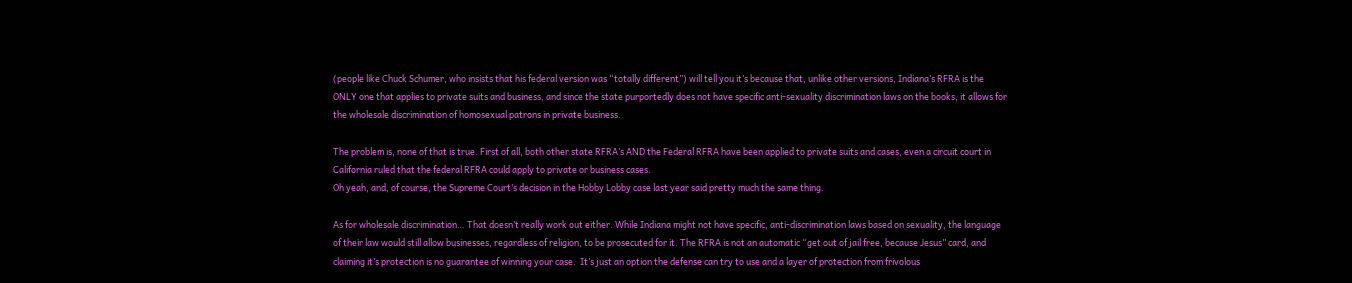(people like Chuck Schumer, who insists that his federal version was “totally different”) will tell you it’s because that, unlike other versions, Indiana’s RFRA is the ONLY one that applies to private suits and business, and since the state purportedly does not have specific anti-sexuality discrimination laws on the books, it allows for the wholesale discrimination of homosexual patrons in private business.

The problem is, none of that is true. First of all, both other state RFRA’s AND the Federal RFRA have been applied to private suits and cases, even a circuit court in California ruled that the federal RFRA could apply to private or business cases.
Oh yeah, and, of course, the Supreme Court’s decision in the Hobby Lobby case last year said pretty much the same thing.

As for wholesale discrimination… That doesn’t really work out either. While Indiana might not have specific, anti-discrimination laws based on sexuality, the language of their law would still allow businesses, regardless of religion, to be prosecuted for it. The RFRA is not an automatic “get out of jail free, because Jesus” card, and claiming it’s protection is no guarantee of winning your case.  It’s just an option the defense can try to use and a layer of protection from frivolous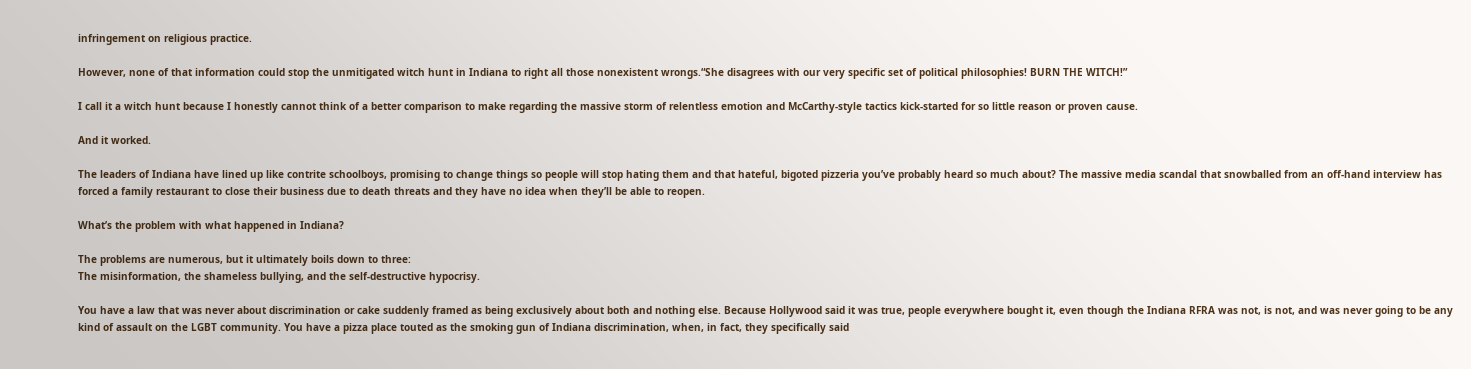infringement on religious practice.

However, none of that information could stop the unmitigated witch hunt in Indiana to right all those nonexistent wrongs.“She disagrees with our very specific set of political philosophies! BURN THE WITCH!”

I call it a witch hunt because I honestly cannot think of a better comparison to make regarding the massive storm of relentless emotion and McCarthy-style tactics kick-started for so little reason or proven cause.

And it worked.

The leaders of Indiana have lined up like contrite schoolboys, promising to change things so people will stop hating them and that hateful, bigoted pizzeria you’ve probably heard so much about? The massive media scandal that snowballed from an off-hand interview has forced a family restaurant to close their business due to death threats and they have no idea when they’ll be able to reopen.

What’s the problem with what happened in Indiana?

The problems are numerous, but it ultimately boils down to three:
The misinformation, the shameless bullying, and the self-destructive hypocrisy.

You have a law that was never about discrimination or cake suddenly framed as being exclusively about both and nothing else. Because Hollywood said it was true, people everywhere bought it, even though the Indiana RFRA was not, is not, and was never going to be any kind of assault on the LGBT community. You have a pizza place touted as the smoking gun of Indiana discrimination, when, in fact, they specifically said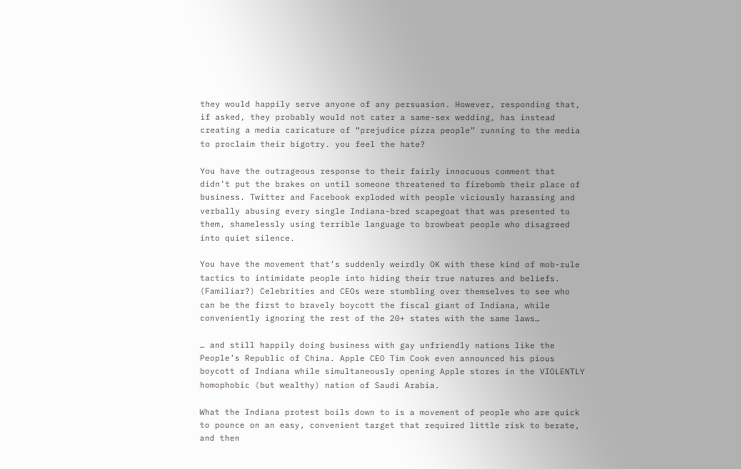they would happily serve anyone of any persuasion. However, responding that, if asked, they probably would not cater a same-sex wedding, has instead creating a media caricature of “prejudice pizza people” running to the media to proclaim their bigotry. you feel the hate?

You have the outrageous response to their fairly innocuous comment that didn’t put the brakes on until someone threatened to firebomb their place of business. Twitter and Facebook exploded with people viciously harassing and verbally abusing every single Indiana-bred scapegoat that was presented to them, shamelessly using terrible language to browbeat people who disagreed into quiet silence.

You have the movement that’s suddenly weirdly OK with these kind of mob-rule tactics to intimidate people into hiding their true natures and beliefs. (Familiar?) Celebrities and CEOs were stumbling over themselves to see who can be the first to bravely boycott the fiscal giant of Indiana, while conveniently ignoring the rest of the 20+ states with the same laws…

… and still happily doing business with gay unfriendly nations like the People’s Republic of China. Apple CEO Tim Cook even announced his pious boycott of Indiana while simultaneously opening Apple stores in the VIOLENTLY homophobic (but wealthy) nation of Saudi Arabia.

What the Indiana protest boils down to is a movement of people who are quick to pounce on an easy, convenient target that required little risk to berate, and then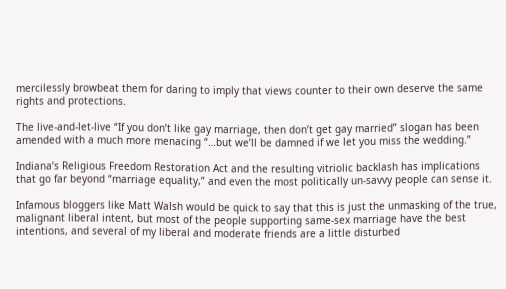mercilessly browbeat them for daring to imply that views counter to their own deserve the same rights and protections.

The live-and-let-live “If you don’t like gay marriage, then don’t get gay married” slogan has been amended with a much more menacing “…but we’ll be damned if we let you miss the wedding.”

Indiana’s Religious Freedom Restoration Act and the resulting vitriolic backlash has implications that go far beyond “marriage equality,” and even the most politically un-savvy people can sense it.

Infamous bloggers like Matt Walsh would be quick to say that this is just the unmasking of the true, malignant liberal intent, but most of the people supporting same-sex marriage have the best intentions, and several of my liberal and moderate friends are a little disturbed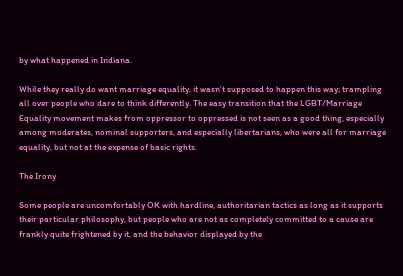by what happened in Indiana.

While they really do want marriage equality, it wasn’t supposed to happen this way; trampling all over people who dare to think differently. The easy transition that the LGBT/Marriage Equality movement makes from oppressor to oppressed is not seen as a good thing, especially among moderates, nominal supporters, and especially libertarians, who were all for marriage equality, but not at the expense of basic rights.

The Irony

Some people are uncomfortably OK with hardline, authoritarian tactics as long as it supports their particular philosophy, but people who are not as completely committed to a cause are frankly quite frightened by it, and the behavior displayed by the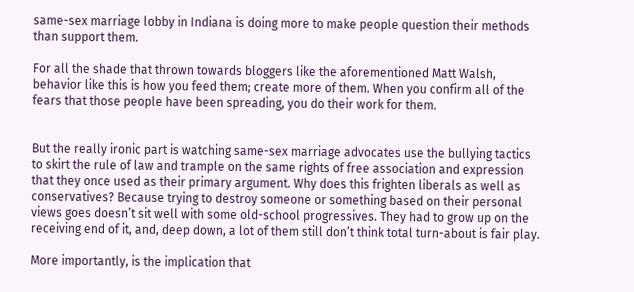same-sex marriage lobby in Indiana is doing more to make people question their methods than support them.

For all the shade that thrown towards bloggers like the aforementioned Matt Walsh, behavior like this is how you feed them; create more of them. When you confirm all of the fears that those people have been spreading, you do their work for them.


But the really ironic part is watching same-sex marriage advocates use the bullying tactics to skirt the rule of law and trample on the same rights of free association and expression that they once used as their primary argument. Why does this frighten liberals as well as conservatives? Because trying to destroy someone or something based on their personal views goes doesn’t sit well with some old-school progressives. They had to grow up on the receiving end of it, and, deep down, a lot of them still don’t think total turn-about is fair play.

More importantly, is the implication that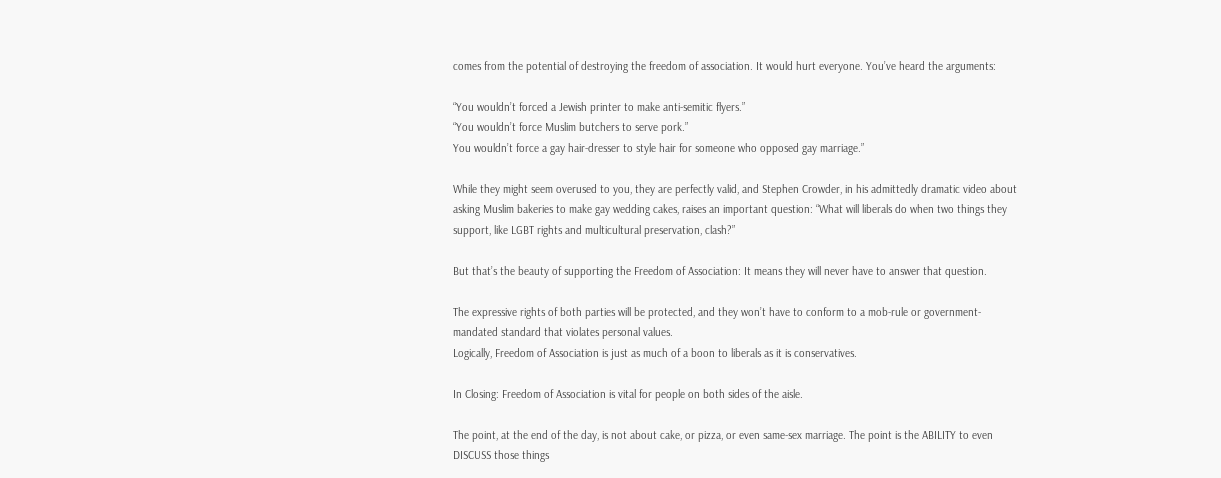comes from the potential of destroying the freedom of association. It would hurt everyone. You’ve heard the arguments:

“You wouldn’t forced a Jewish printer to make anti-semitic flyers.”
“You wouldn’t force Muslim butchers to serve pork.”
You wouldn’t force a gay hair-dresser to style hair for someone who opposed gay marriage.”

While they might seem overused to you, they are perfectly valid, and Stephen Crowder, in his admittedly dramatic video about asking Muslim bakeries to make gay wedding cakes, raises an important question: “What will liberals do when two things they support, like LGBT rights and multicultural preservation, clash?”

But that’s the beauty of supporting the Freedom of Association: It means they will never have to answer that question.

The expressive rights of both parties will be protected, and they won’t have to conform to a mob-rule or government-mandated standard that violates personal values.
Logically, Freedom of Association is just as much of a boon to liberals as it is conservatives.

In Closing: Freedom of Association is vital for people on both sides of the aisle.

The point, at the end of the day, is not about cake, or pizza, or even same-sex marriage. The point is the ABILITY to even DISCUSS those things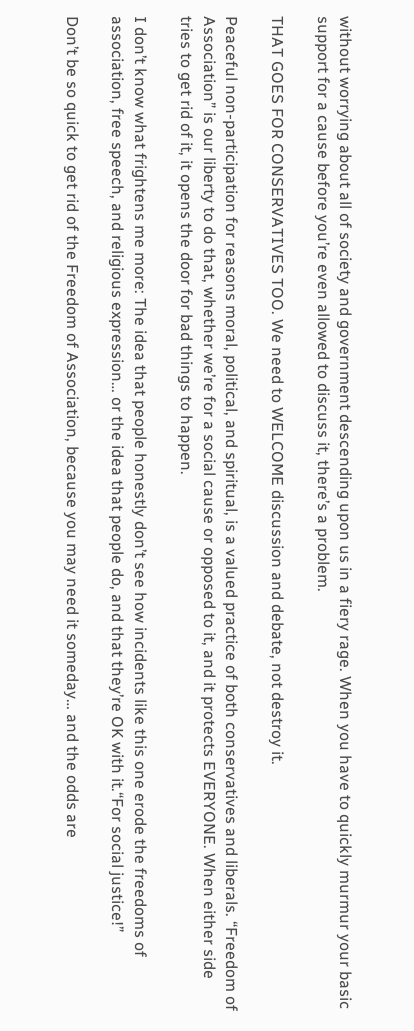without worrying about all of society and government descending upon us in a fiery rage. When you have to quickly murmur your basic support for a cause before you’re even allowed to discuss it, there’s a problem.

THAT GOES FOR CONSERVATIVES TOO. We need to WELCOME discussion and debate, not destroy it.

Peaceful non-participation for reasons moral, political, and spiritual, is a valued practice of both conservatives and liberals. “Freedom of Association” is our liberty to do that, whether we’re for a social cause or opposed to it, and it protects EVERYONE. When either side tries to get rid of it, it opens the door for bad things to happen.

I don’t know what frightens me more: The idea that people honestly don’t see how incidents like this one erode the freedoms of association, free speech, and religious expression… or the idea that people do, and that they’re OK with it.“For social justice!”

Don’t be so quick to get rid of the Freedom of Association, because you may need it someday… and the odds are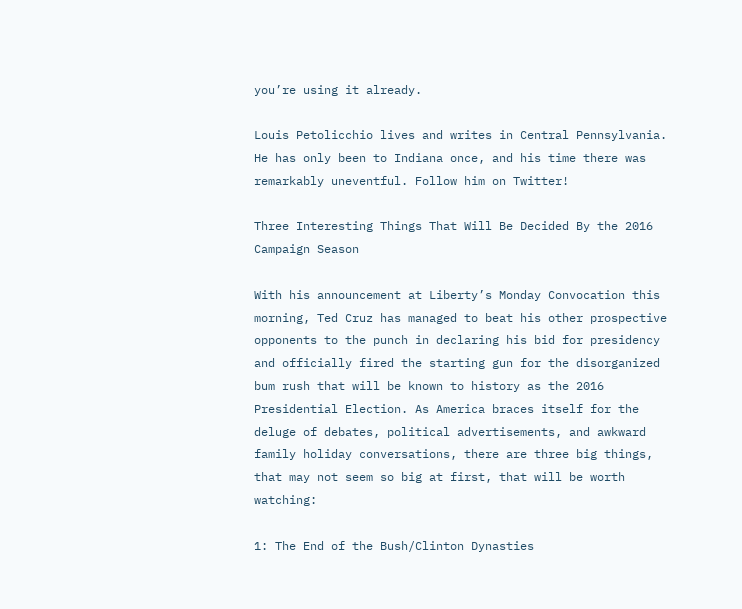you’re using it already.

Louis Petolicchio lives and writes in Central Pennsylvania. He has only been to Indiana once, and his time there was remarkably uneventful. Follow him on Twitter!

Three Interesting Things That Will Be Decided By the 2016 Campaign Season

With his announcement at Liberty’s Monday Convocation this morning, Ted Cruz has managed to beat his other prospective opponents to the punch in declaring his bid for presidency and officially fired the starting gun for the disorganized bum rush that will be known to history as the 2016 Presidential Election. As America braces itself for the deluge of debates, political advertisements, and awkward family holiday conversations, there are three big things, that may not seem so big at first, that will be worth watching:

1: The End of the Bush/Clinton Dynasties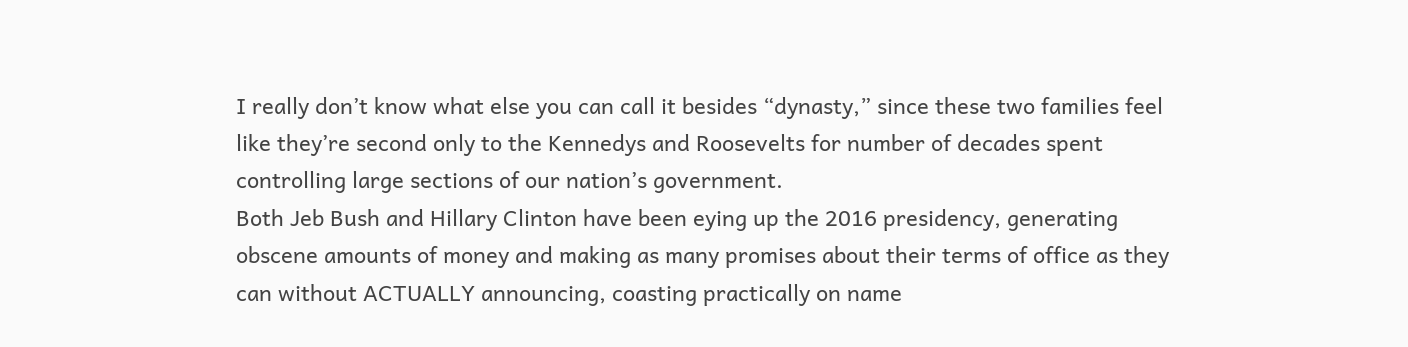I really don’t know what else you can call it besides “dynasty,” since these two families feel like they’re second only to the Kennedys and Roosevelts for number of decades spent controlling large sections of our nation’s government.
Both Jeb Bush and Hillary Clinton have been eying up the 2016 presidency, generating obscene amounts of money and making as many promises about their terms of office as they can without ACTUALLY announcing, coasting practically on name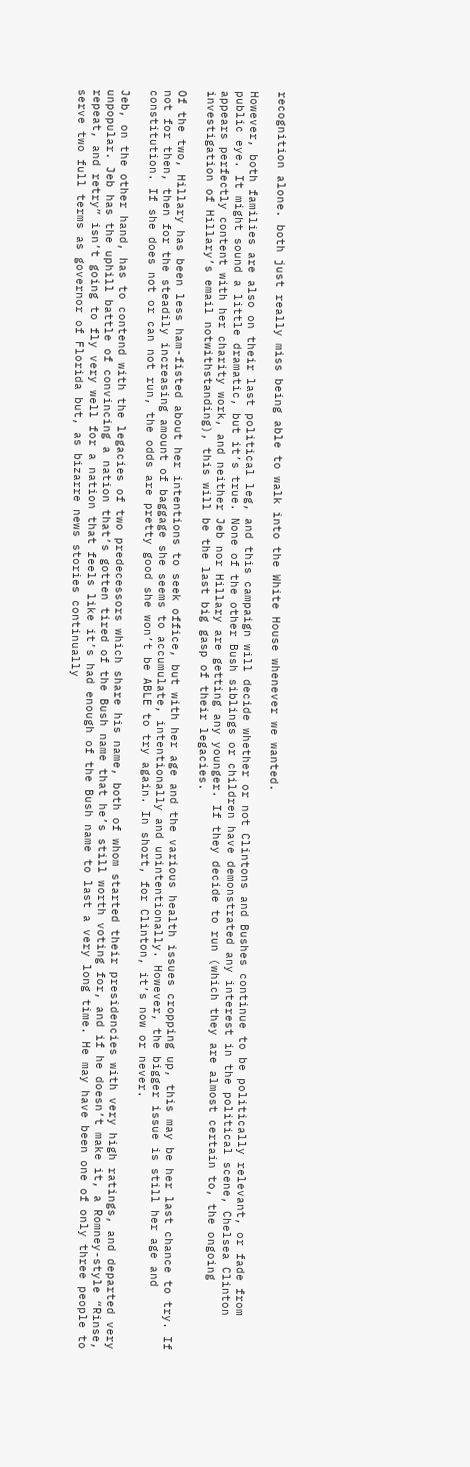recognition alone. both just really miss being able to walk into the White House whenever we wanted.

However, both families are also on their last political leg, and this campaign will decide whether or not Clintons and Bushes continue to be politically relevant, or fade from public eye. It might sound a little dramatic, but it’s true. None of the other Bush siblings or children have demonstrated any interest in the political scene, Chelsea Clinton appears perfectly content with her charity work, and neither Jeb nor Hillary are getting any younger. If they decide to run (which they are almost certain to, the ongoing investigation of Hillary’s email notwithstanding), this will be the last big gasp of their legacies.

Of the two, Hillary has been less ham-fisted about her intentions to seek office, but with her age and the various health issues cropping up, this may be her last chance to try. If not for then, then for the steadily increasing amount of baggage she seems to accumulate, intentionally and unintentionally. However, the bigger issue is still her age and constitution. If she does not or can not run, the odds are pretty good she won’t be ABLE to try again. In short, for Clinton, it’s now or never.

Jeb, on the other hand, has to contend with the legacies of two predecessors which share his name, both of whom started their presidencies with very high ratings, and departed very unpopular. Jeb has the uphill battle of convincing a nation that’s gotten tired of the Bush name that he’s still worth voting for, and if he doesn’t make it, a Romney-style “Rinse, repeat, and retry” isn’t going to fly very well for a nation that feels like it’s had enough of the Bush name to last a very long time. He may have been one of only three people to serve two full terms as governor of Florida but, as bizarre news stories continually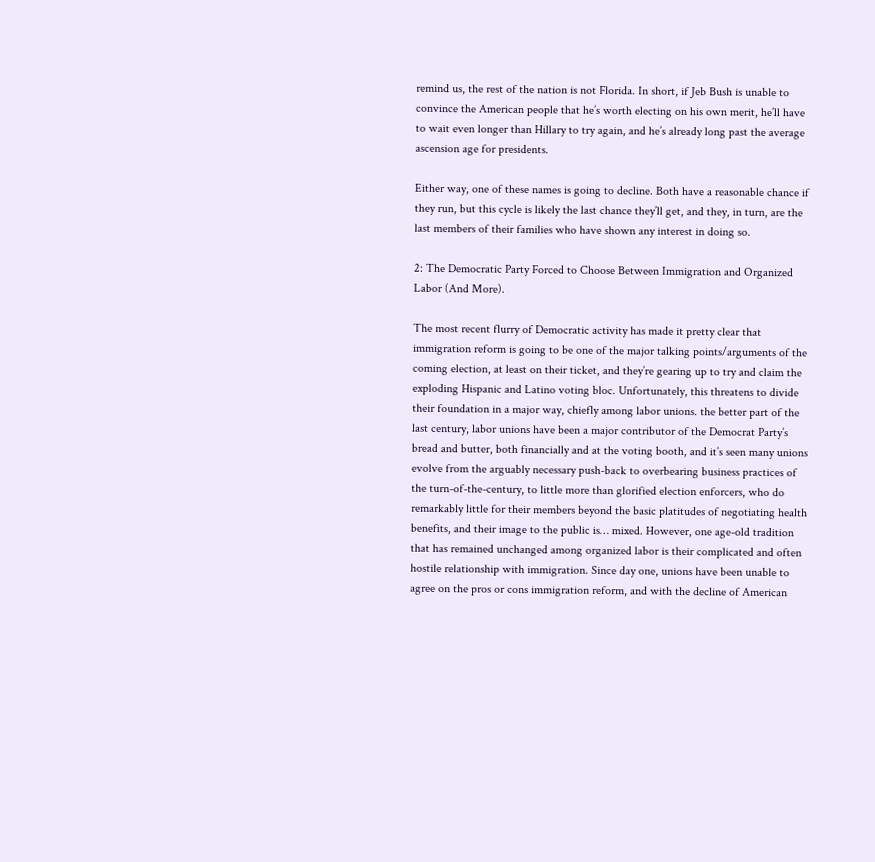remind us, the rest of the nation is not Florida. In short, if Jeb Bush is unable to convince the American people that he’s worth electing on his own merit, he’ll have to wait even longer than Hillary to try again, and he’s already long past the average ascension age for presidents.

Either way, one of these names is going to decline. Both have a reasonable chance if they run, but this cycle is likely the last chance they’ll get, and they, in turn, are the last members of their families who have shown any interest in doing so.

2: The Democratic Party Forced to Choose Between Immigration and Organized Labor (And More).

The most recent flurry of Democratic activity has made it pretty clear that immigration reform is going to be one of the major talking points/arguments of the coming election, at least on their ticket, and they’re gearing up to try and claim the exploding Hispanic and Latino voting bloc. Unfortunately, this threatens to divide their foundation in a major way, chiefly among labor unions. the better part of the last century, labor unions have been a major contributor of the Democrat Party’s bread and butter, both financially and at the voting booth, and it’s seen many unions evolve from the arguably necessary push-back to overbearing business practices of the turn-of-the-century, to little more than glorified election enforcers, who do remarkably little for their members beyond the basic platitudes of negotiating health benefits, and their image to the public is… mixed. However, one age-old tradition that has remained unchanged among organized labor is their complicated and often hostile relationship with immigration. Since day one, unions have been unable to agree on the pros or cons immigration reform, and with the decline of American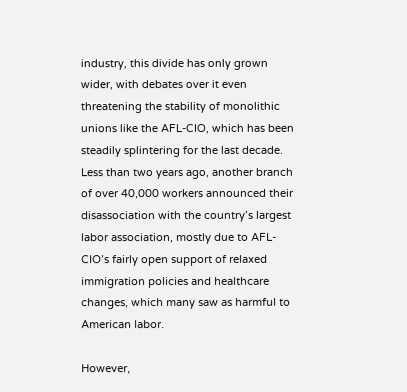industry, this divide has only grown wider, with debates over it even threatening the stability of monolithic unions like the AFL-CIO, which has been steadily splintering for the last decade. Less than two years ago, another branch of over 40,000 workers announced their disassociation with the country’s largest labor association, mostly due to AFL-CIO’s fairly open support of relaxed immigration policies and healthcare changes, which many saw as harmful to American labor.

However,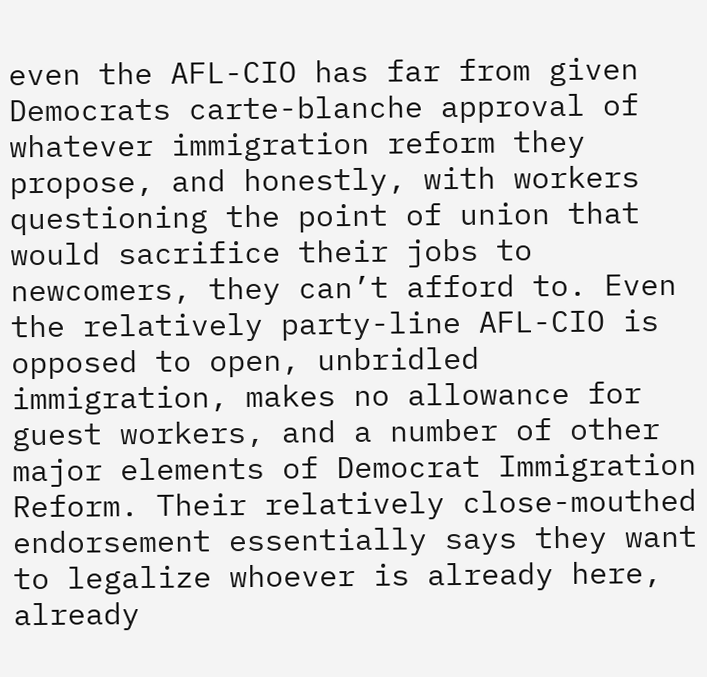even the AFL-CIO has far from given Democrats carte-blanche approval of whatever immigration reform they propose, and honestly, with workers questioning the point of union that would sacrifice their jobs to newcomers, they can’t afford to. Even the relatively party-line AFL-CIO is opposed to open, unbridled immigration, makes no allowance for guest workers, and a number of other major elements of Democrat Immigration Reform. Their relatively close-mouthed endorsement essentially says they want to legalize whoever is already here, already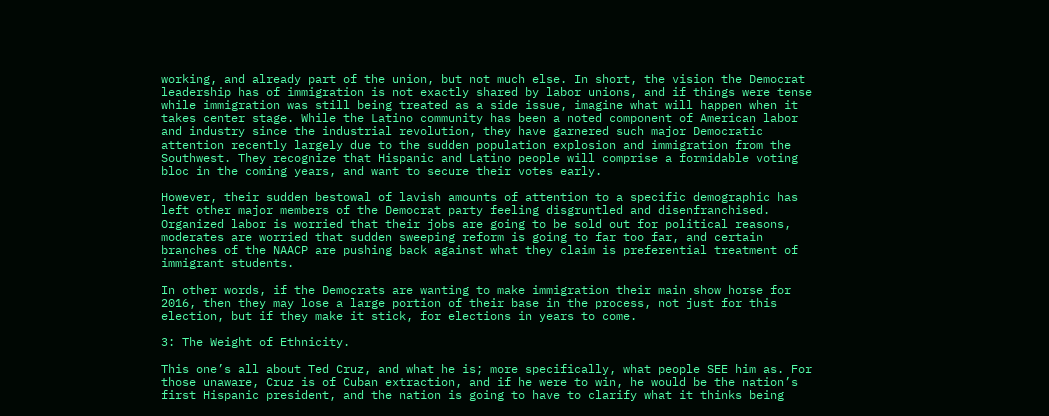working, and already part of the union, but not much else. In short, the vision the Democrat leadership has of immigration is not exactly shared by labor unions, and if things were tense while immigration was still being treated as a side issue, imagine what will happen when it takes center stage. While the Latino community has been a noted component of American labor and industry since the industrial revolution, they have garnered such major Democratic attention recently largely due to the sudden population explosion and immigration from the Southwest. They recognize that Hispanic and Latino people will comprise a formidable voting bloc in the coming years, and want to secure their votes early.

However, their sudden bestowal of lavish amounts of attention to a specific demographic has left other major members of the Democrat party feeling disgruntled and disenfranchised. Organized labor is worried that their jobs are going to be sold out for political reasons, moderates are worried that sudden sweeping reform is going to far too far, and certain branches of the NAACP are pushing back against what they claim is preferential treatment of immigrant students.

In other words, if the Democrats are wanting to make immigration their main show horse for 2016, then they may lose a large portion of their base in the process, not just for this election, but if they make it stick, for elections in years to come.

3: The Weight of Ethnicity.

This one’s all about Ted Cruz, and what he is; more specifically, what people SEE him as. For those unaware, Cruz is of Cuban extraction, and if he were to win, he would be the nation’s first Hispanic president, and the nation is going to have to clarify what it thinks being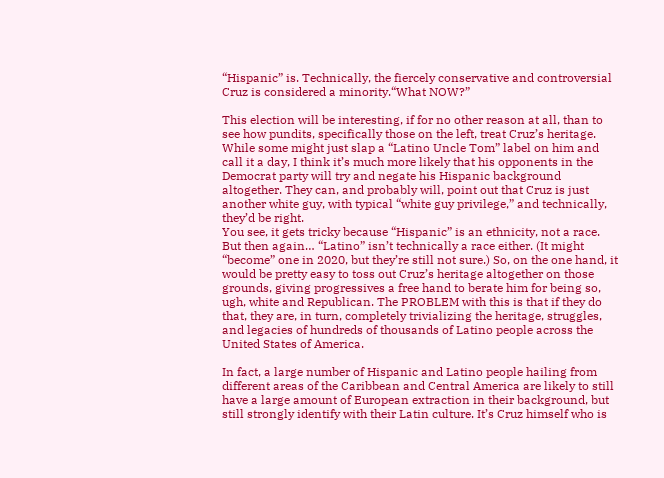“Hispanic” is. Technically, the fiercely conservative and controversial Cruz is considered a minority.“What NOW?”

This election will be interesting, if for no other reason at all, than to see how pundits, specifically those on the left, treat Cruz’s heritage. While some might just slap a “Latino Uncle Tom” label on him and call it a day, I think it’s much more likely that his opponents in the Democrat party will try and negate his Hispanic background altogether. They can, and probably will, point out that Cruz is just another white guy, with typical “white guy privilege,” and technically, they’d be right.
You see, it gets tricky because “Hispanic” is an ethnicity, not a race. But then again… “Latino” isn’t technically a race either. (It might “become” one in 2020, but they’re still not sure.) So, on the one hand, it would be pretty easy to toss out Cruz’s heritage altogether on those grounds, giving progressives a free hand to berate him for being so, ugh, white and Republican. The PROBLEM with this is that if they do that, they are, in turn, completely trivializing the heritage, struggles, and legacies of hundreds of thousands of Latino people across the United States of America.

In fact, a large number of Hispanic and Latino people hailing from different areas of the Caribbean and Central America are likely to still have a large amount of European extraction in their background, but still strongly identify with their Latin culture. It’s Cruz himself who is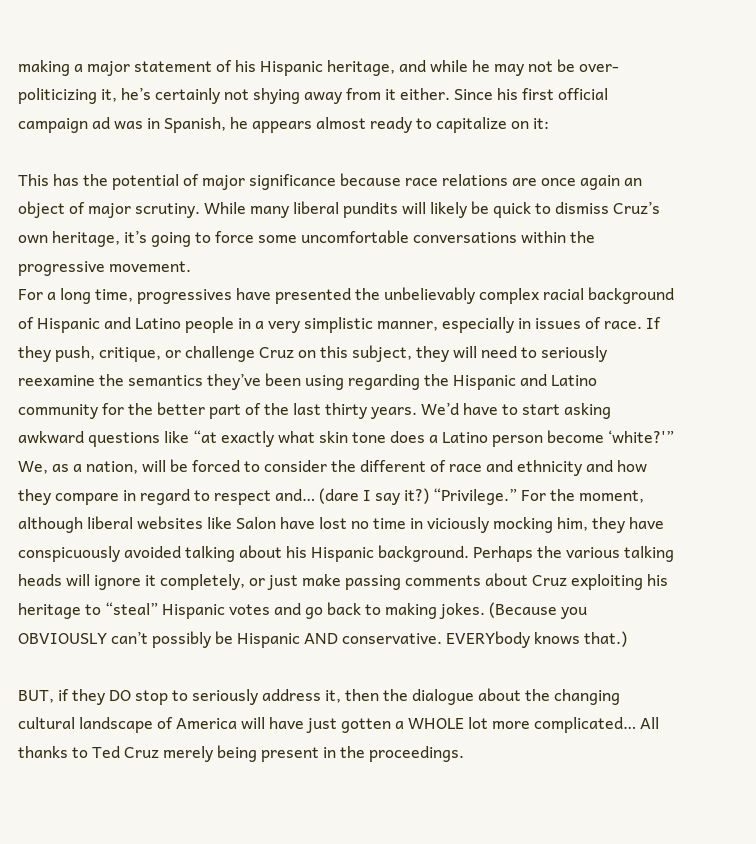making a major statement of his Hispanic heritage, and while he may not be over-politicizing it, he’s certainly not shying away from it either. Since his first official campaign ad was in Spanish, he appears almost ready to capitalize on it:

This has the potential of major significance because race relations are once again an object of major scrutiny. While many liberal pundits will likely be quick to dismiss Cruz’s own heritage, it’s going to force some uncomfortable conversations within the progressive movement.
For a long time, progressives have presented the unbelievably complex racial background of Hispanic and Latino people in a very simplistic manner, especially in issues of race. If they push, critique, or challenge Cruz on this subject, they will need to seriously reexamine the semantics they’ve been using regarding the Hispanic and Latino community for the better part of the last thirty years. We’d have to start asking awkward questions like “at exactly what skin tone does a Latino person become ‘white?'” We, as a nation, will be forced to consider the different of race and ethnicity and how they compare in regard to respect and… (dare I say it?) “Privilege.” For the moment, although liberal websites like Salon have lost no time in viciously mocking him, they have conspicuously avoided talking about his Hispanic background. Perhaps the various talking heads will ignore it completely, or just make passing comments about Cruz exploiting his heritage to “steal” Hispanic votes and go back to making jokes. (Because you OBVIOUSLY can’t possibly be Hispanic AND conservative. EVERYbody knows that.)

BUT, if they DO stop to seriously address it, then the dialogue about the changing cultural landscape of America will have just gotten a WHOLE lot more complicated… All thanks to Ted Cruz merely being present in the proceedings.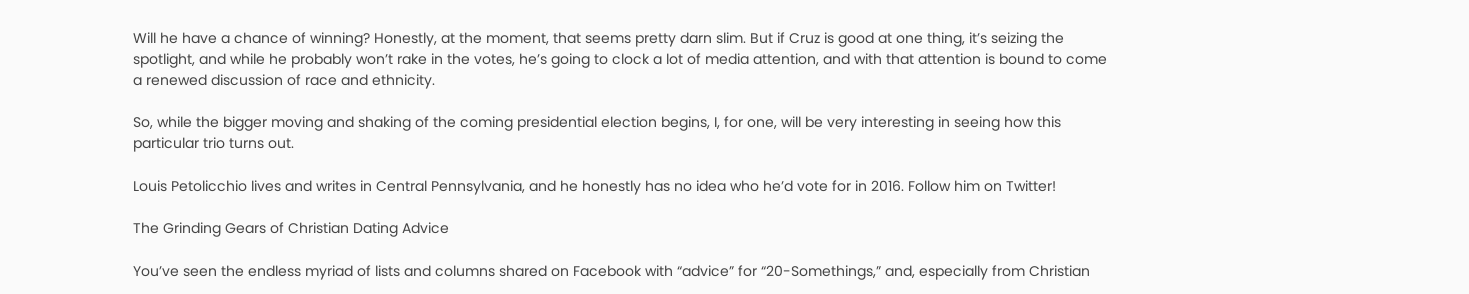Will he have a chance of winning? Honestly, at the moment, that seems pretty darn slim. But if Cruz is good at one thing, it’s seizing the spotlight, and while he probably won’t rake in the votes, he’s going to clock a lot of media attention, and with that attention is bound to come a renewed discussion of race and ethnicity.

So, while the bigger moving and shaking of the coming presidential election begins, I, for one, will be very interesting in seeing how this particular trio turns out.

Louis Petolicchio lives and writes in Central Pennsylvania, and he honestly has no idea who he’d vote for in 2016. Follow him on Twitter!

The Grinding Gears of Christian Dating Advice

You’ve seen the endless myriad of lists and columns shared on Facebook with “advice” for “20-Somethings,” and, especially from Christian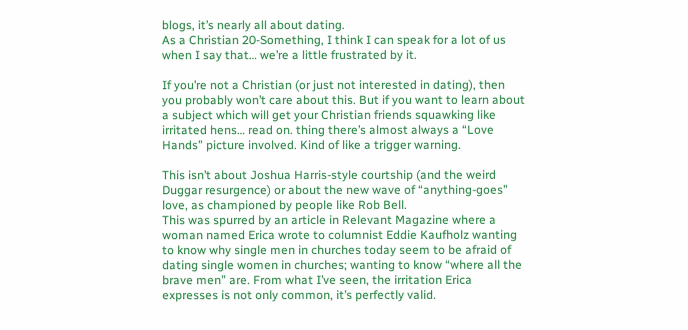blogs, it’s nearly all about dating.
As a Christian 20-Something, I think I can speak for a lot of us when I say that… we’re a little frustrated by it.

If you’re not a Christian (or just not interested in dating), then you probably won’t care about this. But if you want to learn about a subject which will get your Christian friends squawking like irritated hens… read on. thing there’s almost always a “Love Hands” picture involved. Kind of like a trigger warning.

This isn’t about Joshua Harris-style courtship (and the weird Duggar resurgence) or about the new wave of “anything-goes” love, as championed by people like Rob Bell.
This was spurred by an article in Relevant Magazine where a woman named Erica wrote to columnist Eddie Kaufholz wanting to know why single men in churches today seem to be afraid of dating single women in churches; wanting to know “where all the brave men” are. From what I’ve seen, the irritation Erica expresses is not only common, it’s perfectly valid.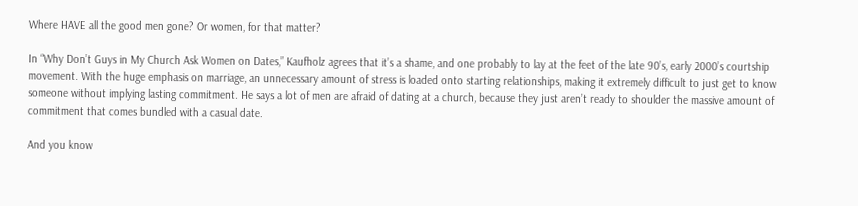Where HAVE all the good men gone? Or women, for that matter?

In “Why Don’t Guys in My Church Ask Women on Dates,” Kaufholz agrees that it’s a shame, and one probably to lay at the feet of the late 90’s, early 2000’s courtship movement. With the huge emphasis on marriage, an unnecessary amount of stress is loaded onto starting relationships, making it extremely difficult to just get to know someone without implying lasting commitment. He says a lot of men are afraid of dating at a church, because they just aren’t ready to shoulder the massive amount of commitment that comes bundled with a casual date.

And you know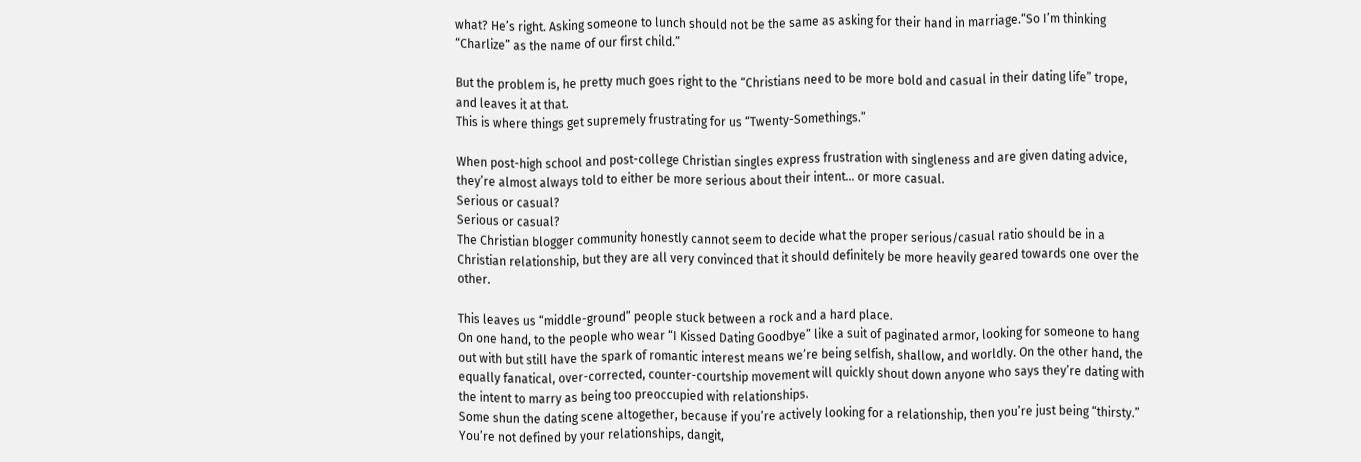what? He’s right. Asking someone to lunch should not be the same as asking for their hand in marriage.“So I’m thinking “Charlize” as the name of our first child.”

But the problem is, he pretty much goes right to the “Christians need to be more bold and casual in their dating life” trope, and leaves it at that.
This is where things get supremely frustrating for us “Twenty-Somethings.”

When post-high school and post-college Christian singles express frustration with singleness and are given dating advice, they’re almost always told to either be more serious about their intent… or more casual.
Serious or casual?
Serious or casual?
The Christian blogger community honestly cannot seem to decide what the proper serious/casual ratio should be in a Christian relationship, but they are all very convinced that it should definitely be more heavily geared towards one over the other.

This leaves us “middle-ground” people stuck between a rock and a hard place.
On one hand, to the people who wear “I Kissed Dating Goodbye” like a suit of paginated armor, looking for someone to hang out with but still have the spark of romantic interest means we’re being selfish, shallow, and worldly. On the other hand, the equally fanatical, over-corrected, counter-courtship movement will quickly shout down anyone who says they’re dating with the intent to marry as being too preoccupied with relationships.
Some shun the dating scene altogether, because if you’re actively looking for a relationship, then you’re just being “thirsty.” You’re not defined by your relationships, dangit,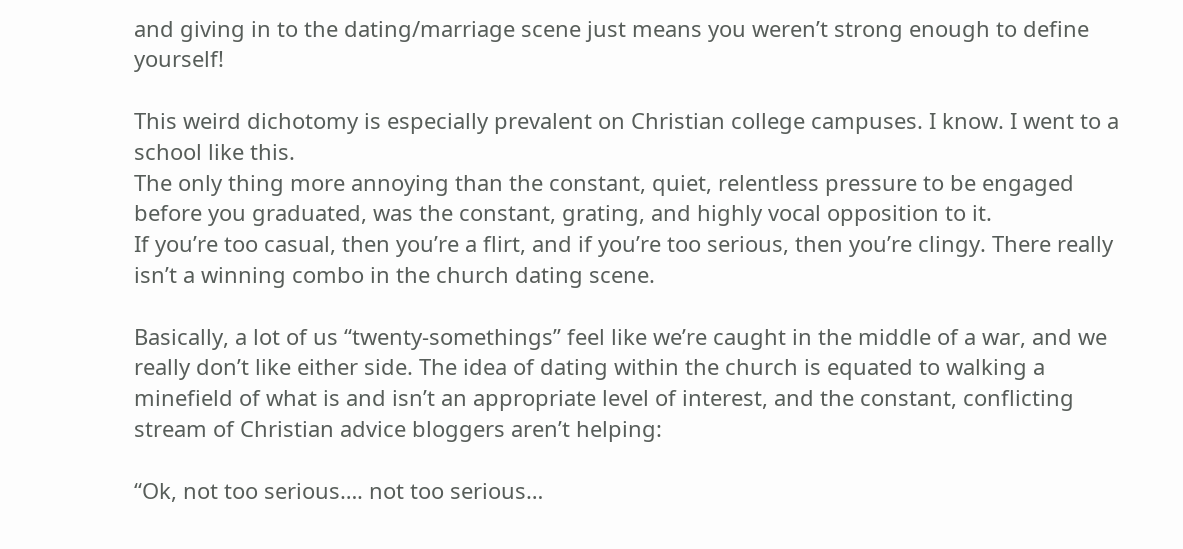and giving in to the dating/marriage scene just means you weren’t strong enough to define yourself!

This weird dichotomy is especially prevalent on Christian college campuses. I know. I went to a school like this.
The only thing more annoying than the constant, quiet, relentless pressure to be engaged before you graduated, was the constant, grating, and highly vocal opposition to it.
If you’re too casual, then you’re a flirt, and if you’re too serious, then you’re clingy. There really isn’t a winning combo in the church dating scene.

Basically, a lot of us “twenty-somethings” feel like we’re caught in the middle of a war, and we really don’t like either side. The idea of dating within the church is equated to walking a minefield of what is and isn’t an appropriate level of interest, and the constant, conflicting stream of Christian advice bloggers aren’t helping:

“Ok, not too serious…. not too serious…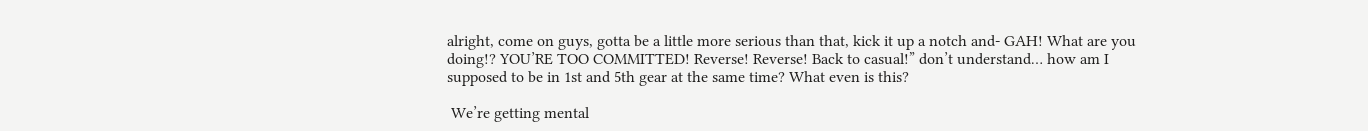alright, come on guys, gotta be a little more serious than that, kick it up a notch and- GAH! What are you doing!? YOU’RE TOO COMMITTED! Reverse! Reverse! Back to casual!” don’t understand… how am I supposed to be in 1st and 5th gear at the same time? What even is this?

 We’re getting mental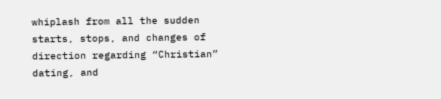whiplash from all the sudden starts, stops, and changes of direction regarding “Christian” dating, and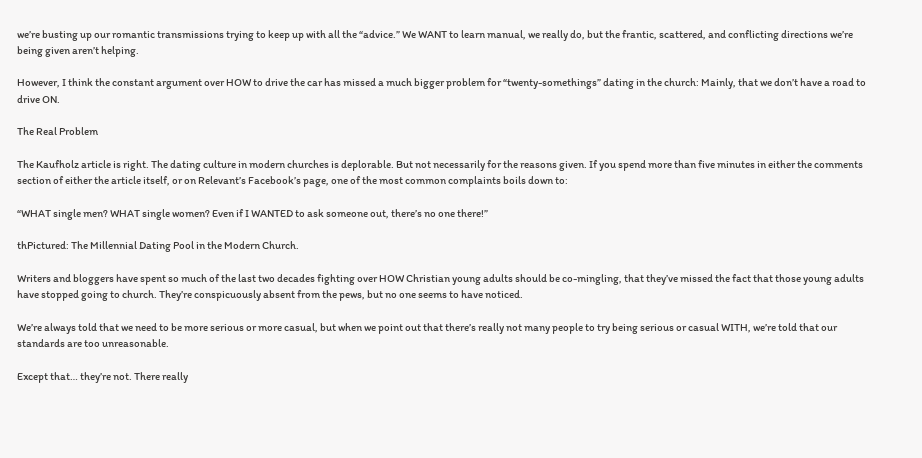we’re busting up our romantic transmissions trying to keep up with all the “advice.” We WANT to learn manual, we really do, but the frantic, scattered, and conflicting directions we’re being given aren’t helping.

However, I think the constant argument over HOW to drive the car has missed a much bigger problem for “twenty-somethings” dating in the church: Mainly, that we don’t have a road to drive ON.

The Real Problem

The Kaufholz article is right. The dating culture in modern churches is deplorable. But not necessarily for the reasons given. If you spend more than five minutes in either the comments section of either the article itself, or on Relevant’s Facebook’s page, one of the most common complaints boils down to:

“WHAT single men? WHAT single women? Even if I WANTED to ask someone out, there’s no one there!”

thPictured: The Millennial Dating Pool in the Modern Church.

Writers and bloggers have spent so much of the last two decades fighting over HOW Christian young adults should be co-mingling, that they’ve missed the fact that those young adults have stopped going to church. They’re conspicuously absent from the pews, but no one seems to have noticed.

We’re always told that we need to be more serious or more casual, but when we point out that there’s really not many people to try being serious or casual WITH, we’re told that our standards are too unreasonable.

Except that… they’re not. There really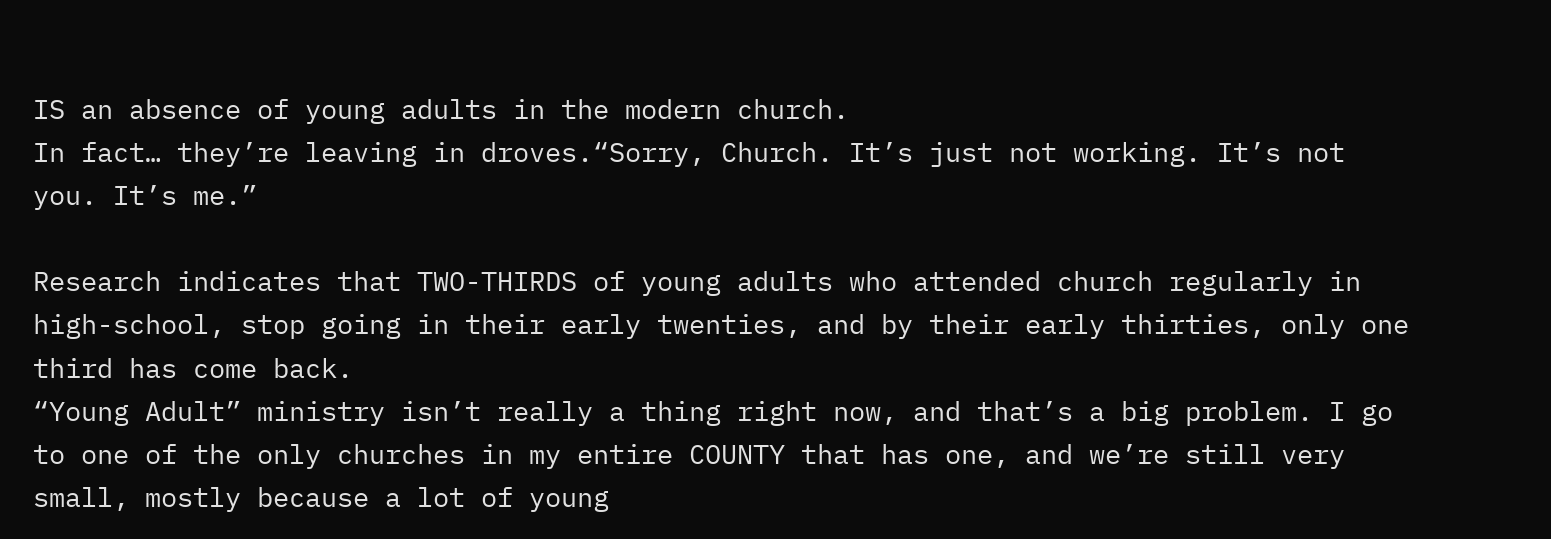IS an absence of young adults in the modern church.
In fact… they’re leaving in droves.“Sorry, Church. It’s just not working. It’s not you. It’s me.”

Research indicates that TWO-THIRDS of young adults who attended church regularly in high-school, stop going in their early twenties, and by their early thirties, only one third has come back.
“Young Adult” ministry isn’t really a thing right now, and that’s a big problem. I go to one of the only churches in my entire COUNTY that has one, and we’re still very small, mostly because a lot of young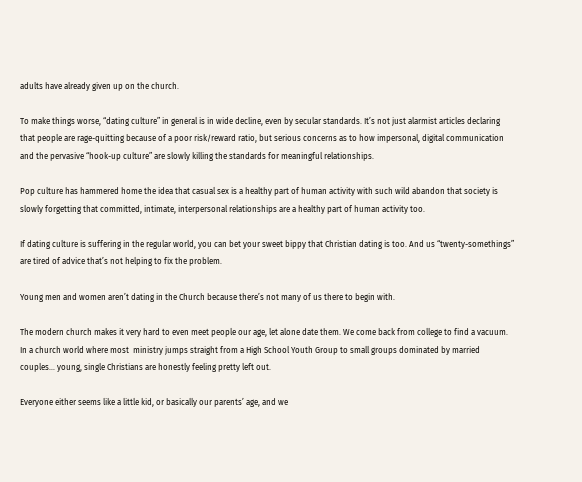adults have already given up on the church.

To make things worse, “dating culture” in general is in wide decline, even by secular standards. It’s not just alarmist articles declaring that people are rage-quitting because of a poor risk/reward ratio, but serious concerns as to how impersonal, digital communication and the pervasive “hook-up culture” are slowly killing the standards for meaningful relationships.

Pop culture has hammered home the idea that casual sex is a healthy part of human activity with such wild abandon that society is slowly forgetting that committed, intimate, interpersonal relationships are a healthy part of human activity too.

If dating culture is suffering in the regular world, you can bet your sweet bippy that Christian dating is too. And us “twenty-somethings” are tired of advice that’s not helping to fix the problem.

Young men and women aren’t dating in the Church because there’s not many of us there to begin with.

The modern church makes it very hard to even meet people our age, let alone date them. We come back from college to find a vacuum. In a church world where most  ministry jumps straight from a High School Youth Group to small groups dominated by married couples… young, single Christians are honestly feeling pretty left out.

Everyone either seems like a little kid, or basically our parents’ age, and we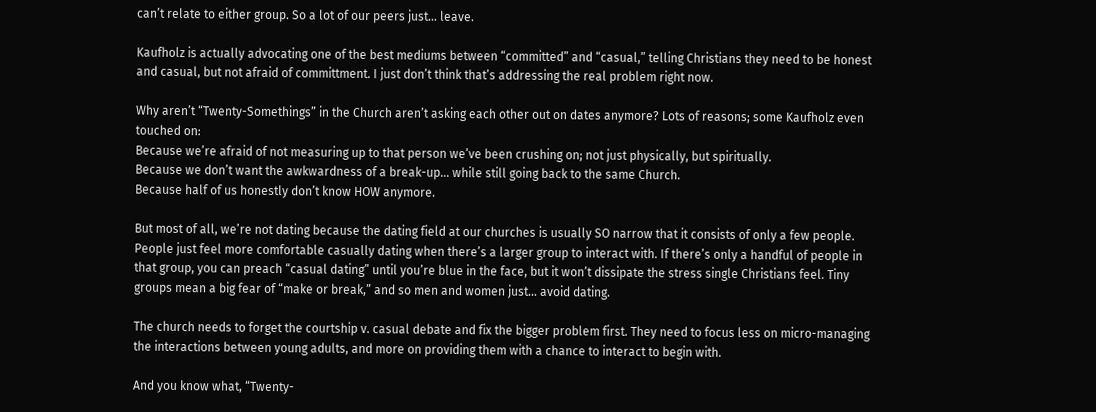can’t relate to either group. So a lot of our peers just… leave.

Kaufholz is actually advocating one of the best mediums between “committed” and “casual,” telling Christians they need to be honest and casual, but not afraid of committment. I just don’t think that’s addressing the real problem right now.

Why aren’t “Twenty-Somethings” in the Church aren’t asking each other out on dates anymore? Lots of reasons; some Kaufholz even touched on:
Because we’re afraid of not measuring up to that person we’ve been crushing on; not just physically, but spiritually.
Because we don’t want the awkwardness of a break-up… while still going back to the same Church.
Because half of us honestly don’t know HOW anymore.

But most of all, we’re not dating because the dating field at our churches is usually SO narrow that it consists of only a few people.
People just feel more comfortable casually dating when there’s a larger group to interact with. If there’s only a handful of people in that group, you can preach “casual dating” until you’re blue in the face, but it won’t dissipate the stress single Christians feel. Tiny groups mean a big fear of “make or break,” and so men and women just… avoid dating.

The church needs to forget the courtship v. casual debate and fix the bigger problem first. They need to focus less on micro-managing the interactions between young adults, and more on providing them with a chance to interact to begin with.

And you know what, “Twenty-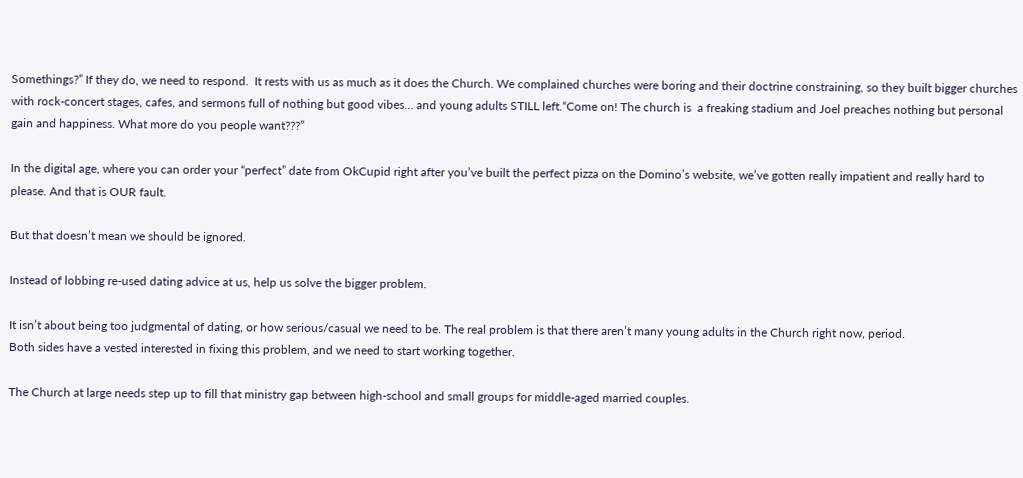Somethings?” If they do, we need to respond.  It rests with us as much as it does the Church. We complained churches were boring and their doctrine constraining, so they built bigger churches with rock-concert stages, cafes, and sermons full of nothing but good vibes… and young adults STILL left.“Come on! The church is  a freaking stadium and Joel preaches nothing but personal gain and happiness. What more do you people want???”

In the digital age, where you can order your “perfect” date from OkCupid right after you’ve built the perfect pizza on the Domino’s website, we’ve gotten really impatient and really hard to please. And that is OUR fault.

But that doesn’t mean we should be ignored.

Instead of lobbing re-used dating advice at us, help us solve the bigger problem.

It isn’t about being too judgmental of dating, or how serious/casual we need to be. The real problem is that there aren’t many young adults in the Church right now, period.
Both sides have a vested interested in fixing this problem, and we need to start working together.

The Church at large needs step up to fill that ministry gap between high-school and small groups for middle-aged married couples.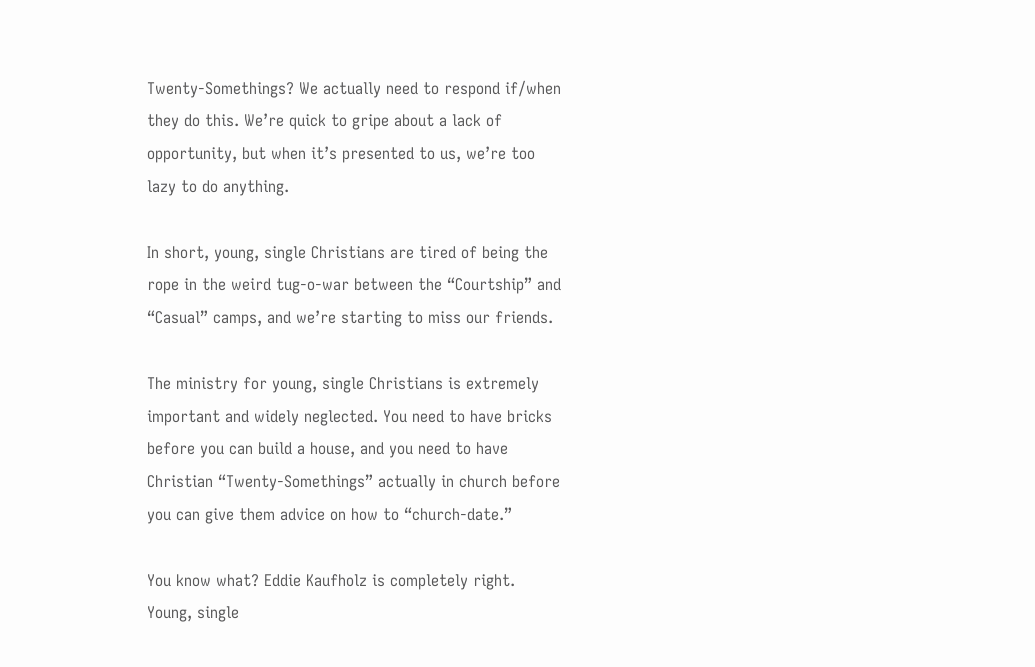Twenty-Somethings? We actually need to respond if/when they do this. We’re quick to gripe about a lack of opportunity, but when it’s presented to us, we’re too lazy to do anything.

In short, young, single Christians are tired of being the rope in the weird tug-o-war between the “Courtship” and “Casual” camps, and we’re starting to miss our friends.

The ministry for young, single Christians is extremely important and widely neglected. You need to have bricks before you can build a house, and you need to have Christian “Twenty-Somethings” actually in church before you can give them advice on how to “church-date.”

You know what? Eddie Kaufholz is completely right. Young, single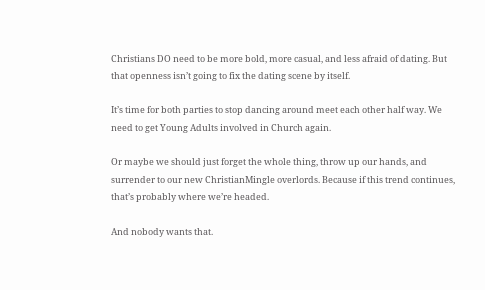Christians DO need to be more bold, more casual, and less afraid of dating. But that openness isn’t going to fix the dating scene by itself.

It’s time for both parties to stop dancing around meet each other half way. We need to get Young Adults involved in Church again.

Or maybe we should just forget the whole thing, throw up our hands, and surrender to our new ChristianMingle overlords. Because if this trend continues, that’s probably where we’re headed.

And nobody wants that.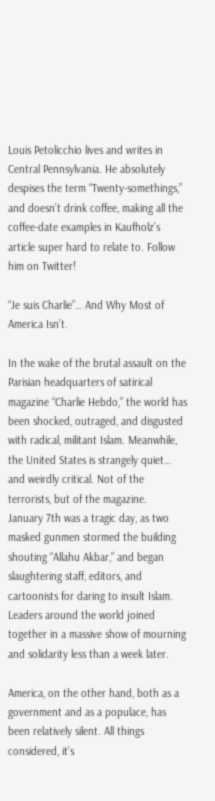Louis Petolicchio lives and writes in Central Pennsylvania. He absolutely despises the term “Twenty-somethings,” and doesn’t drink coffee, making all the coffee-date examples in Kaufholz’s article super hard to relate to. Follow him on Twitter!

“Je suis Charlie”… And Why Most of America Isn’t.

In the wake of the brutal assault on the Parisian headquarters of satirical magazine “Charlie Hebdo,” the world has been shocked, outraged, and disgusted with radical, militant Islam. Meanwhile, the United States is strangely quiet… and weirdly critical. Not of the terrorists, but of the magazine.
January 7th was a tragic day, as two masked gunmen stormed the building shouting “Allahu Akbar,” and began slaughtering staff, editors, and cartoonists for daring to insult Islam. Leaders around the world joined together in a massive show of mourning and solidarity less than a week later.

America, on the other hand, both as a government and as a populace, has been relatively silent. All things considered, it’s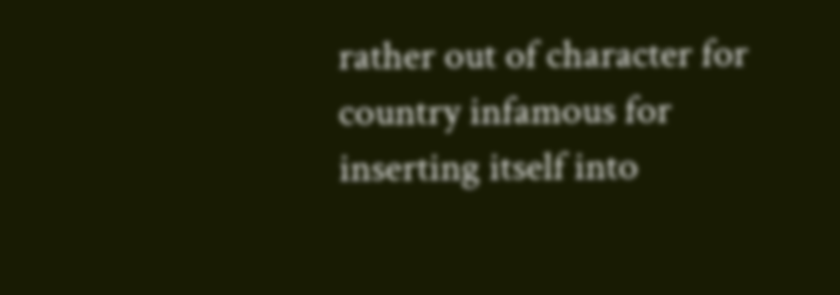rather out of character for country infamous for inserting itself into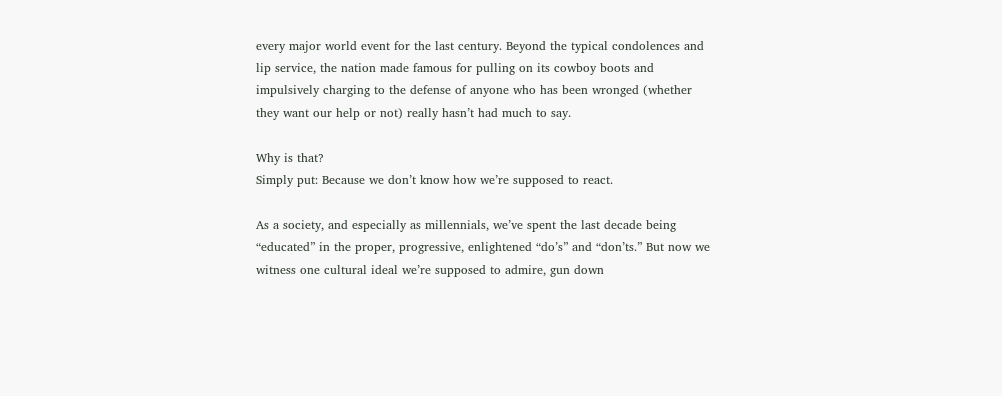every major world event for the last century. Beyond the typical condolences and lip service, the nation made famous for pulling on its cowboy boots and impulsively charging to the defense of anyone who has been wronged (whether they want our help or not) really hasn’t had much to say.

Why is that?
Simply put: Because we don’t know how we’re supposed to react.

As a society, and especially as millennials, we’ve spent the last decade being “educated” in the proper, progressive, enlightened “do’s” and “don’ts.” But now we witness one cultural ideal we’re supposed to admire, gun down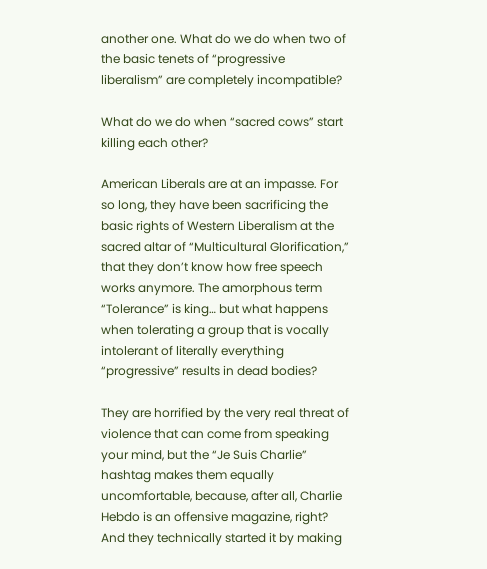another one. What do we do when two of the basic tenets of “progressive liberalism” are completely incompatible?

What do we do when “sacred cows” start killing each other?

American Liberals are at an impasse. For so long, they have been sacrificing the basic rights of Western Liberalism at the sacred altar of “Multicultural Glorification,” that they don’t know how free speech works anymore. The amorphous term “Tolerance” is king… but what happens when tolerating a group that is vocally intolerant of literally everything “progressive” results in dead bodies?

They are horrified by the very real threat of violence that can come from speaking your mind, but the “Je Suis Charlie” hashtag makes them equally uncomfortable, because, after all, Charlie Hebdo is an offensive magazine, right? And they technically started it by making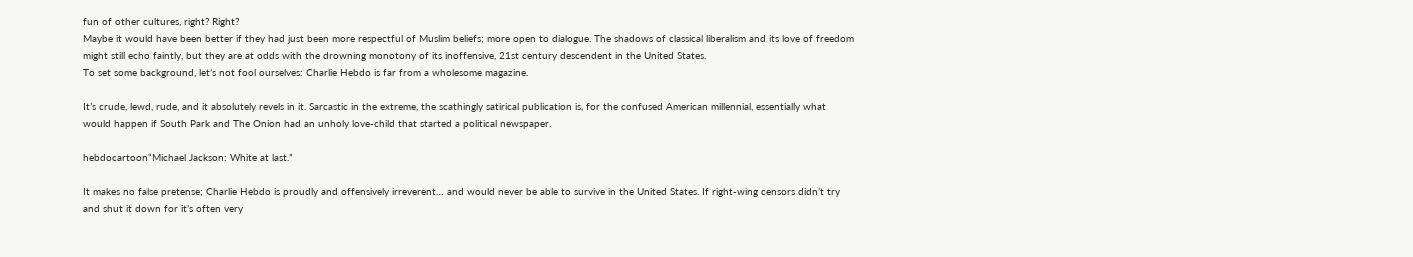fun of other cultures, right? Right?
Maybe it would have been better if they had just been more respectful of Muslim beliefs; more open to dialogue. The shadows of classical liberalism and its love of freedom might still echo faintly, but they are at odds with the drowning monotony of its inoffensive, 21st century descendent in the United States.
To set some background, let’s not fool ourselves: Charlie Hebdo is far from a wholesome magazine.

It’s crude, lewd, rude, and it absolutely revels in it. Sarcastic in the extreme, the scathingly satirical publication is, for the confused American millennial, essentially what would happen if South Park and The Onion had an unholy love-child that started a political newspaper.

hebdocartoon“Michael Jackson: White at last.”

It makes no false pretense; Charlie Hebdo is proudly and offensively irreverent… and would never be able to survive in the United States. If right-wing censors didn’t try and shut it down for it’s often very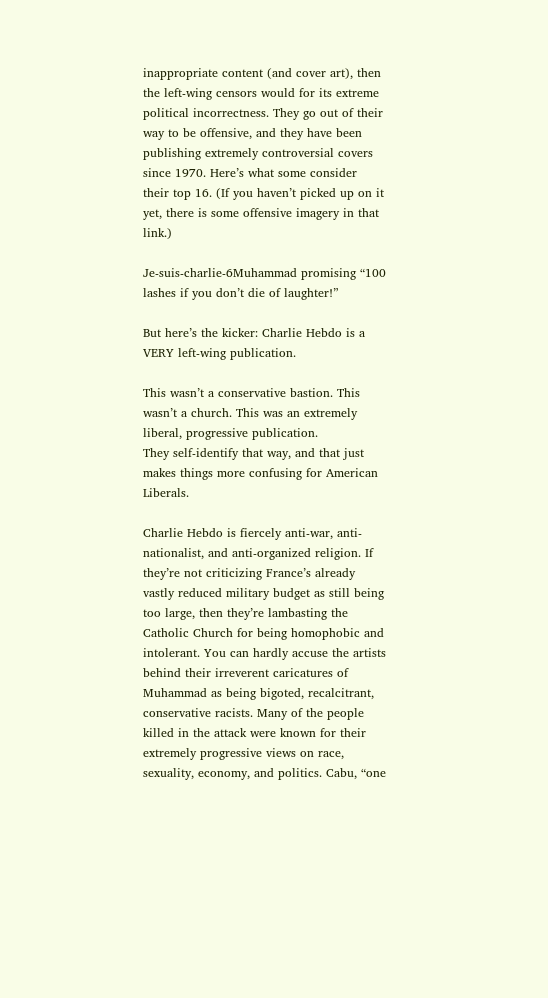inappropriate content (and cover art), then the left-wing censors would for its extreme political incorrectness. They go out of their way to be offensive, and they have been publishing extremely controversial covers since 1970. Here’s what some consider their top 16. (If you haven’t picked up on it yet, there is some offensive imagery in that link.)

Je-suis-charlie-6Muhammad promising “100 lashes if you don’t die of laughter!”

But here’s the kicker: Charlie Hebdo is a VERY left-wing publication.

This wasn’t a conservative bastion. This wasn’t a church. This was an extremely liberal, progressive publication.
They self-identify that way, and that just makes things more confusing for American Liberals.

Charlie Hebdo is fiercely anti-war, anti-nationalist, and anti-organized religion. If they’re not criticizing France’s already vastly reduced military budget as still being too large, then they’re lambasting the Catholic Church for being homophobic and intolerant. You can hardly accuse the artists behind their irreverent caricatures of Muhammad as being bigoted, recalcitrant, conservative racists. Many of the people killed in the attack were known for their extremely progressive views on race, sexuality, economy, and politics. Cabu, “one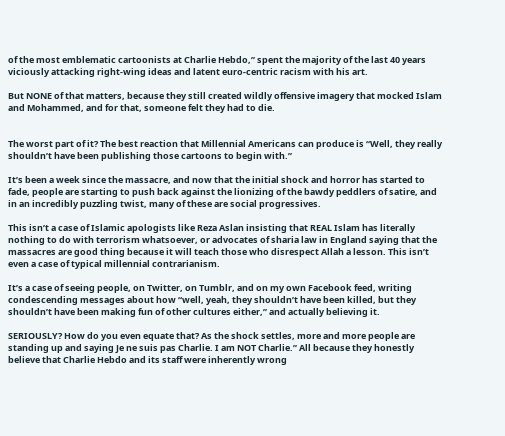of the most emblematic cartoonists at Charlie Hebdo,” spent the majority of the last 40 years viciously attacking right-wing ideas and latent euro-centric racism with his art.

But NONE of that matters, because they still created wildly offensive imagery that mocked Islam and Mohammed, and for that, someone felt they had to die.


The worst part of it? The best reaction that Millennial Americans can produce is “Well, they really shouldn’t have been publishing those cartoons to begin with.”

It’s been a week since the massacre, and now that the initial shock and horror has started to fade, people are starting to push back against the lionizing of the bawdy peddlers of satire, and in an incredibly puzzling twist, many of these are social progressives.

This isn’t a case of Islamic apologists like Reza Aslan insisting that REAL Islam has literally nothing to do with terrorism whatsoever, or advocates of sharia law in England saying that the massacres are good thing because it will teach those who disrespect Allah a lesson. This isn’t even a case of typical millennial contrarianism.

It’s a case of seeing people, on Twitter, on Tumblr, and on my own Facebook feed, writing condescending messages about how “well, yeah, they shouldn’t have been killed, but they shouldn’t have been making fun of other cultures either,” and actually believing it.

SERIOUSLY? How do you even equate that? As the shock settles, more and more people are standing up and saying Je ne suis pas Charlie. I am NOT Charlie.” All because they honestly believe that Charlie Hebdo and its staff were inherently wrong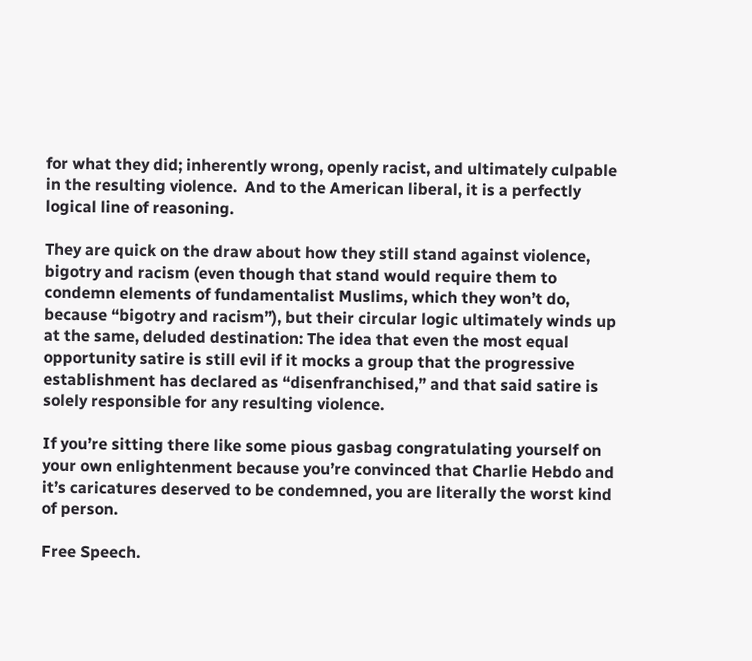for what they did; inherently wrong, openly racist, and ultimately culpable in the resulting violence.  And to the American liberal, it is a perfectly logical line of reasoning.

They are quick on the draw about how they still stand against violence, bigotry and racism (even though that stand would require them to condemn elements of fundamentalist Muslims, which they won’t do, because “bigotry and racism”), but their circular logic ultimately winds up at the same, deluded destination: The idea that even the most equal opportunity satire is still evil if it mocks a group that the progressive establishment has declared as “disenfranchised,” and that said satire is solely responsible for any resulting violence.

If you’re sitting there like some pious gasbag congratulating yourself on your own enlightenment because you’re convinced that Charlie Hebdo and it’s caricatures deserved to be condemned, you are literally the worst kind of person.

Free Speech.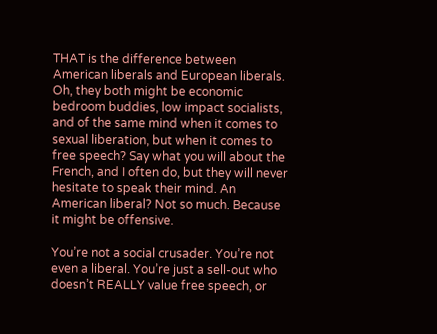THAT is the difference between American liberals and European liberals. Oh, they both might be economic bedroom buddies, low impact socialists, and of the same mind when it comes to sexual liberation, but when it comes to free speech? Say what you will about the French, and I often do, but they will never hesitate to speak their mind. An American liberal? Not so much. Because it might be offensive.

You’re not a social crusader. You’re not even a liberal. You’re just a sell-out who doesn’t REALLY value free speech, or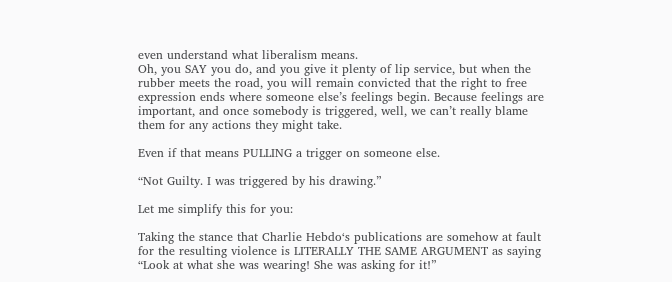even understand what liberalism means.
Oh, you SAY you do, and you give it plenty of lip service, but when the rubber meets the road, you will remain convicted that the right to free expression ends where someone else’s feelings begin. Because feelings are important, and once somebody is triggered, well, we can’t really blame them for any actions they might take.

Even if that means PULLING a trigger on someone else.

“Not Guilty. I was triggered by his drawing.”

Let me simplify this for you:

Taking the stance that Charlie Hebdo‘s publications are somehow at fault for the resulting violence is LITERALLY THE SAME ARGUMENT as saying “Look at what she was wearing! She was asking for it!”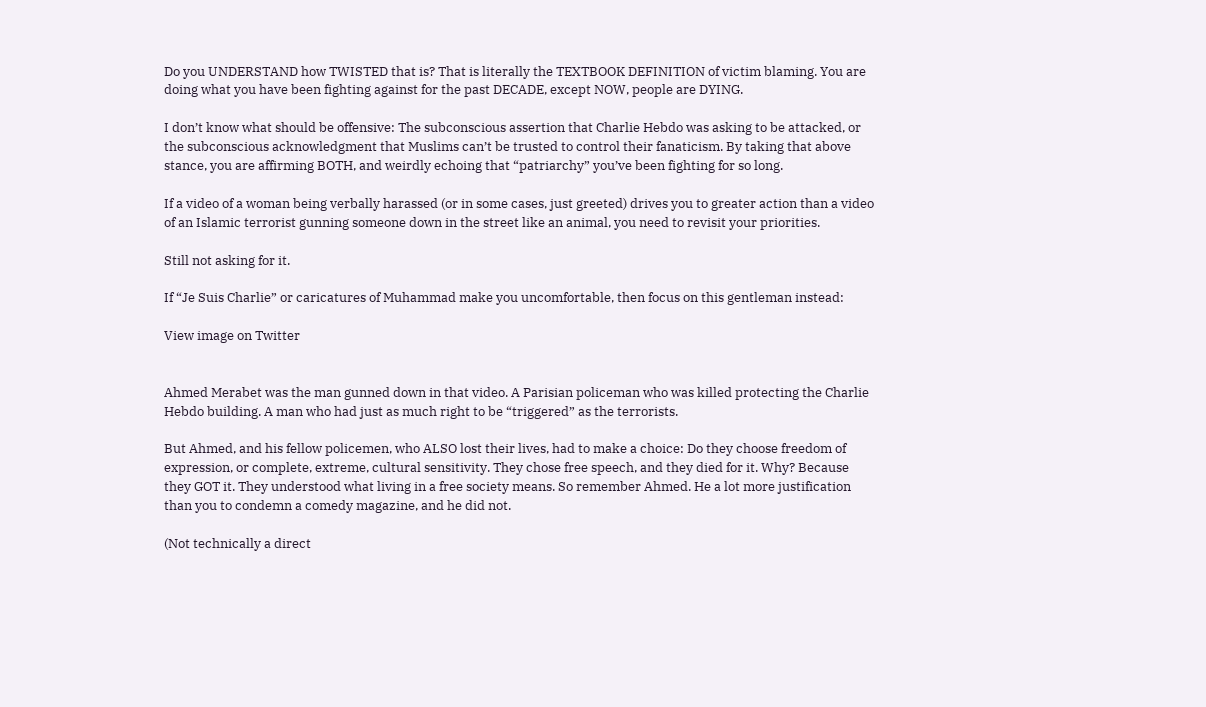Do you UNDERSTAND how TWISTED that is? That is literally the TEXTBOOK DEFINITION of victim blaming. You are doing what you have been fighting against for the past DECADE, except NOW, people are DYING.

I don’t know what should be offensive: The subconscious assertion that Charlie Hebdo was asking to be attacked, or the subconscious acknowledgment that Muslims can’t be trusted to control their fanaticism. By taking that above stance, you are affirming BOTH, and weirdly echoing that “patriarchy” you’ve been fighting for so long.

If a video of a woman being verbally harassed (or in some cases, just greeted) drives you to greater action than a video of an Islamic terrorist gunning someone down in the street like an animal, you need to revisit your priorities.

Still not asking for it.

If “Je Suis Charlie” or caricatures of Muhammad make you uncomfortable, then focus on this gentleman instead:

View image on Twitter


Ahmed Merabet was the man gunned down in that video. A Parisian policeman who was killed protecting the Charlie Hebdo building. A man who had just as much right to be “triggered” as the terrorists.

But Ahmed, and his fellow policemen, who ALSO lost their lives, had to make a choice: Do they choose freedom of expression, or complete, extreme, cultural sensitivity. They chose free speech, and they died for it. Why? Because they GOT it. They understood what living in a free society means. So remember Ahmed. He a lot more justification than you to condemn a comedy magazine, and he did not.

(Not technically a direct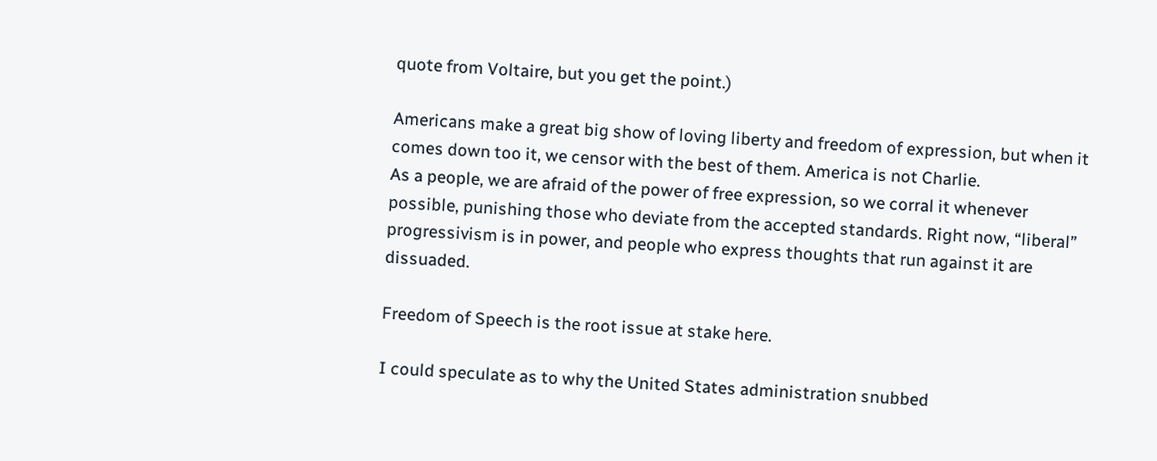quote from Voltaire, but you get the point.)

Americans make a great big show of loving liberty and freedom of expression, but when it comes down too it, we censor with the best of them. America is not Charlie.
As a people, we are afraid of the power of free expression, so we corral it whenever possible, punishing those who deviate from the accepted standards. Right now, “liberal” progressivism is in power, and people who express thoughts that run against it are dissuaded.

Freedom of Speech is the root issue at stake here.

I could speculate as to why the United States administration snubbed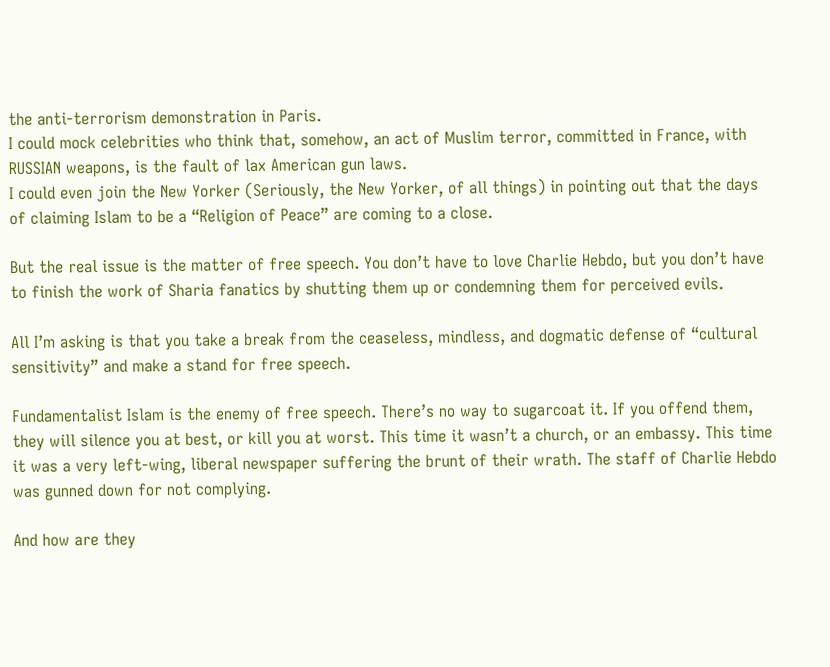the anti-terrorism demonstration in Paris.
I could mock celebrities who think that, somehow, an act of Muslim terror, committed in France, with RUSSIAN weapons, is the fault of lax American gun laws.
I could even join the New Yorker (Seriously, the New Yorker, of all things) in pointing out that the days of claiming Islam to be a “Religion of Peace” are coming to a close.

But the real issue is the matter of free speech. You don’t have to love Charlie Hebdo, but you don’t have to finish the work of Sharia fanatics by shutting them up or condemning them for perceived evils.

All I’m asking is that you take a break from the ceaseless, mindless, and dogmatic defense of “cultural sensitivity” and make a stand for free speech.

Fundamentalist Islam is the enemy of free speech. There’s no way to sugarcoat it. If you offend them, they will silence you at best, or kill you at worst. This time it wasn’t a church, or an embassy. This time it was a very left-wing, liberal newspaper suffering the brunt of their wrath. The staff of Charlie Hebdo was gunned down for not complying.

And how are they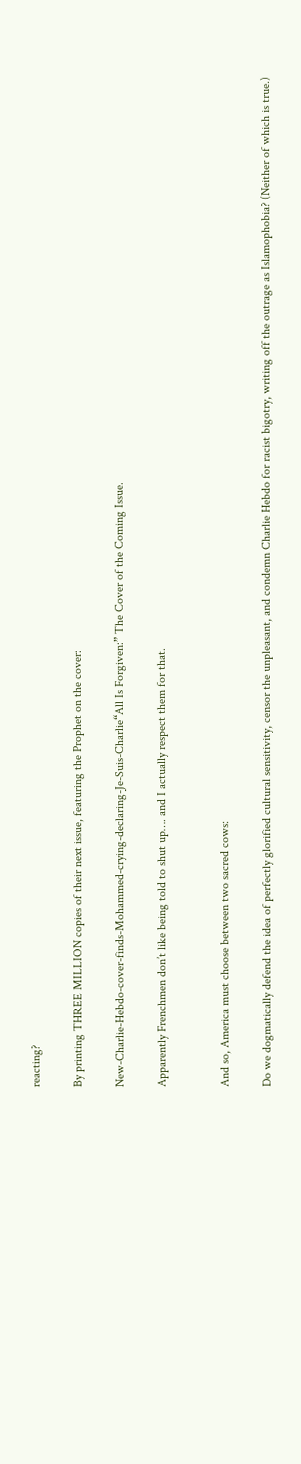reacting?

By printing THREE MILLION copies of their next issue, featuring the Prophet on the cover:

New-Charlie-Hebdo-cover-finds-Mohammed-crying-declaring-Je-Suis-Charlie“All Is Forgiven:” The Cover of the Coming Issue.

Apparently Frenchmen don’t like being told to shut up…. and I actually respect them for that.


And so, America must choose between two sacred cows:

Do we dogmatically defend the idea of perfectly glorified cultural sensitivity, censor the unpleasant, and condemn Charlie Hebdo for racist bigotry, writing off the outrage as Islamophobia? (Neither of which is true.)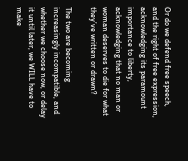Or do we defend free speech, and the right of free expression, acknowledging its paramount importance to liberty, acknowledging that no man or woman deserves to die for what they’ve written or drawn?

The two are becoming increasingly incompatible, and whether we choose now, or delay it until later, we WILL have to make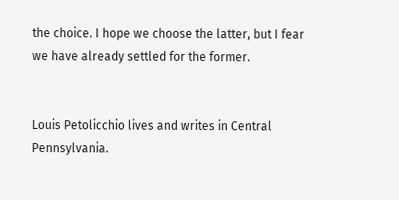the choice. I hope we choose the latter, but I fear we have already settled for the former.


Louis Petolicchio lives and writes in Central Pennsylvania.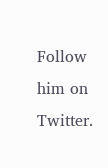Follow him on Twitter.